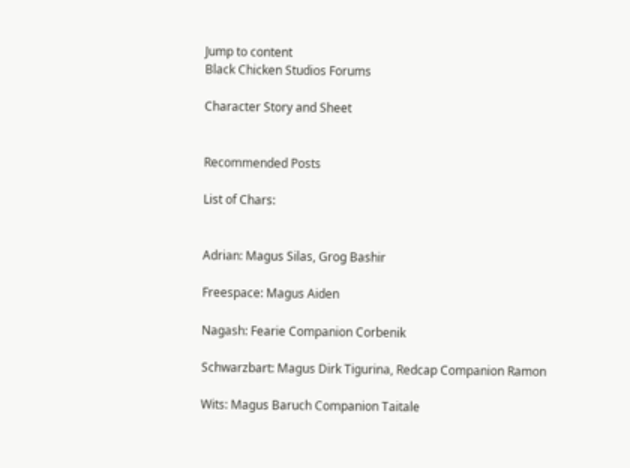Jump to content
Black Chicken Studios Forums

Character Story and Sheet


Recommended Posts

List of Chars:


Adrian: Magus Silas, Grog Bashir

Freespace: Magus Aiden

Nagash: Fearie Companion Corbenik

Schwarzbart: Magus Dirk Tigurina, Redcap Companion Ramon

Wits: Magus Baruch Companion Taitale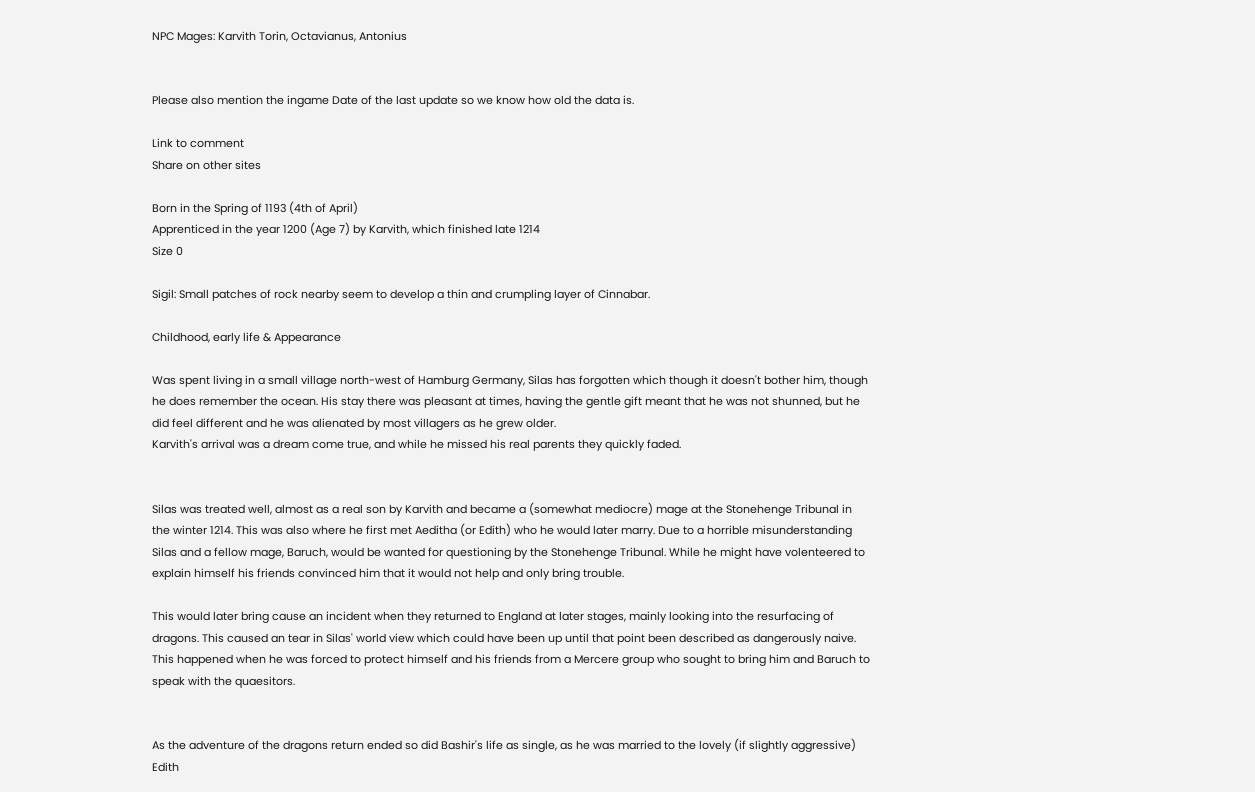NPC Mages: Karvith Torin, Octavianus, Antonius


Please also mention the ingame Date of the last update so we know how old the data is.

Link to comment
Share on other sites

Born in the Spring of 1193 (4th of April)
Apprenticed in the year 1200 (Age 7) by Karvith, which finished late 1214
Size 0

Sigil: Small patches of rock nearby seem to develop a thin and crumpling layer of Cinnabar.

Childhood, early life & Appearance

Was spent living in a small village north-west of Hamburg Germany, Silas has forgotten which though it doesn't bother him, though he does remember the ocean. His stay there was pleasant at times, having the gentle gift meant that he was not shunned, but he did feel different and he was alienated by most villagers as he grew older.
Karvith's arrival was a dream come true, and while he missed his real parents they quickly faded.


Silas was treated well, almost as a real son by Karvith and became a (somewhat mediocre) mage at the Stonehenge Tribunal in the winter 1214. This was also where he first met Aeditha (or Edith) who he would later marry. Due to a horrible misunderstanding Silas and a fellow mage, Baruch, would be wanted for questioning by the Stonehenge Tribunal. While he might have volenteered to explain himself his friends convinced him that it would not help and only bring trouble.

This would later bring cause an incident when they returned to England at later stages, mainly looking into the resurfacing of dragons. This caused an tear in Silas' world view which could have been up until that point been described as dangerously naive. This happened when he was forced to protect himself and his friends from a Mercere group who sought to bring him and Baruch to speak with the quaesitors.


As the adventure of the dragons return ended so did Bashir's life as single, as he was married to the lovely (if slightly aggressive) Edith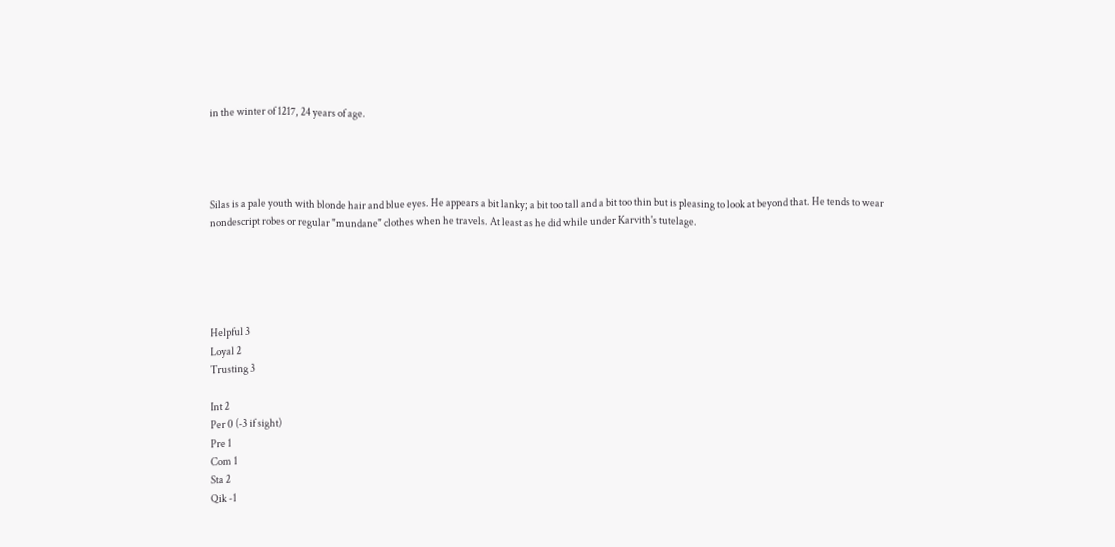in the winter of 1217, 24 years of age.




Silas is a pale youth with blonde hair and blue eyes. He appears a bit lanky; a bit too tall and a bit too thin but is pleasing to look at beyond that. He tends to wear nondescript robes or regular "mundane" clothes when he travels. At least as he did while under Karvith's tutelage.





Helpful 3
Loyal 2
Trusting 3

Int 2
Per 0 (-3 if sight)
Pre 1
Com 1
Sta 2
Qik -1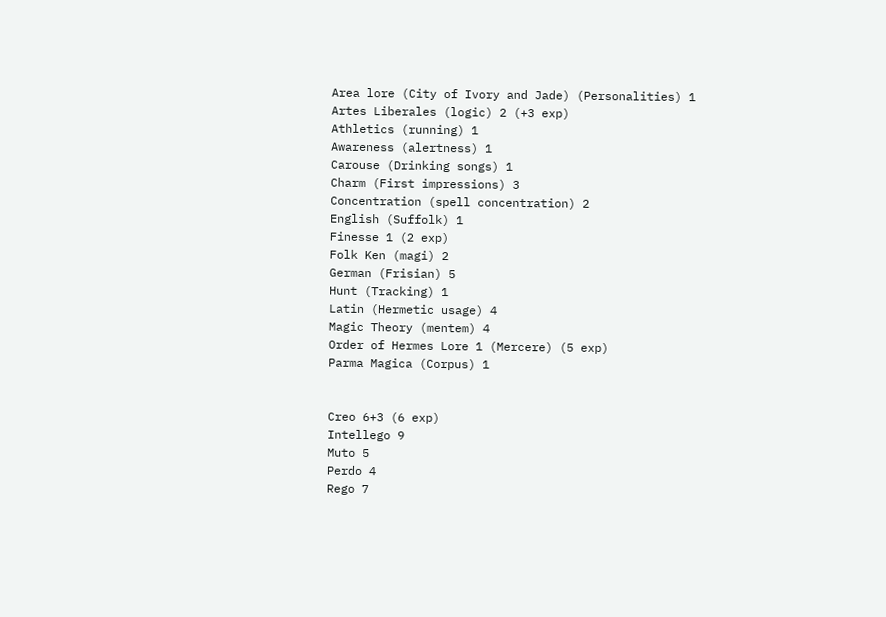Area lore (City of Ivory and Jade) (Personalities) 1
Artes Liberales (logic) 2 (+3 exp)
Athletics (running) 1
Awareness (alertness) 1
Carouse (Drinking songs) 1
Charm (First impressions) 3
Concentration (spell concentration) 2
English (Suffolk) 1
Finesse 1 (2 exp)
Folk Ken (magi) 2
German (Frisian) 5
Hunt (Tracking) 1
Latin (Hermetic usage) 4
Magic Theory (mentem) 4
Order of Hermes Lore 1 (Mercere) (5 exp)
Parma Magica (Corpus) 1


Creo 6+3 (6 exp)
Intellego 9
Muto 5
Perdo 4
Rego 7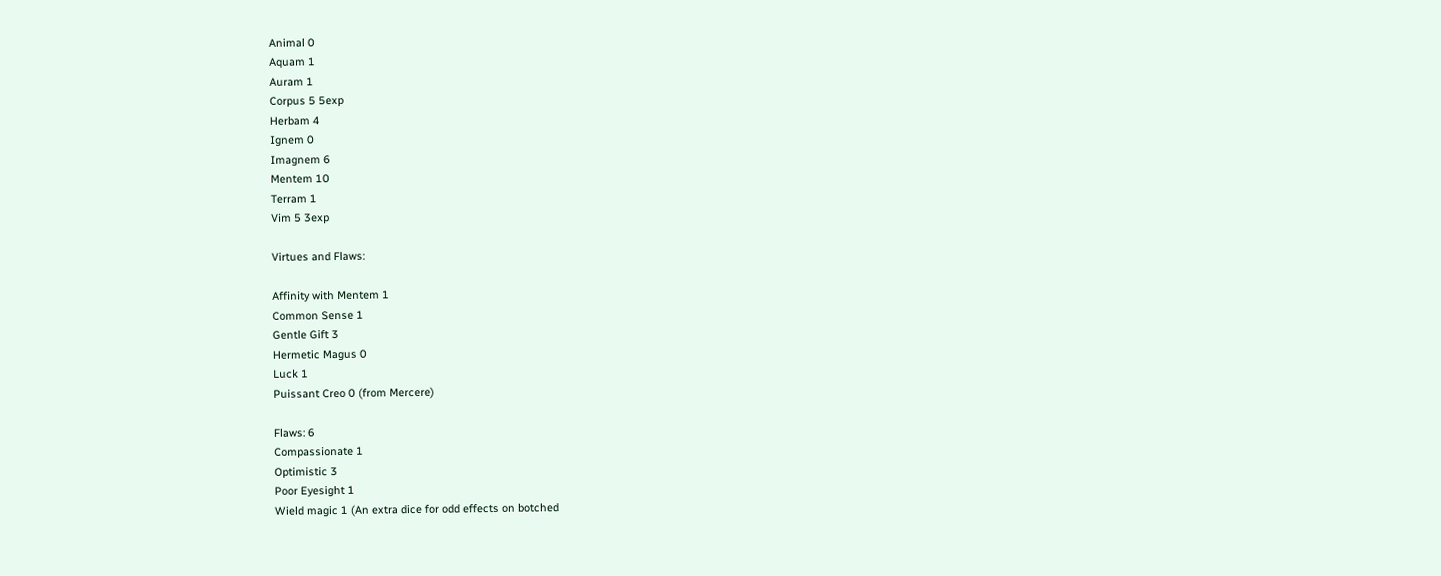Animal 0
Aquam 1
Auram 1
Corpus 5 5exp
Herbam 4
Ignem 0
Imagnem 6
Mentem 10
Terram 1
Vim 5 3exp

Virtues and Flaws:

Affinity with Mentem 1
Common Sense 1
Gentle Gift 3
Hermetic Magus 0
Luck 1
Puissant Creo 0 (from Mercere)

Flaws: 6
Compassionate 1
Optimistic 3
Poor Eyesight 1
Wield magic 1 (An extra dice for odd effects on botched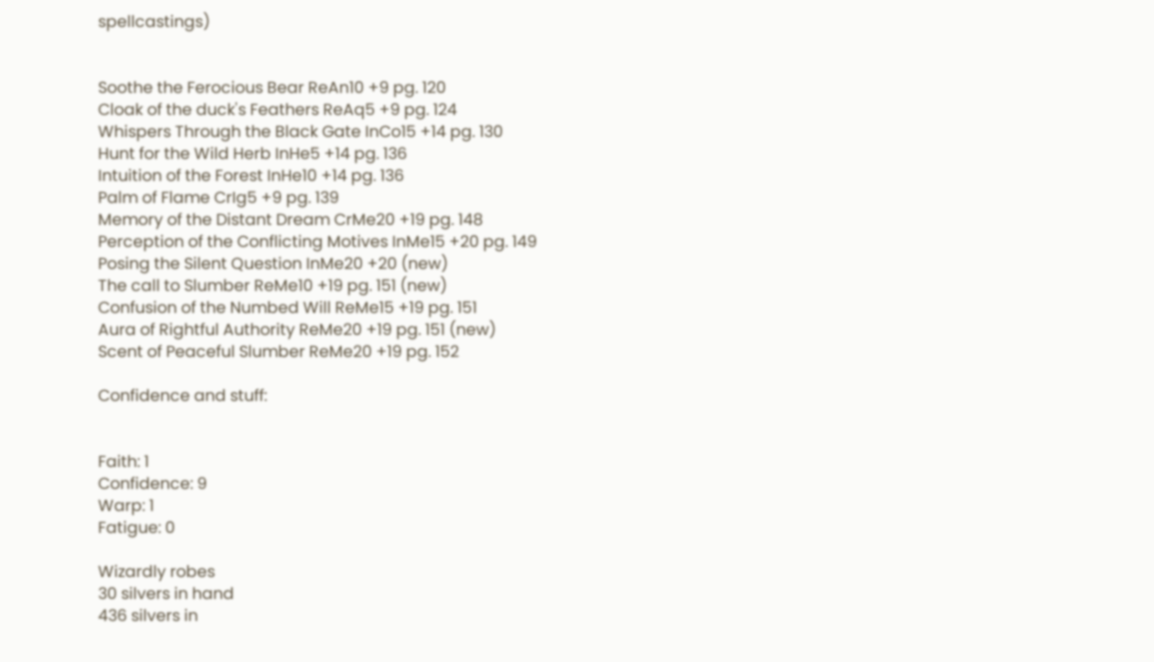spellcastings)


Soothe the Ferocious Bear ReAn10 +9 pg. 120
Cloak of the duck's Feathers ReAq5 +9 pg. 124
Whispers Through the Black Gate InCo15 +14 pg. 130
Hunt for the Wild Herb InHe5 +14 pg. 136
Intuition of the Forest InHe10 +14 pg. 136
Palm of Flame CrIg5 +9 pg. 139
Memory of the Distant Dream CrMe20 +19 pg. 148
Perception of the Conflicting Motives InMe15 +20 pg. 149
Posing the Silent Question InMe20 +20 (new)
The call to Slumber ReMe10 +19 pg. 151 (new)
Confusion of the Numbed Will ReMe15 +19 pg. 151
Aura of Rightful Authority ReMe20 +19 pg. 151 (new)
Scent of Peaceful Slumber ReMe20 +19 pg. 152

Confidence and stuff:


Faith: 1
Confidence: 9
Warp: 1
Fatigue: 0

Wizardly robes
30 silvers in hand
436 silvers in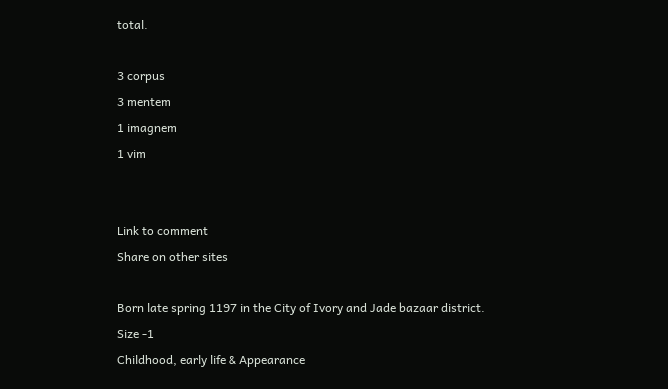total.

3 corpus
3 mentem
1 imagnem
1 vim


Link to comment
Share on other sites

Born late spring 1197 in the City of Ivory and Jade bazaar district.
Size -1
Childhood, early life & Appearance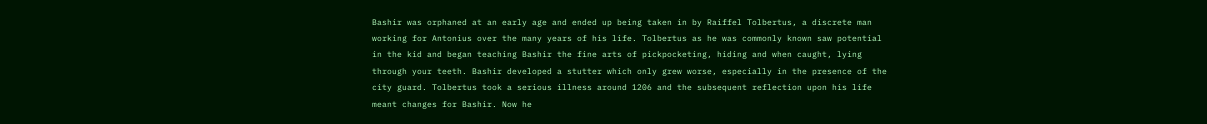Bashir was orphaned at an early age and ended up being taken in by Raiffel Tolbertus, a discrete man working for Antonius over the many years of his life. Tolbertus as he was commonly known saw potential in the kid and began teaching Bashir the fine arts of pickpocketing, hiding and when caught, lying through your teeth. Bashir developed a stutter which only grew worse, especially in the presence of the city guard. Tolbertus took a serious illness around 1206 and the subsequent reflection upon his life meant changes for Bashir. Now he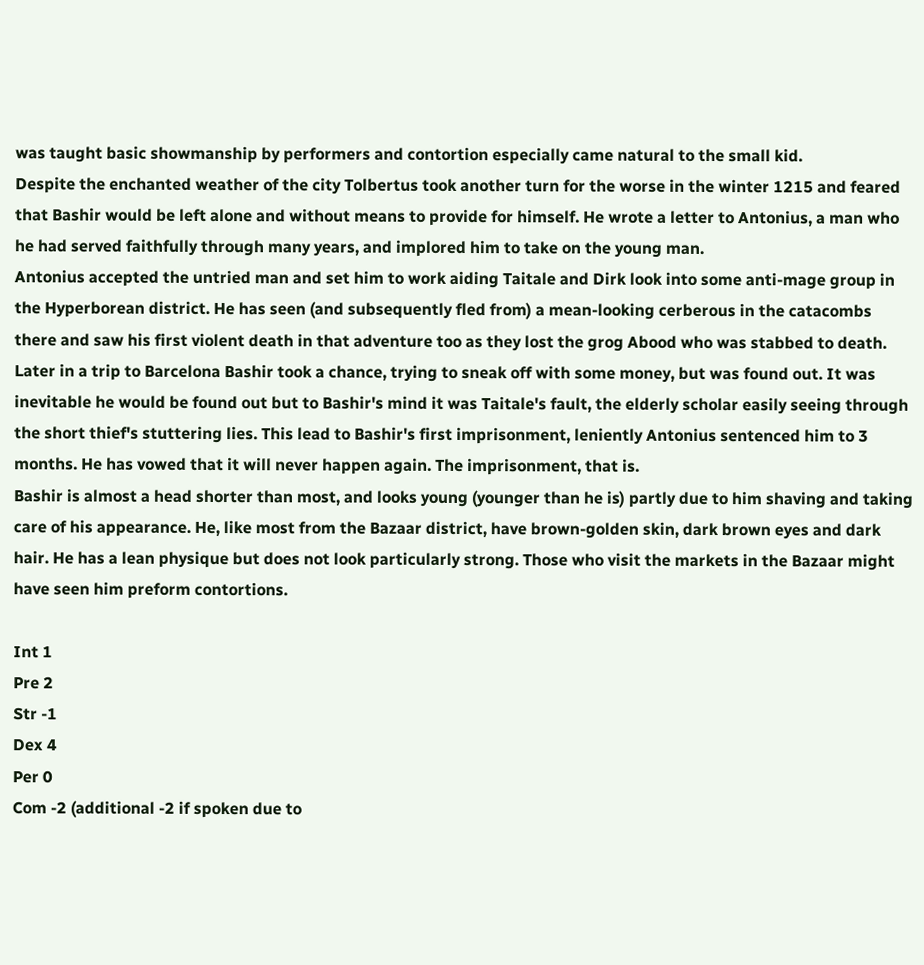was taught basic showmanship by performers and contortion especially came natural to the small kid.
Despite the enchanted weather of the city Tolbertus took another turn for the worse in the winter 1215 and feared that Bashir would be left alone and without means to provide for himself. He wrote a letter to Antonius, a man who he had served faithfully through many years, and implored him to take on the young man.
Antonius accepted the untried man and set him to work aiding Taitale and Dirk look into some anti-mage group in the Hyperborean district. He has seen (and subsequently fled from) a mean-looking cerberous in the catacombs there and saw his first violent death in that adventure too as they lost the grog Abood who was stabbed to death.
Later in a trip to Barcelona Bashir took a chance, trying to sneak off with some money, but was found out. It was inevitable he would be found out but to Bashir's mind it was Taitale's fault, the elderly scholar easily seeing through the short thief's stuttering lies. This lead to Bashir's first imprisonment, leniently Antonius sentenced him to 3 months. He has vowed that it will never happen again. The imprisonment, that is.
Bashir is almost a head shorter than most, and looks young (younger than he is) partly due to him shaving and taking care of his appearance. He, like most from the Bazaar district, have brown-golden skin, dark brown eyes and dark hair. He has a lean physique but does not look particularly strong. Those who visit the markets in the Bazaar might have seen him preform contortions.

Int 1
Pre 2
Str -1
Dex 4
Per 0
Com -2 (additional -2 if spoken due to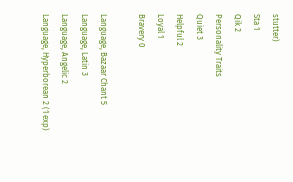stutter)
Sta 1
Qik 2
Personality Traits
Quiet 3
Helpful 2
Loyal 1
Bravery 0

Language, Bazaar Chant 5
Language, Latin 3
Language, Angelic 2
Language, Hyperborean 2 (1 exp)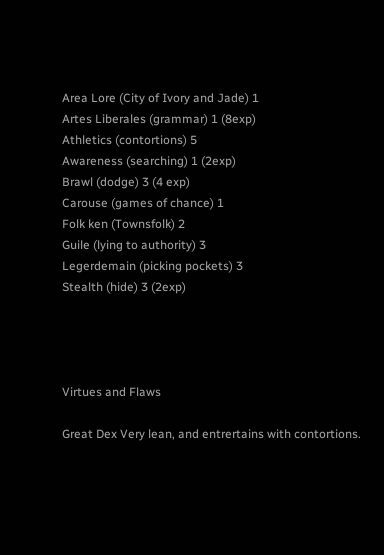Area Lore (City of Ivory and Jade) 1
Artes Liberales (grammar) 1 (8exp)
Athletics (contortions) 5
Awareness (searching) 1 (2exp)
Brawl (dodge) 3 (4 exp)
Carouse (games of chance) 1
Folk ken (Townsfolk) 2
Guile (lying to authority) 3
Legerdemain (picking pockets) 3
Stealth (hide) 3 (2exp)




Virtues and Flaws

Great Dex Very lean, and entrertains with contortions.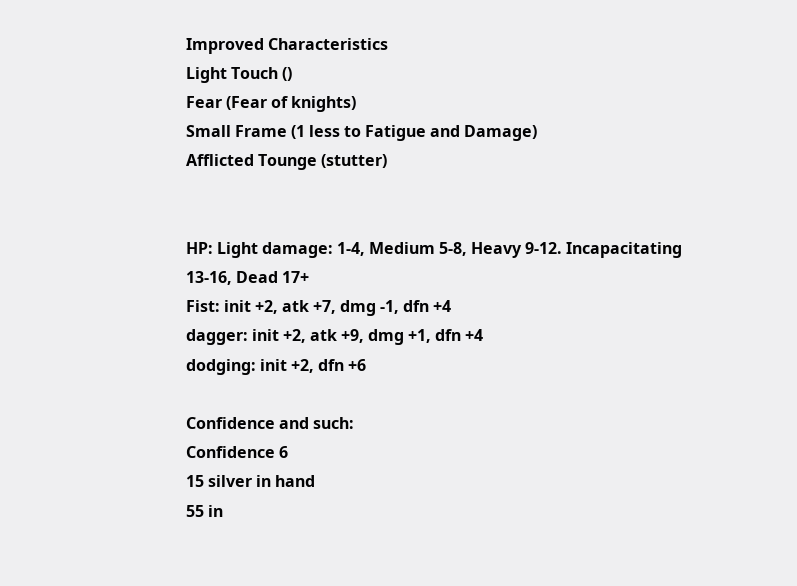Improved Characteristics
Light Touch ()
Fear (Fear of knights)
Small Frame (1 less to Fatigue and Damage)
Afflicted Tounge (stutter)


HP: Light damage: 1-4, Medium 5-8, Heavy 9-12. Incapacitating 13-16, Dead 17+
Fist: init +2, atk +7, dmg -1, dfn +4
dagger: init +2, atk +9, dmg +1, dfn +4
dodging: init +2, dfn +6

Confidence and such:
Confidence 6
15 silver in hand
55 in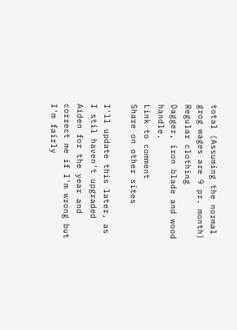total (Assuming the normal grog wages are 9 pr. month)
Regular clothing
Dagger, iron blade and wood handle.
Link to comment
Share on other sites

I'll update this later, as I stil haven't upgraded Aiden for the year and correct me if I'm wrong but I'm fairly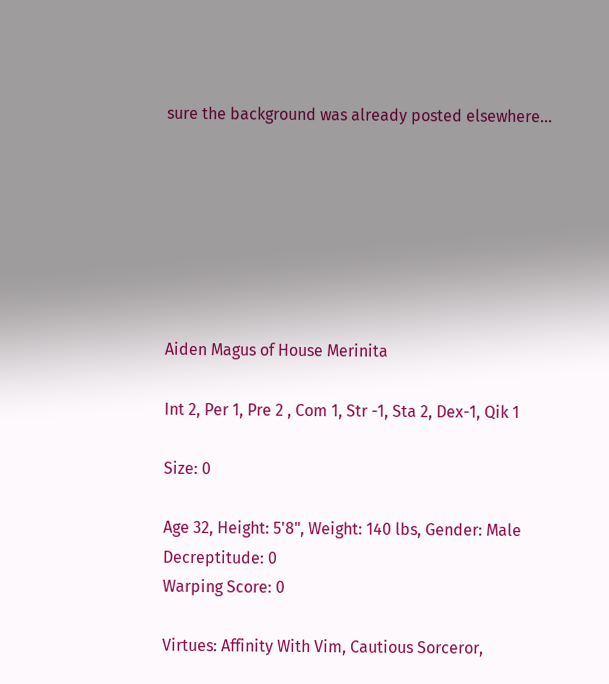sure the background was already posted elsewhere...







Aiden Magus of House Merinita

Int 2, Per 1, Pre 2 , Com 1, Str -1, Sta 2, Dex-1, Qik 1

Size: 0

Age 32, Height: 5'8", Weight: 140 lbs, Gender: Male
Decreptitude: 0
Warping Score: 0

Virtues: Affinity With Vim, Cautious Sorceror,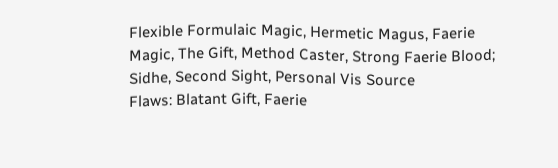Flexible Formulaic Magic, Hermetic Magus, Faerie Magic, The Gift, Method Caster, Strong Faerie Blood; Sidhe, Second Sight, Personal Vis Source
Flaws: Blatant Gift, Faerie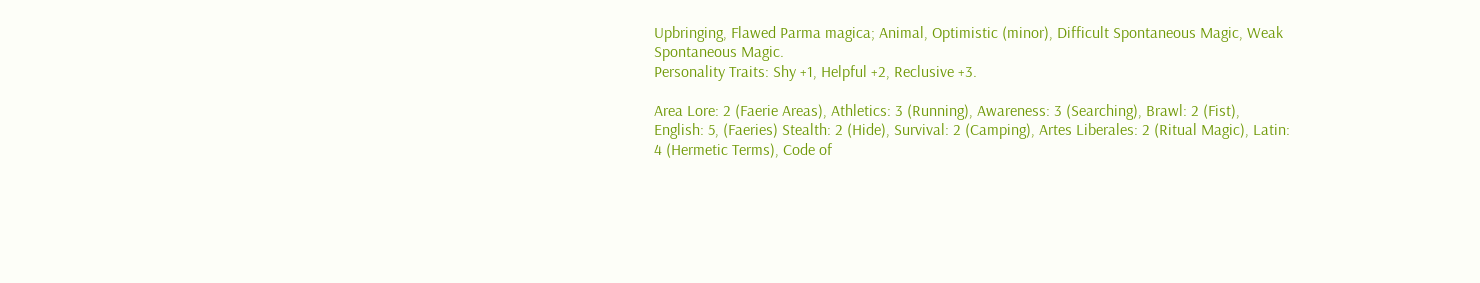Upbringing, Flawed Parma magica; Animal, Optimistic (minor), Difficult Spontaneous Magic, Weak Spontaneous Magic.
Personality Traits: Shy +1, Helpful +2, Reclusive +3.

Area Lore: 2 (Faerie Areas), Athletics: 3 (Running), Awareness: 3 (Searching), Brawl: 2 (Fist), English: 5, (Faeries) Stealth: 2 (Hide), Survival: 2 (Camping), Artes Liberales: 2 (Ritual Magic), Latin: 4 (Hermetic Terms), Code of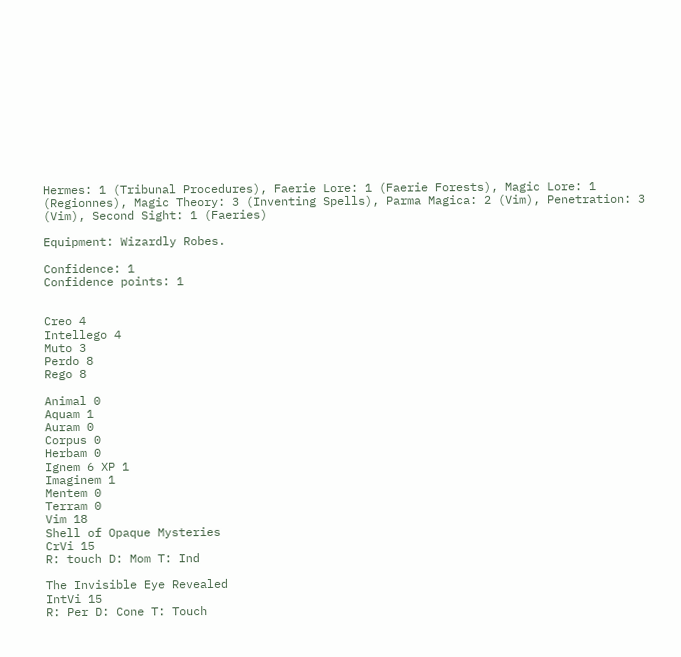Hermes: 1 (Tribunal Procedures), Faerie Lore: 1 (Faerie Forests), Magic Lore: 1 (Regionnes), Magic Theory: 3 (Inventing Spells), Parma Magica: 2 (Vim), Penetration: 3 (Vim), Second Sight: 1 (Faeries)

Equipment: Wizardly Robes.

Confidence: 1
Confidence points: 1


Creo 4
Intellego 4
Muto 3
Perdo 8
Rego 8

Animal 0
Aquam 1
Auram 0
Corpus 0
Herbam 0
Ignem 6 XP 1
Imaginem 1
Mentem 0
Terram 0
Vim 18
Shell of Opaque Mysteries
CrVi 15
R: touch D: Mom T: Ind

The Invisible Eye Revealed
IntVi 15
R: Per D: Cone T: Touch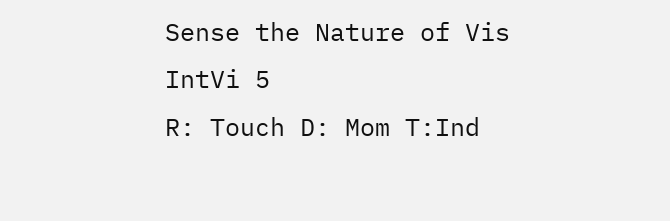Sense the Nature of Vis
IntVi 5
R: Touch D: Mom T:Ind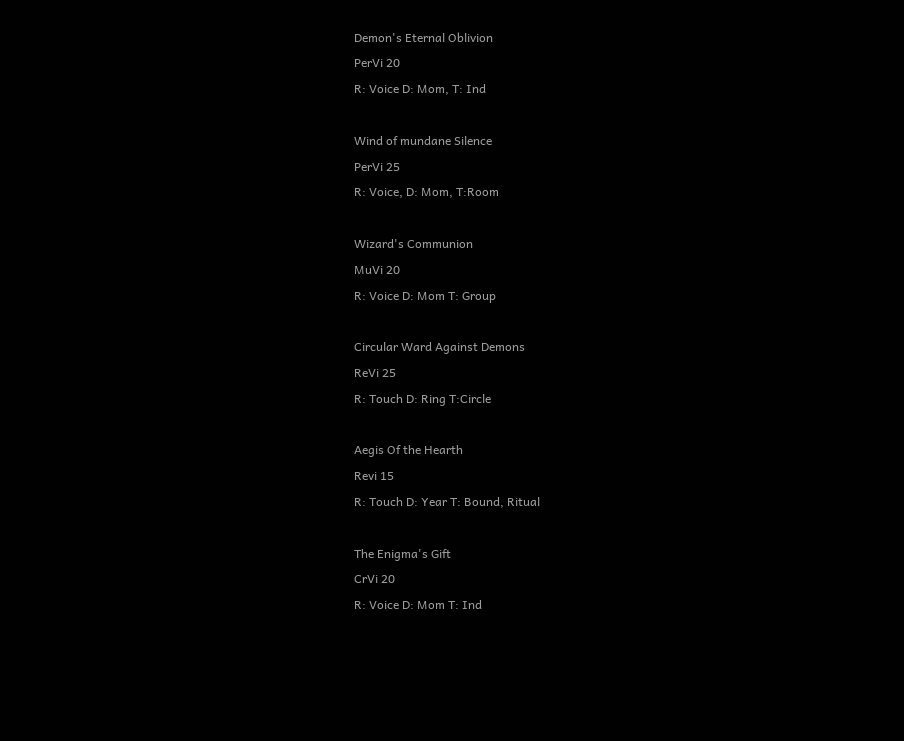Demon's Eternal Oblivion
PerVi 20
R: Voice D: Mom, T: Ind

Wind of mundane Silence
PerVi 25
R: Voice, D: Mom, T:Room

Wizard's Communion
MuVi 20
R: Voice D: Mom T: Group

Circular Ward Against Demons
ReVi 25
R: Touch D: Ring T:Circle

Aegis Of the Hearth
Revi 15
R: Touch D: Year T: Bound, Ritual

The Enigma's Gift
CrVi 20
R: Voice D: Mom T: Ind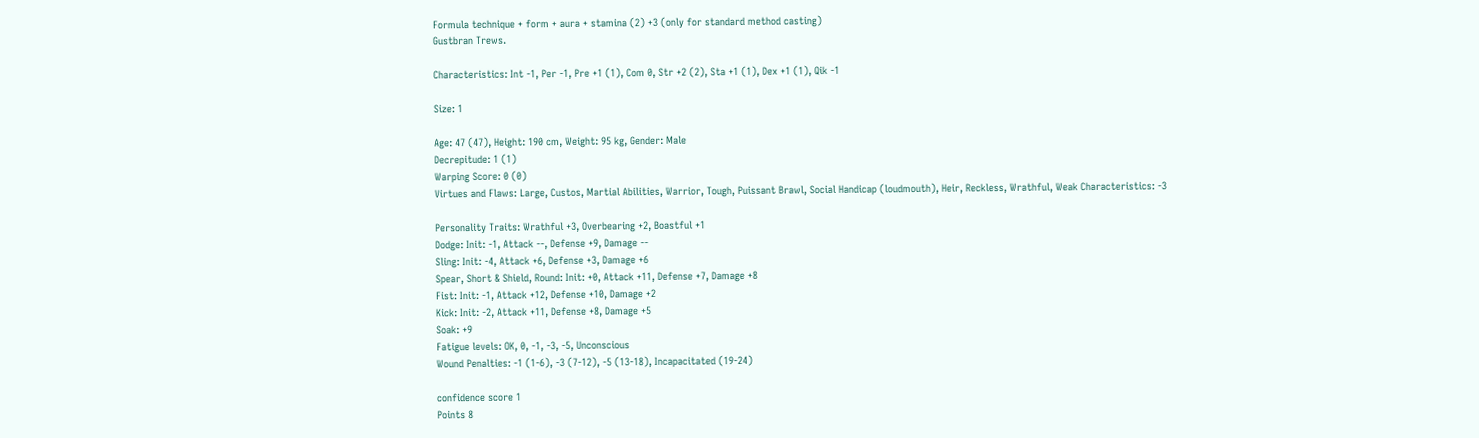Formula technique + form + aura + stamina (2) +3 (only for standard method casting)
Gustbran Trews.

Characteristics: Int -1, Per -1, Pre +1 (1), Com 0, Str +2 (2), Sta +1 (1), Dex +1 (1), Qik -1

Size: 1

Age: 47 (47), Height: 190 cm, Weight: 95 kg, Gender: Male
Decrepitude: 1 (1)
Warping Score: 0 (0)
Virtues and Flaws: Large, Custos, Martial Abilities, Warrior, Tough, Puissant Brawl, Social Handicap (loudmouth), Heir, Reckless, Wrathful, Weak Characteristics: -3

Personality Traits: Wrathful +3, Overbearing +2, Boastful +1
Dodge: Init: -1, Attack --, Defense +9, Damage --
Sling: Init: -4, Attack +6, Defense +3, Damage +6
Spear, Short & Shield, Round: Init: +0, Attack +11, Defense +7, Damage +8
Fist: Init: -1, Attack +12, Defense +10, Damage +2
Kick: Init: -2, Attack +11, Defense +8, Damage +5
Soak: +9
Fatigue levels: OK, 0, -1, -3, -5, Unconscious
Wound Penalties: -1 (1-6), -3 (7-12), -5 (13-18), Incapacitated (19-24)

confidence score 1
Points 8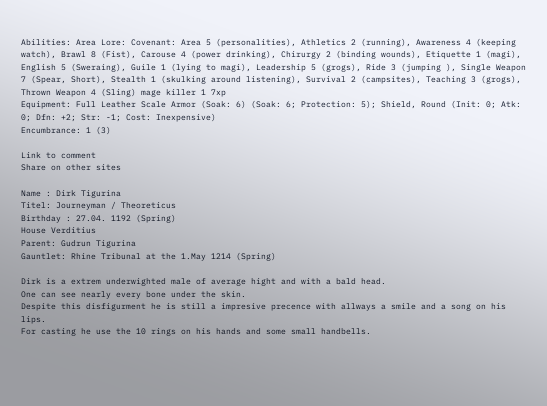Abilities: Area Lore: Covenant: Area 5 (personalities), Athletics 2 (running), Awareness 4 (keeping watch), Brawl 8 (Fist), Carouse 4 (power drinking), Chirurgy 2 (binding wounds), Etiquette 1 (magi), English 5 (Sweraing), Guile 1 (lying to magi), Leadership 5 (grogs), Ride 3 (jumping ), Single Weapon 7 (Spear, Short), Stealth 1 (skulking around listening), Survival 2 (campsites), Teaching 3 (grogs), Thrown Weapon 4 (Sling) mage killer 1 7xp
Equipment: Full Leather Scale Armor (Soak: 6) (Soak: 6; Protection: 5); Shield, Round (Init: 0; Atk: 0; Dfn: +2; Str: -1; Cost: Inexpensive)
Encumbrance: 1 (3)

Link to comment
Share on other sites

Name : Dirk Tigurina
Titel: Journeyman / Theoreticus
Birthday : 27.04. 1192 (Spring)
House Verditius
Parent: Gudrun Tigurina
Gauntlet: Rhine Tribunal at the 1.May 1214 (Spring)

Dirk is a extrem underwighted male of average hight and with a bald head.
One can see nearly every bone under the skin.
Despite this disfigurment he is still a impresive precence with allways a smile and a song on his lips.
For casting he use the 10 rings on his hands and some small handbells.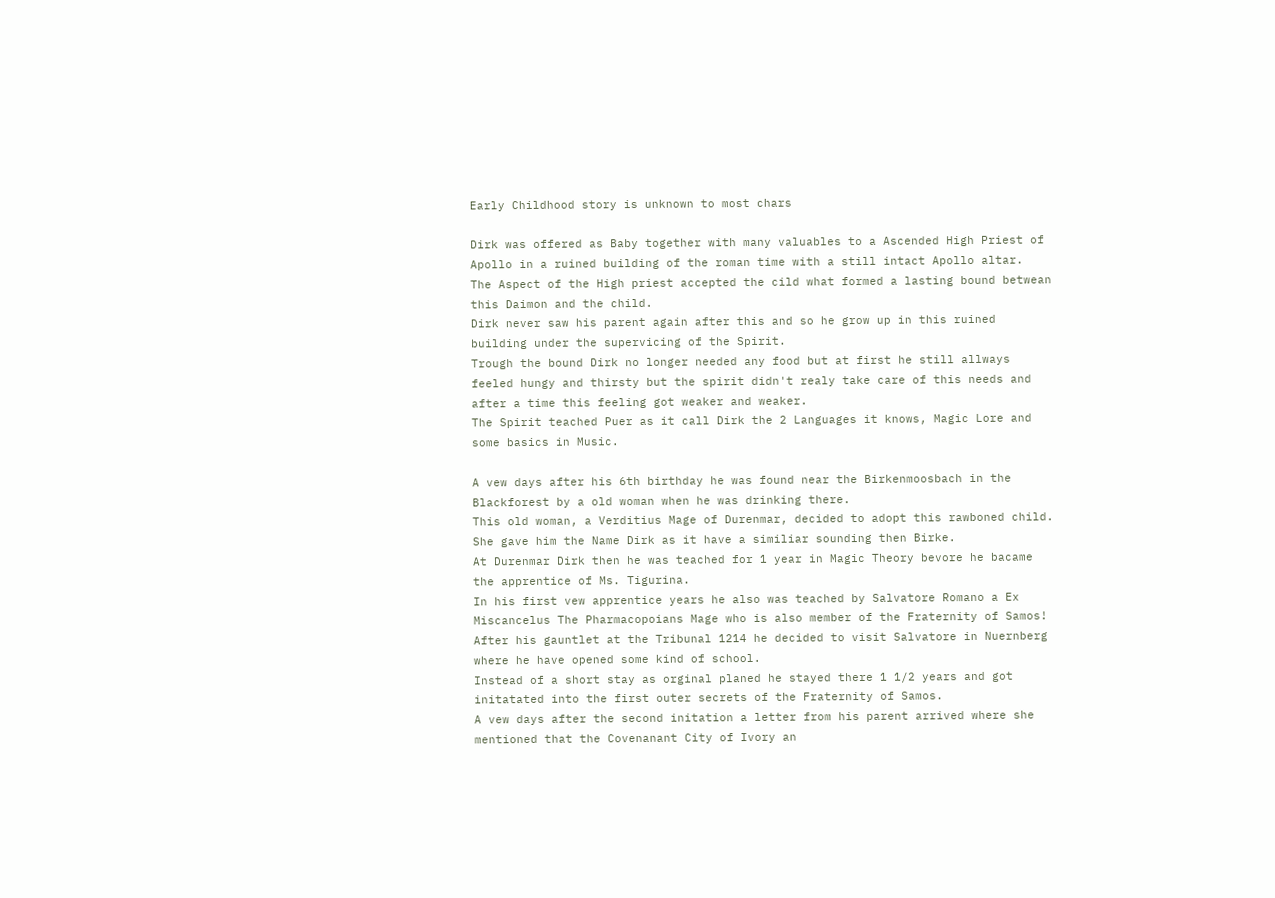Early Childhood story is unknown to most chars

Dirk was offered as Baby together with many valuables to a Ascended High Priest of Apollo in a ruined building of the roman time with a still intact Apollo altar.
The Aspect of the High priest accepted the cild what formed a lasting bound betwean this Daimon and the child.
Dirk never saw his parent again after this and so he grow up in this ruined building under the supervicing of the Spirit.
Trough the bound Dirk no longer needed any food but at first he still allways feeled hungy and thirsty but the spirit didn't realy take care of this needs and after a time this feeling got weaker and weaker.
The Spirit teached Puer as it call Dirk the 2 Languages it knows, Magic Lore and some basics in Music.

A vew days after his 6th birthday he was found near the Birkenmoosbach in the Blackforest by a old woman when he was drinking there.
This old woman, a Verditius Mage of Durenmar, decided to adopt this rawboned child.
She gave him the Name Dirk as it have a similiar sounding then Birke.
At Durenmar Dirk then he was teached for 1 year in Magic Theory bevore he bacame the apprentice of Ms. Tigurina.
In his first vew apprentice years he also was teached by Salvatore Romano a Ex Miscancelus The Pharmacopoians Mage who is also member of the Fraternity of Samos!
After his gauntlet at the Tribunal 1214 he decided to visit Salvatore in Nuernberg where he have opened some kind of school.
Instead of a short stay as orginal planed he stayed there 1 1/2 years and got initatated into the first outer secrets of the Fraternity of Samos.
A vew days after the second initation a letter from his parent arrived where she mentioned that the Covenanant City of Ivory an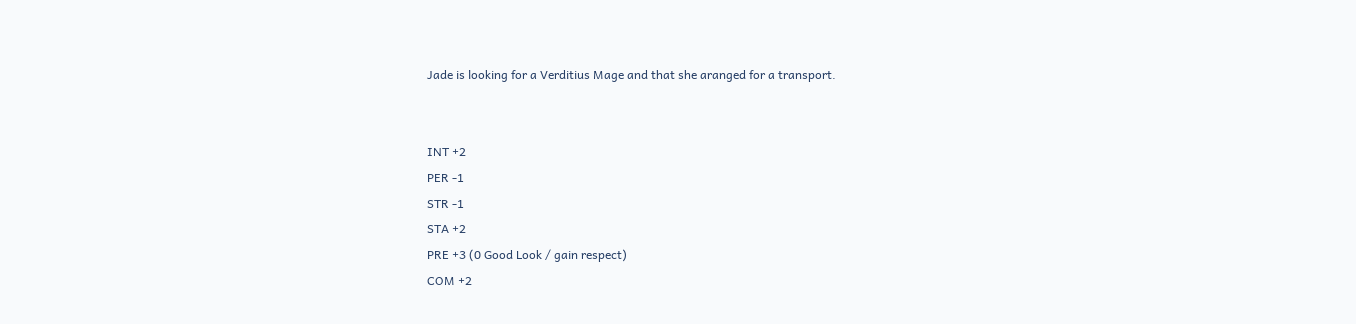Jade is looking for a Verditius Mage and that she aranged for a transport.


INT +2
PER -1
STR -1
STA +2
PRE +3 (0 Good Look / gain respect)
COM +2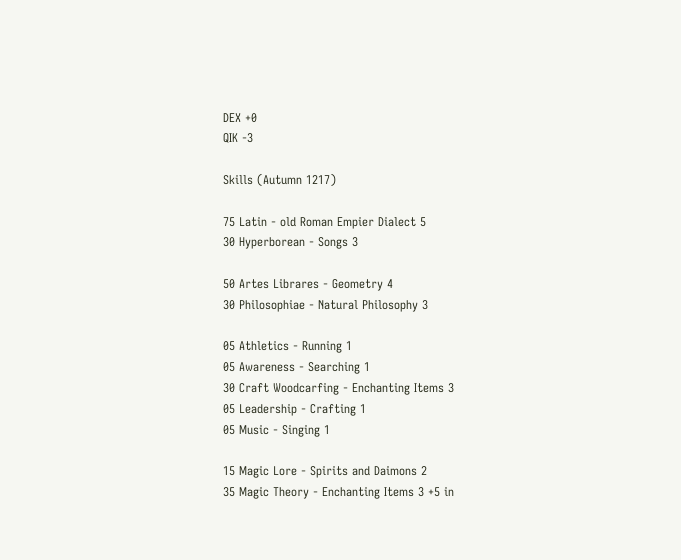DEX +0
QIK -3

Skills (Autumn 1217)

75 Latin - old Roman Empier Dialect 5
30 Hyperborean - Songs 3

50 Artes Librares - Geometry 4
30 Philosophiae - Natural Philosophy 3

05 Athletics - Running 1
05 Awareness - Searching 1
30 Craft Woodcarfing - Enchanting Items 3
05 Leadership - Crafting 1
05 Music - Singing 1

15 Magic Lore - Spirits and Daimons 2
35 Magic Theory - Enchanting Items 3 +5 in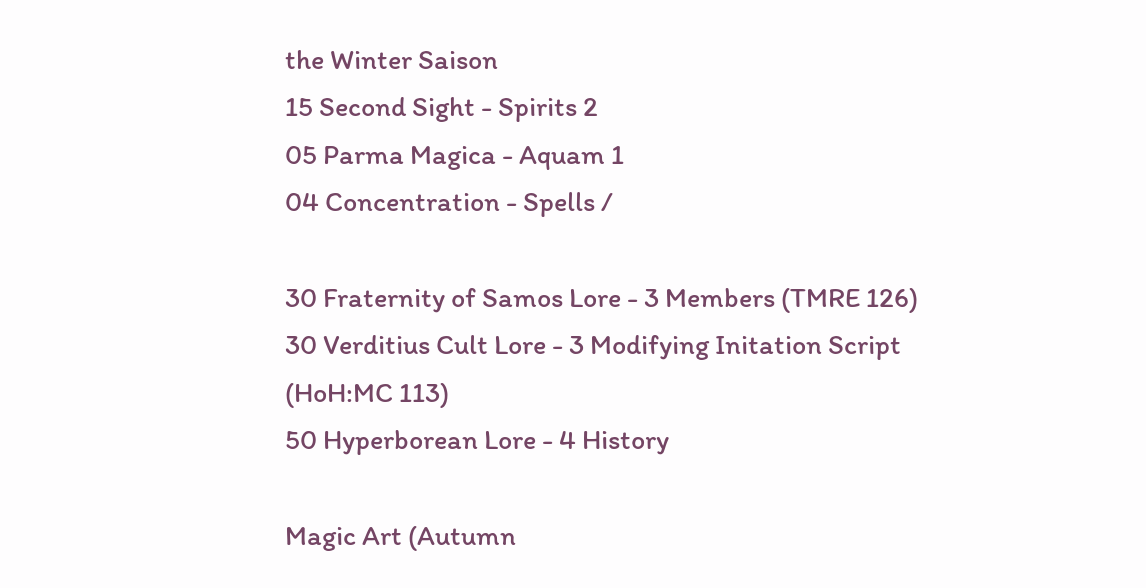the Winter Saison
15 Second Sight - Spirits 2
05 Parma Magica - Aquam 1
04 Concentration - Spells /

30 Fraternity of Samos Lore - 3 Members (TMRE 126)
30 Verditius Cult Lore - 3 Modifying Initation Script (HoH:MC 113)
50 Hyperborean Lore - 4 History

Magic Art (Autumn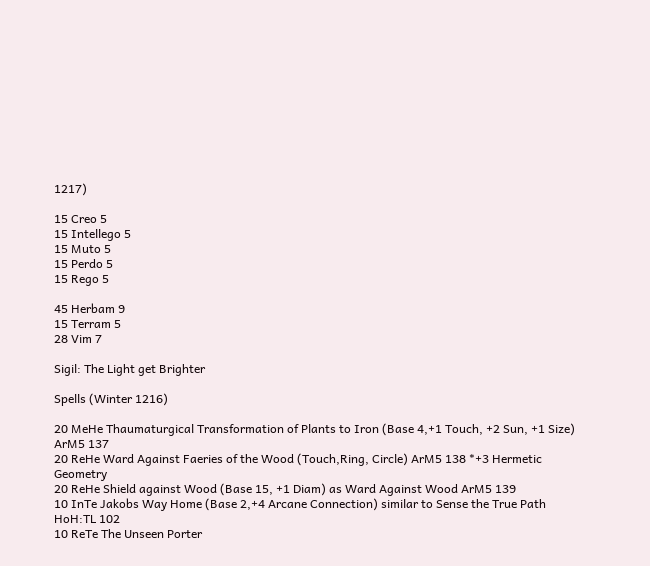1217)

15 Creo 5
15 Intellego 5
15 Muto 5
15 Perdo 5
15 Rego 5

45 Herbam 9
15 Terram 5
28 Vim 7

Sigil: The Light get Brighter

Spells (Winter 1216)

20 MeHe Thaumaturgical Transformation of Plants to Iron (Base 4,+1 Touch, +2 Sun, +1 Size) ArM5 137
20 ReHe Ward Against Faeries of the Wood (Touch,Ring, Circle) ArM5 138 *+3 Hermetic Geometry
20 ReHe Shield against Wood (Base 15, +1 Diam) as Ward Against Wood ArM5 139
10 InTe Jakobs Way Home (Base 2,+4 Arcane Connection) similar to Sense the True Path HoH:TL 102
10 ReTe The Unseen Porter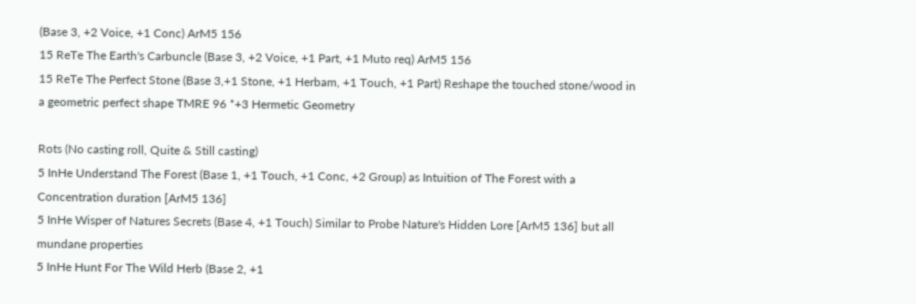(Base 3, +2 Voice, +1 Conc) ArM5 156
15 ReTe The Earth's Carbuncle (Base 3, +2 Voice, +1 Part, +1 Muto req) ArM5 156
15 ReTe The Perfect Stone (Base 3,+1 Stone, +1 Herbam, +1 Touch, +1 Part) Reshape the touched stone/wood in a geometric perfect shape TMRE 96 *+3 Hermetic Geometry

Rots (No casting roll, Quite & Still casting)
5 InHe Understand The Forest (Base 1, +1 Touch, +1 Conc, +2 Group) as Intuition of The Forest with a Concentration duration [ArM5 136]
5 InHe Wisper of Natures Secrets (Base 4, +1 Touch) Similar to Probe Nature's Hidden Lore [ArM5 136] but all mundane properties
5 InHe Hunt For The Wild Herb (Base 2, +1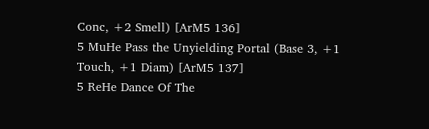Conc, +2 Smell) [ArM5 136]
5 MuHe Pass the Unyielding Portal (Base 3, +1 Touch, +1 Diam) [ArM5 137]
5 ReHe Dance Of The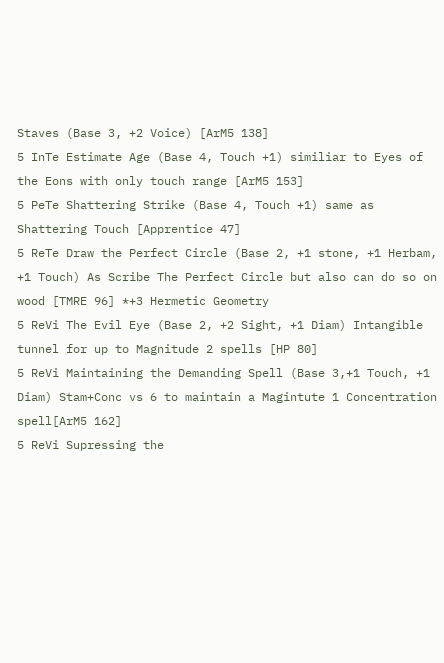Staves (Base 3, +2 Voice) [ArM5 138]
5 InTe Estimate Age (Base 4, Touch +1) similiar to Eyes of the Eons with only touch range [ArM5 153]
5 PeTe Shattering Strike (Base 4, Touch +1) same as Shattering Touch [Apprentice 47]
5 ReTe Draw the Perfect Circle (Base 2, +1 stone, +1 Herbam, +1 Touch) As Scribe The Perfect Circle but also can do so on wood [TMRE 96] *+3 Hermetic Geometry
5 ReVi The Evil Eye (Base 2, +2 Sight, +1 Diam) Intangible tunnel for up to Magnitude 2 spells [HP 80]
5 ReVi Maintaining the Demanding Spell (Base 3,+1 Touch, +1 Diam) Stam+Conc vs 6 to maintain a Magintute 1 Concentration spell[ArM5 162]
5 ReVi Supressing the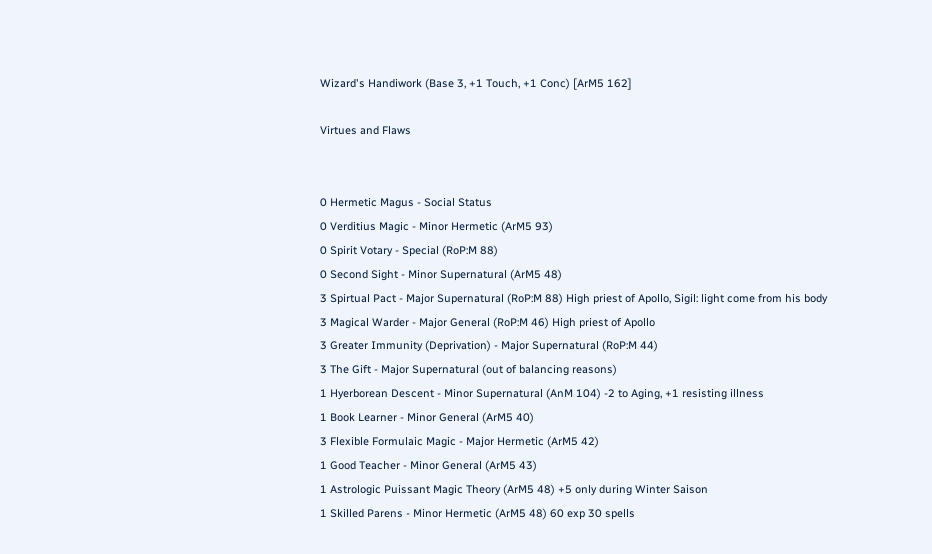Wizard's Handiwork (Base 3, +1 Touch, +1 Conc) [ArM5 162]

Virtues and Flaws


0 Hermetic Magus - Social Status
0 Verditius Magic - Minor Hermetic (ArM5 93)
0 Spirit Votary - Special (RoP:M 88)
0 Second Sight - Minor Supernatural (ArM5 48)
3 Spirtual Pact - Major Supernatural (RoP:M 88) High priest of Apollo, Sigil: light come from his body
3 Magical Warder - Major General (RoP:M 46) High priest of Apollo
3 Greater Immunity (Deprivation) - Major Supernatural (RoP:M 44)
3 The Gift - Major Supernatural (out of balancing reasons)
1 Hyerborean Descent - Minor Supernatural (AnM 104) -2 to Aging, +1 resisting illness
1 Book Learner - Minor General (ArM5 40)
3 Flexible Formulaic Magic - Major Hermetic (ArM5 42)
1 Good Teacher - Minor General (ArM5 43)
1 Astrologic Puissant Magic Theory (ArM5 48) +5 only during Winter Saison
1 Skilled Parens - Minor Hermetic (ArM5 48) 60 exp 30 spells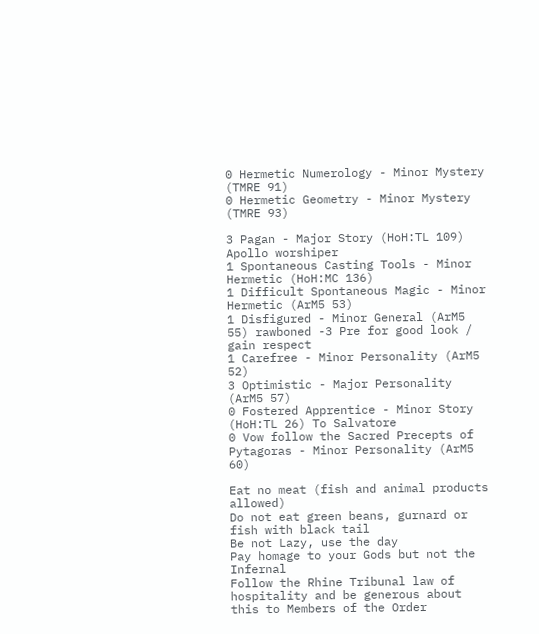0 Hermetic Numerology - Minor Mystery (TMRE 91)
0 Hermetic Geometry - Minor Mystery (TMRE 93)

3 Pagan - Major Story (HoH:TL 109) Apollo worshiper
1 Spontaneous Casting Tools - Minor Hermetic (HoH:MC 136)
1 Difficult Spontaneous Magic - Minor Hermetic (ArM5 53)
1 Disfigured - Minor General (ArM5 55) rawboned -3 Pre for good look / gain respect
1 Carefree - Minor Personality (ArM5 52)
3 Optimistic - Major Personality (ArM5 57)
0 Fostered Apprentice - Minor Story (HoH:TL 26) To Salvatore
0 Vow follow the Sacred Precepts of Pytagoras - Minor Personality (ArM5 60)

Eat no meat (fish and animal products allowed)
Do not eat green beans, gurnard or fish with black tail
Be not Lazy, use the day
Pay homage to your Gods but not the Infernal
Follow the Rhine Tribunal law of hospitality and be generous about this to Members of the Order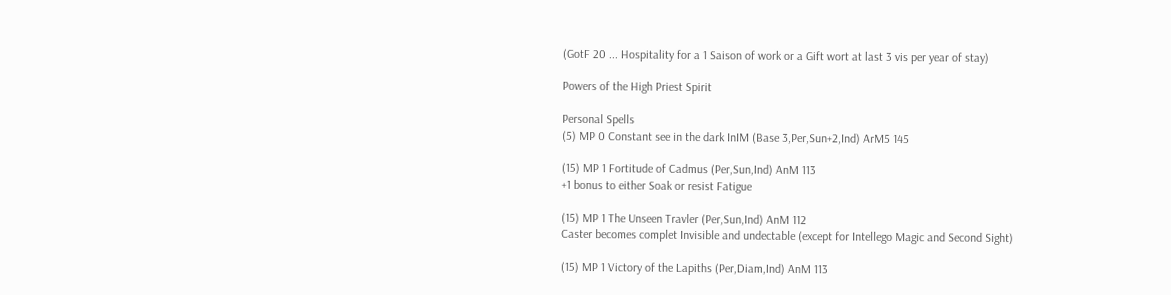(GotF 20 ... Hospitality for a 1 Saison of work or a Gift wort at last 3 vis per year of stay)

Powers of the High Priest Spirit

Personal Spells
(5) MP 0 Constant see in the dark InIM (Base 3,Per,Sun+2,Ind) ArM5 145

(15) MP 1 Fortitude of Cadmus (Per,Sun,Ind) AnM 113
+1 bonus to either Soak or resist Fatigue

(15) MP 1 The Unseen Travler (Per,Sun,Ind) AnM 112
Caster becomes complet Invisible and undectable (except for Intellego Magic and Second Sight)

(15) MP 1 Victory of the Lapiths (Per,Diam,Ind) AnM 113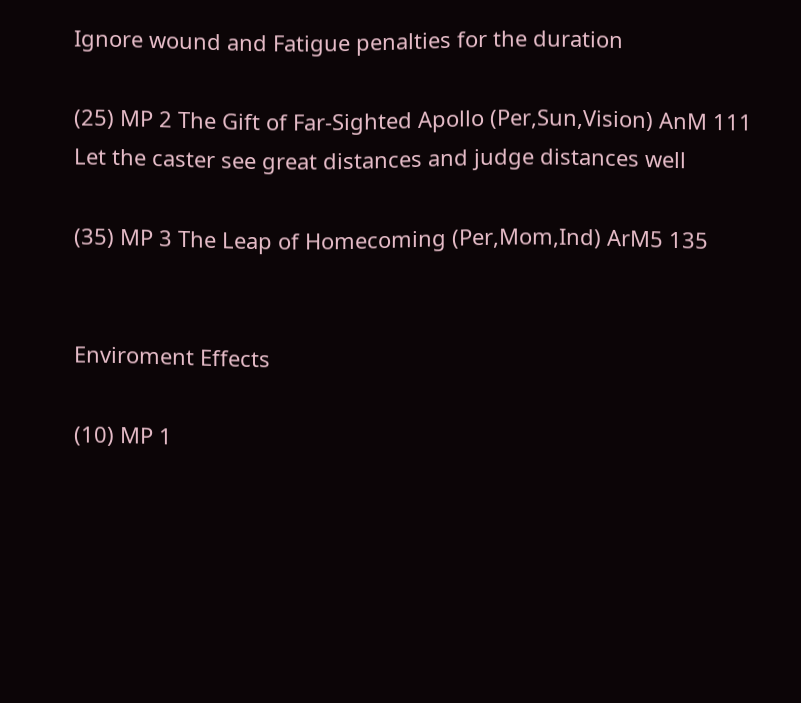Ignore wound and Fatigue penalties for the duration

(25) MP 2 The Gift of Far-Sighted Apollo (Per,Sun,Vision) AnM 111
Let the caster see great distances and judge distances well

(35) MP 3 The Leap of Homecoming (Per,Mom,Ind) ArM5 135


Enviroment Effects

(10) MP 1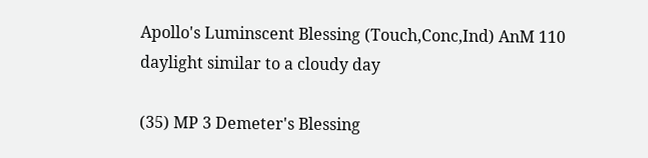Apollo's Luminscent Blessing (Touch,Conc,Ind) AnM 110
daylight similar to a cloudy day

(35) MP 3 Demeter's Blessing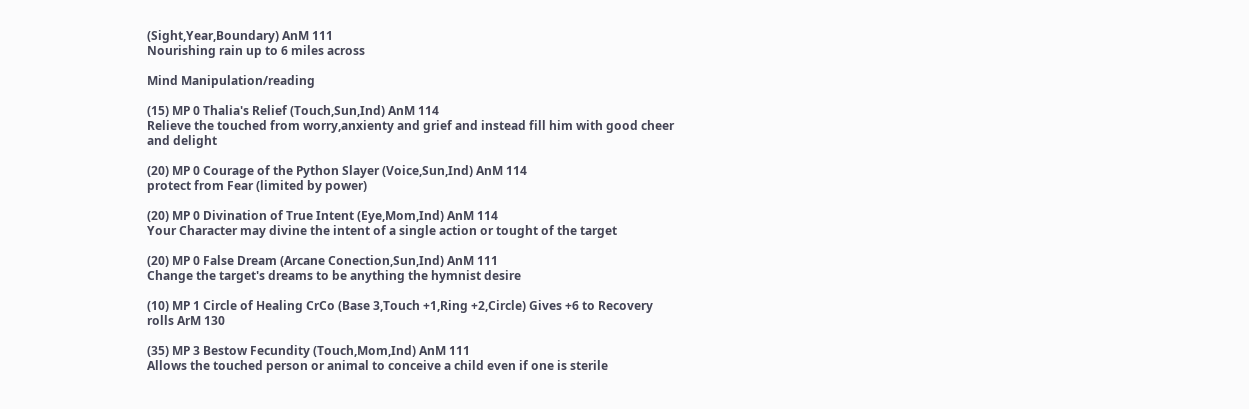(Sight,Year,Boundary) AnM 111
Nourishing rain up to 6 miles across

Mind Manipulation/reading

(15) MP 0 Thalia's Relief (Touch,Sun,Ind) AnM 114
Relieve the touched from worry,anxienty and grief and instead fill him with good cheer and delight

(20) MP 0 Courage of the Python Slayer (Voice,Sun,Ind) AnM 114
protect from Fear (limited by power)

(20) MP 0 Divination of True Intent (Eye,Mom,Ind) AnM 114
Your Character may divine the intent of a single action or tought of the target

(20) MP 0 False Dream (Arcane Conection,Sun,Ind) AnM 111
Change the target's dreams to be anything the hymnist desire

(10) MP 1 Circle of Healing CrCo (Base 3,Touch +1,Ring +2,Circle) Gives +6 to Recovery rolls ArM 130

(35) MP 3 Bestow Fecundity (Touch,Mom,Ind) AnM 111
Allows the touched person or animal to conceive a child even if one is sterile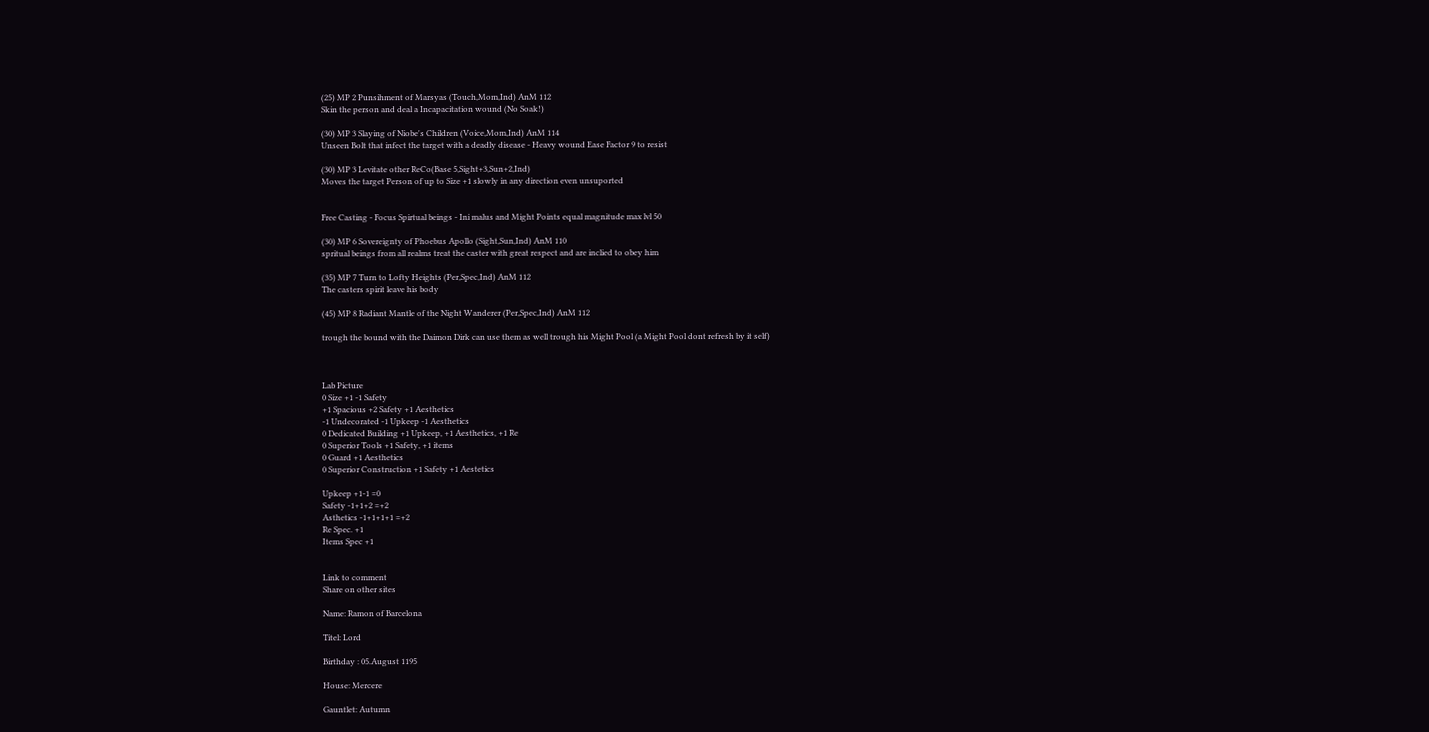(25) MP 2 Punsihment of Marsyas (Touch,Mom,Ind) AnM 112
Skin the person and deal a Incapacitation wound (No Soak!)

(30) MP 3 Slaying of Niobe's Children (Voice,Mom,Ind) AnM 114
Unseen Bolt that infect the target with a deadly disease - Heavy wound Ease Factor 9 to resist

(30) MP 3 Levitate other ReCo(Base 5,Sight+3,Sun+2,Ind)
Moves the target Person of up to Size +1 slowly in any direction even unsuported


Free Casting - Focus Spirtual beings - Ini malus and Might Points equal magnitude max lvl 50

(30) MP 6 Sovereignty of Phoebus Apollo (Sight,Sun,Ind) AnM 110
spritual beings from all realms treat the caster with great respect and are inclied to obey him

(35) MP 7 Turn to Lofty Heights (Per,Spec,Ind) AnM 112
The casters spirit leave his body

(45) MP 8 Radiant Mantle of the Night Wanderer (Per,Spec,Ind) AnM 112

trough the bound with the Daimon Dirk can use them as well trough his Might Pool (a Might Pool dont refresh by it self)



Lab Picture
0 Size +1 -1 Safety
+1 Spacious +2 Safety +1 Aesthetics
-1 Undecorated -1 Upkeep -1 Aesthetics
0 Dedicated Building +1 Upkeep, +1 Aesthetics, +1 Re
0 Superior Tools +1 Safety, +1 items
0 Guard +1 Aesthetics
0 Superior Construction +1 Safety +1 Aestetics

Upkeep +1-1 =0
Safety -1+1+2 =+2
Asthetics -1+1+1+1 =+2
Re Spec. +1
Items Spec +1


Link to comment
Share on other sites

Name: Ramon of Barcelona

Titel: Lord

Birthday : 05.August 1195

House: Mercere

Gauntlet: Autumn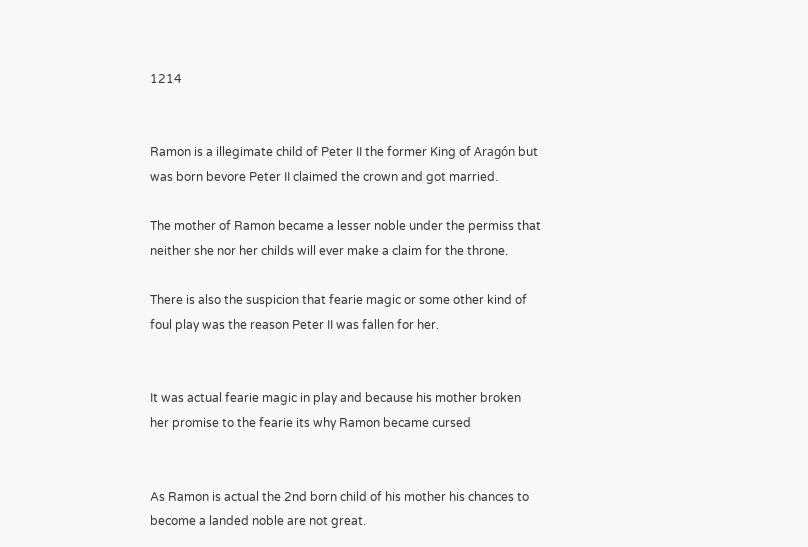1214


Ramon is a illegimate child of Peter II the former King of Aragón but was born bevore Peter II claimed the crown and got married.

The mother of Ramon became a lesser noble under the permiss that neither she nor her childs will ever make a claim for the throne.

There is also the suspicion that fearie magic or some other kind of foul play was the reason Peter II was fallen for her.


It was actual fearie magic in play and because his mother broken her promise to the fearie its why Ramon became cursed


As Ramon is actual the 2nd born child of his mother his chances to become a landed noble are not great.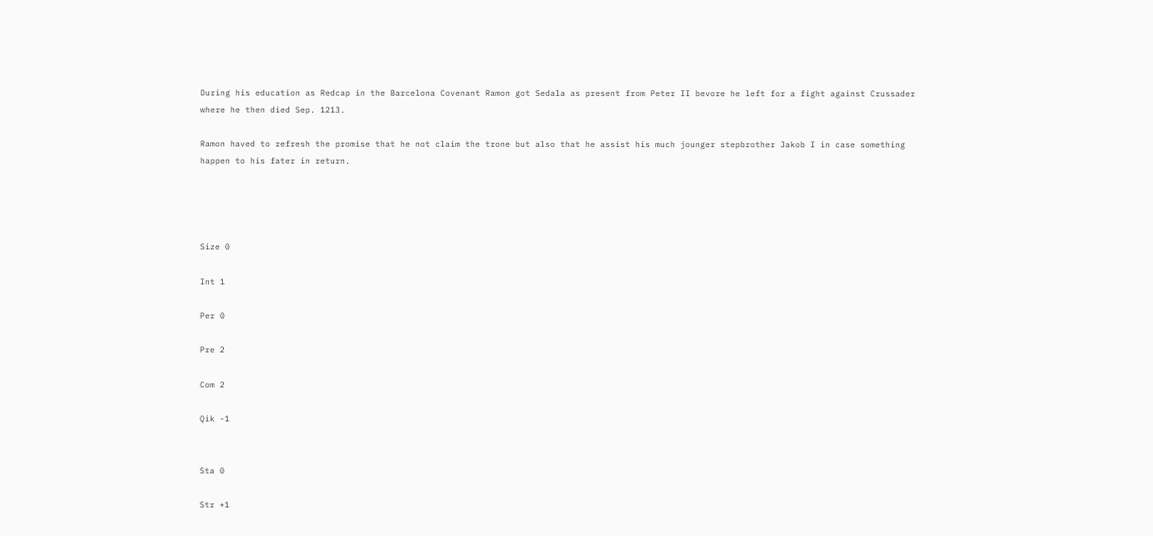During his education as Redcap in the Barcelona Covenant Ramon got Sedala as present from Peter II bevore he left for a fight against Crussader where he then died Sep. 1213.

Ramon haved to refresh the promise that he not claim the trone but also that he assist his much jounger stepbrother Jakob I in case something happen to his fater in return.




Size 0

Int 1

Per 0

Pre 2

Com 2

Qik -1


Sta 0

Str +1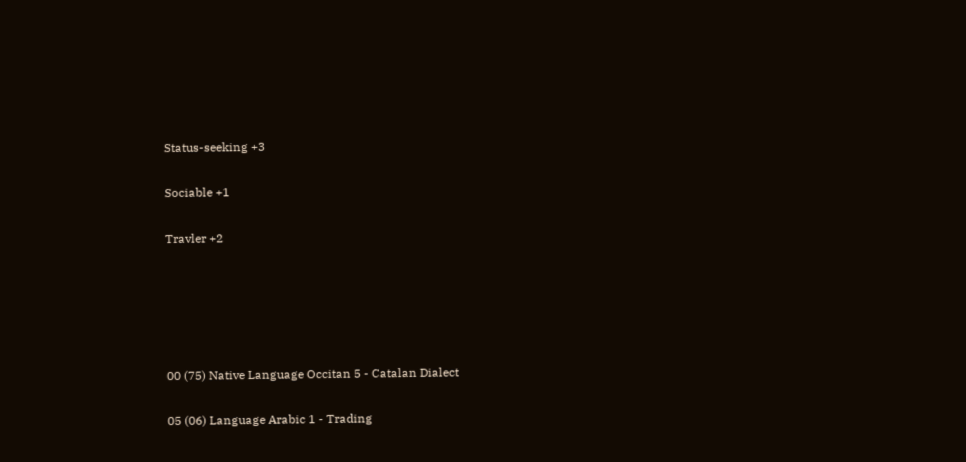Status-seeking +3

Sociable +1

Travler +2





00 (75) Native Language Occitan 5 - Catalan Dialect

05 (06) Language Arabic 1 - Trading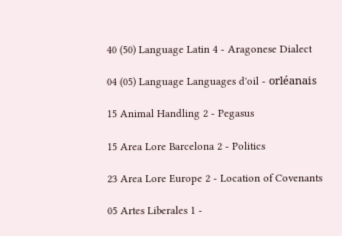40 (50) Language Latin 4 - Aragonese Dialect

04 (05) Language Languages d'oil - orléanais

15 Animal Handling 2 - Pegasus

15 Area Lore Barcelona 2 - Politics

23 Area Lore Europe 2 - Location of Covenants

05 Artes Liberales 1 -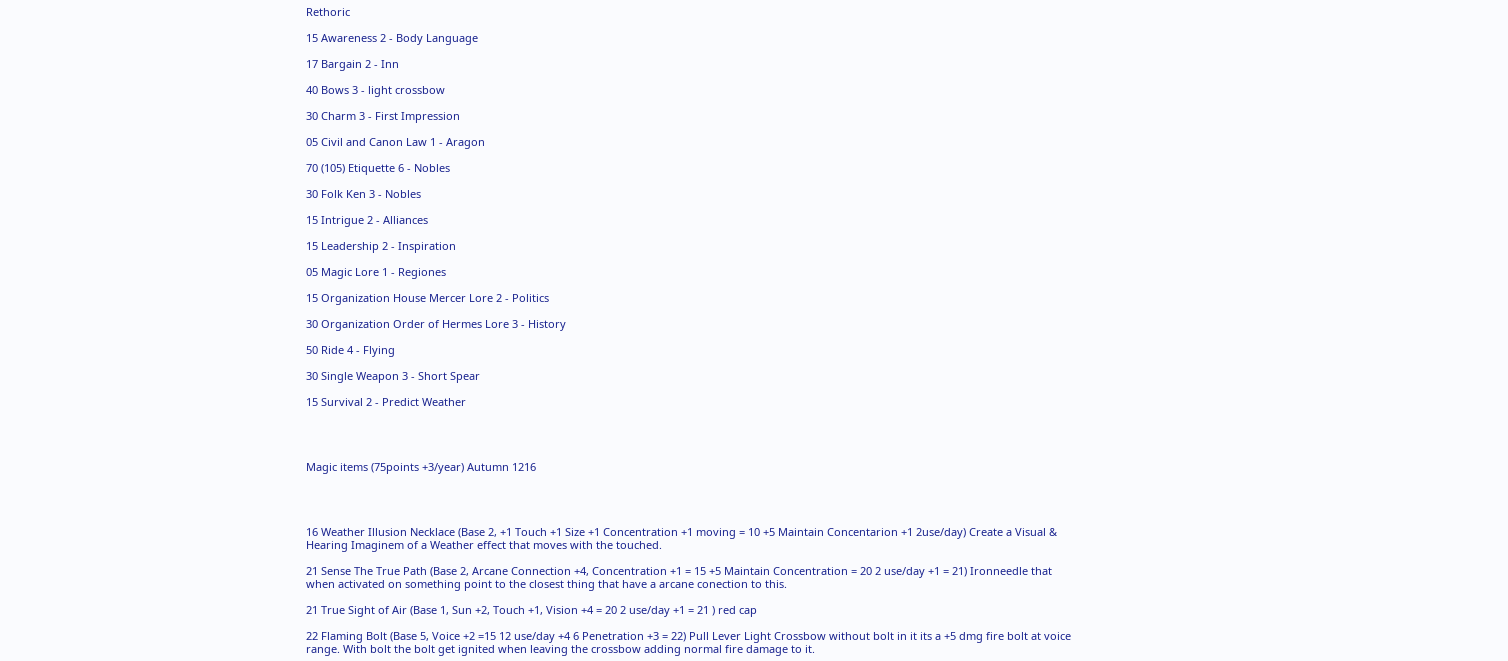Rethoric

15 Awareness 2 - Body Language

17 Bargain 2 - Inn

40 Bows 3 - light crossbow

30 Charm 3 - First Impression

05 Civil and Canon Law 1 - Aragon

70 (105) Etiquette 6 - Nobles

30 Folk Ken 3 - Nobles

15 Intrigue 2 - Alliances

15 Leadership 2 - Inspiration

05 Magic Lore 1 - Regiones

15 Organization House Mercer Lore 2 - Politics

30 Organization Order of Hermes Lore 3 - History

50 Ride 4 - Flying

30 Single Weapon 3 - Short Spear

15 Survival 2 - Predict Weather




Magic items (75points +3/year) Autumn 1216




16 Weather Illusion Necklace (Base 2, +1 Touch +1 Size +1 Concentration +1 moving = 10 +5 Maintain Concentarion +1 2use/day) Create a Visual & Hearing Imaginem of a Weather effect that moves with the touched.

21 Sense The True Path (Base 2, Arcane Connection +4, Concentration +1 = 15 +5 Maintain Concentration = 20 2 use/day +1 = 21) Ironneedle that when activated on something point to the closest thing that have a arcane conection to this.

21 True Sight of Air (Base 1, Sun +2, Touch +1, Vision +4 = 20 2 use/day +1 = 21 ) red cap

22 Flaming Bolt (Base 5, Voice +2 =15 12 use/day +4 6 Penetration +3 = 22) Pull Lever Light Crossbow without bolt in it its a +5 dmg fire bolt at voice range. With bolt the bolt get ignited when leaving the crossbow adding normal fire damage to it.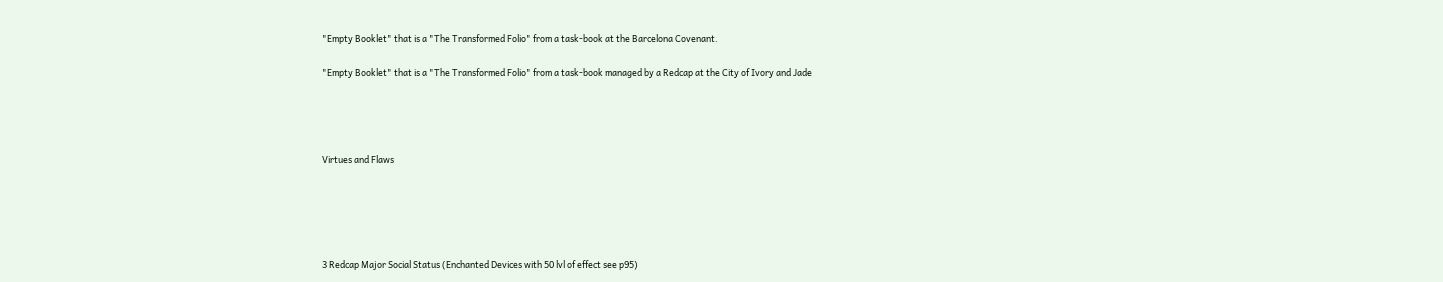"Empty Booklet" that is a "The Transformed Folio" from a task-book at the Barcelona Covenant.

"Empty Booklet" that is a "The Transformed Folio" from a task-book managed by a Redcap at the City of Ivory and Jade




Virtues and Flaws





3 Redcap Major Social Status (Enchanted Devices with 50 lvl of effect see p95)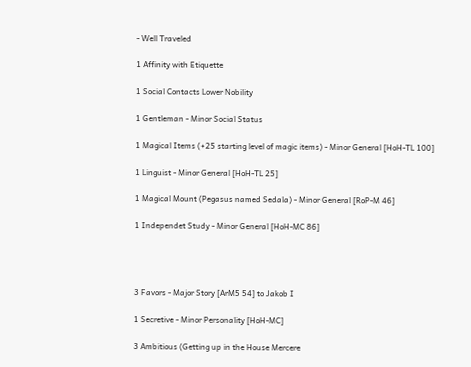- Well Traveled

1 Affinity with Etiquette

1 Social Contacts Lower Nobility

1 Gentleman - Minor Social Status

1 Magical Items (+25 starting level of magic items) - Minor General [HoH-TL 100]

1 Linguist - Minor General [HoH-TL 25]

1 Magical Mount (Pegasus named Sedala) - Minor General [RoP-M 46]

1 Independet Study - Minor General [HoH-MC 86]




3 Favors - Major Story [ArM5 54] to Jakob I

1 Secretive - Minor Personality [HoH-MC]

3 Ambitious (Getting up in the House Mercere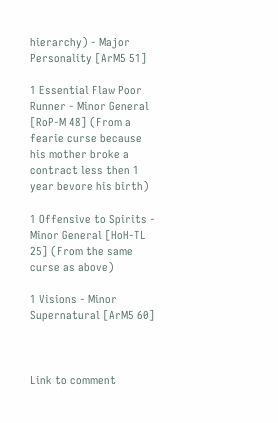hierarchy) - Major Personality [ArM5 51]

1 Essential Flaw Poor Runner - Minor General [RoP-M 48] (From a fearie curse because his mother broke a contract less then 1 year bevore his birth)

1 Offensive to Spirits - Minor General [HoH-TL 25] (From the same curse as above)

1 Visions - Minor Supernatural [ArM5 60]



Link to comment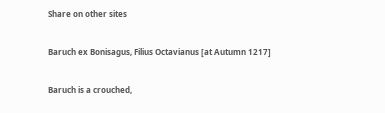Share on other sites

Baruch ex Bonisagus, Filius Octavianus [at Autumn 1217]

Baruch is a crouched,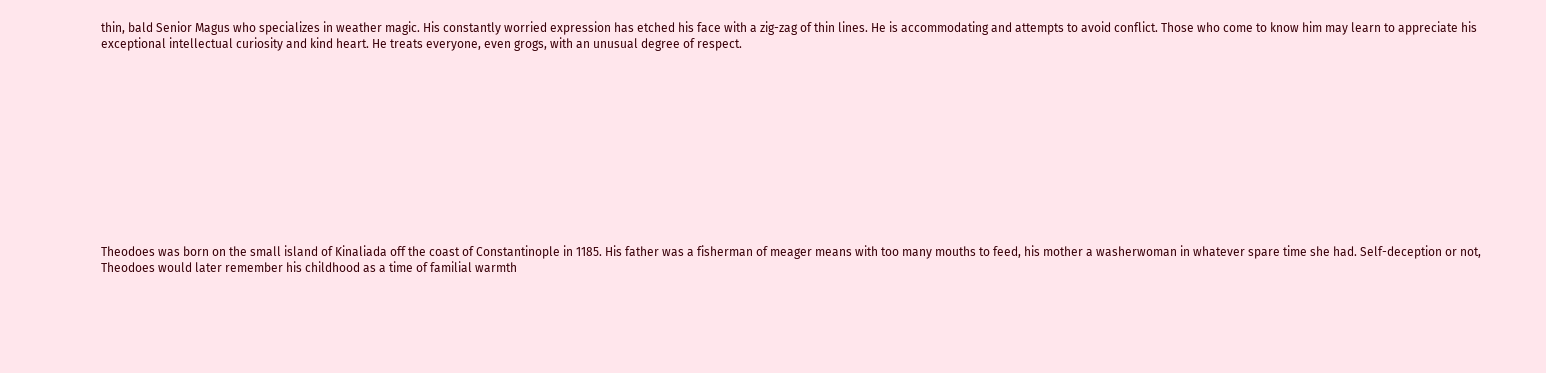thin, bald Senior Magus who specializes in weather magic. His constantly worried expression has etched his face with a zig-zag of thin lines. He is accommodating and attempts to avoid conflict. Those who come to know him may learn to appreciate his exceptional intellectual curiosity and kind heart. He treats everyone, even grogs, with an unusual degree of respect.












Theodoes was born on the small island of Kinaliada off the coast of Constantinople in 1185. His father was a fisherman of meager means with too many mouths to feed, his mother a washerwoman in whatever spare time she had. Self-deception or not, Theodoes would later remember his childhood as a time of familial warmth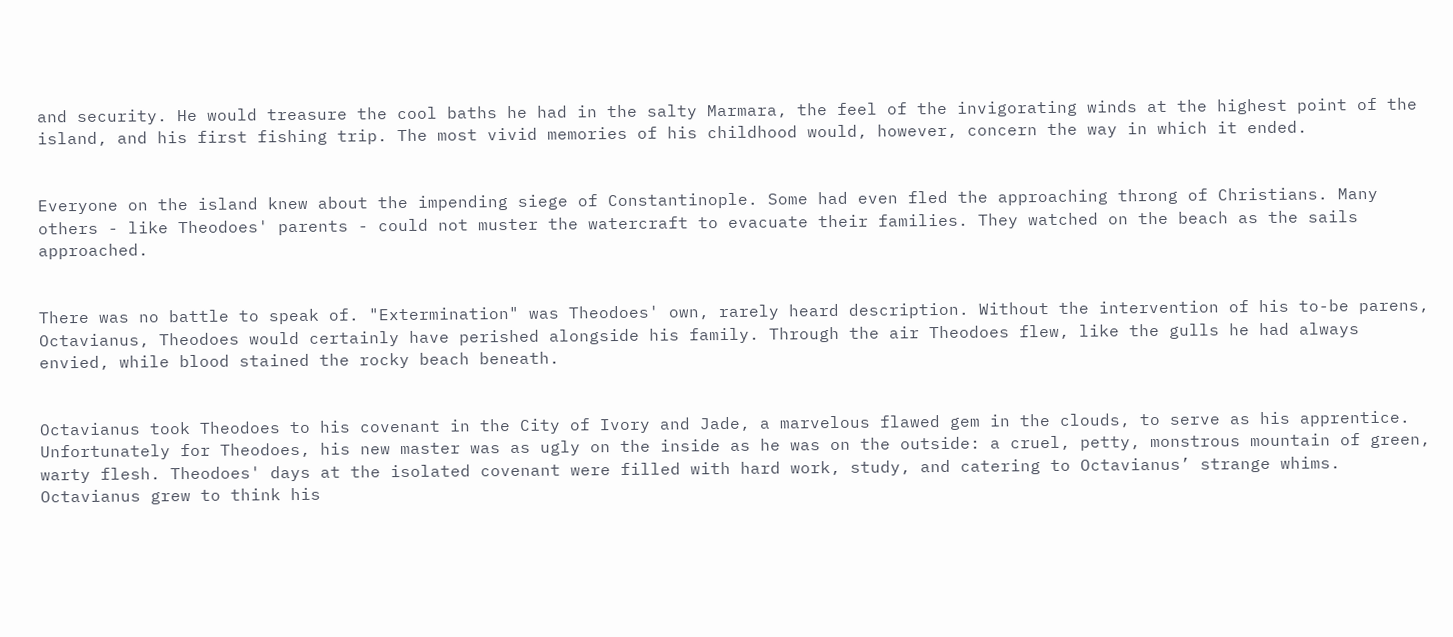and security. He would treasure the cool baths he had in the salty Marmara, the feel of the invigorating winds at the highest point of the island, and his first fishing trip. The most vivid memories of his childhood would, however, concern the way in which it ended.


Everyone on the island knew about the impending siege of Constantinople. Some had even fled the approaching throng of Christians. Many others - like Theodoes' parents - could not muster the watercraft to evacuate their families. They watched on the beach as the sails approached.


There was no battle to speak of. "Extermination" was Theodoes' own, rarely heard description. Without the intervention of his to-be parens, Octavianus, Theodoes would certainly have perished alongside his family. Through the air Theodoes flew, like the gulls he had always envied, while blood stained the rocky beach beneath.


Octavianus took Theodoes to his covenant in the City of Ivory and Jade, a marvelous flawed gem in the clouds, to serve as his apprentice. Unfortunately for Theodoes, his new master was as ugly on the inside as he was on the outside: a cruel, petty, monstrous mountain of green, warty flesh. Theodoes' days at the isolated covenant were filled with hard work, study, and catering to Octavianus’ strange whims. Octavianus grew to think his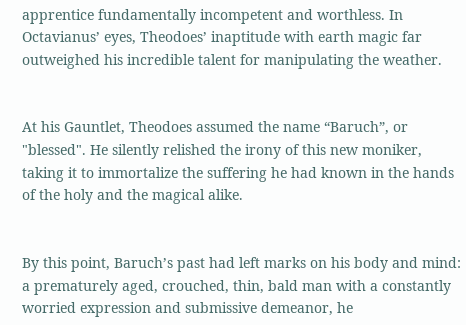apprentice fundamentally incompetent and worthless. In Octavianus’ eyes, Theodoes’ inaptitude with earth magic far outweighed his incredible talent for manipulating the weather.


At his Gauntlet, Theodoes assumed the name “Baruch”, or "blessed". He silently relished the irony of this new moniker, taking it to immortalize the suffering he had known in the hands of the holy and the magical alike.


By this point, Baruch’s past had left marks on his body and mind: a prematurely aged, crouched, thin, bald man with a constantly worried expression and submissive demeanor, he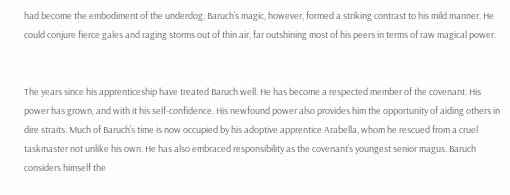had become the embodiment of the underdog. Baruch’s magic, however, formed a striking contrast to his mild manner. He could conjure fierce gales and raging storms out of thin air, far outshining most of his peers in terms of raw magical power.


The years since his apprenticeship have treated Baruch well. He has become a respected member of the covenant. His power has grown, and with it his self-confidence. His newfound power also provides him the opportunity of aiding others in dire straits. Much of Baruch’s time is now occupied by his adoptive apprentice Arabella, whom he rescued from a cruel taskmaster not unlike his own. He has also embraced responsibility as the covenant’s youngest senior magus. Baruch considers himself the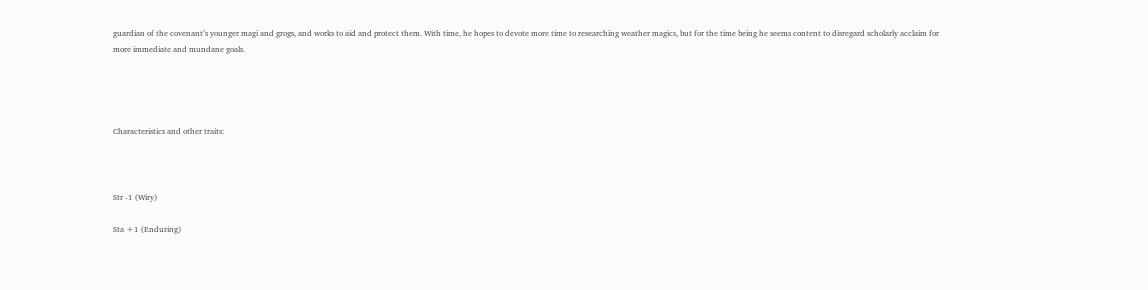guardian of the covenant’s younger magi and grogs, and works to aid and protect them. With time, he hopes to devote more time to researching weather magics, but for the time being he seems content to disregard scholarly acclaim for more immediate and mundane goals.




Characteristics and other traits:



Str -1 (Wiry)

Sta +1 (Enduring)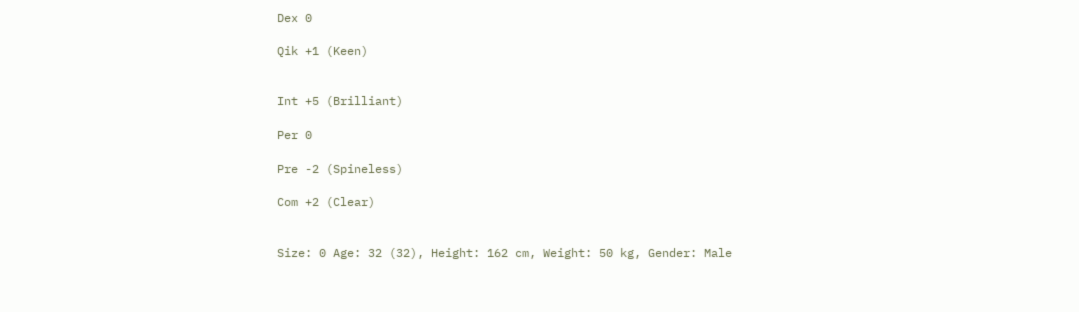Dex 0

Qik +1 (Keen)


Int +5 (Brilliant)

Per 0

Pre -2 (Spineless)

Com +2 (Clear)


Size: 0 Age: 32 (32), Height: 162 cm, Weight: 50 kg, Gender: Male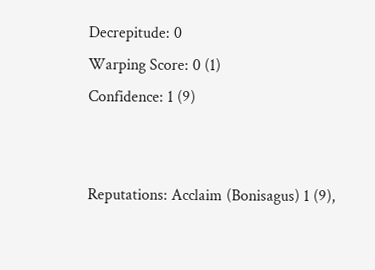Decrepitude: 0
Warping Score: 0 (1)
Confidence: 1 (9)


Reputations: Acclaim (Bonisagus) 1 (9),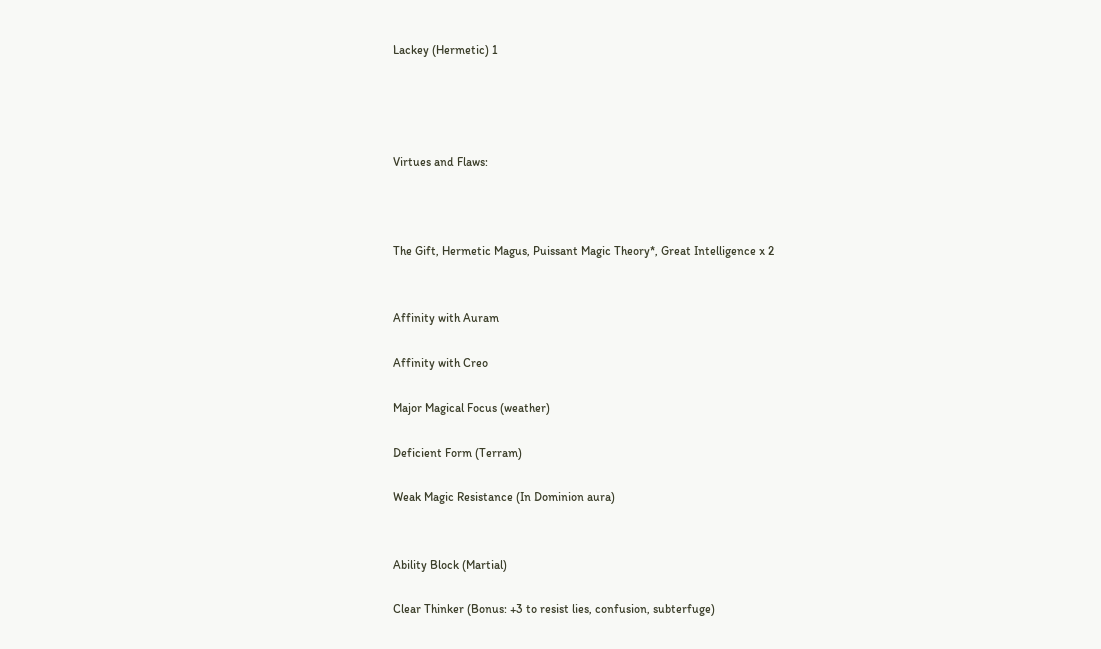Lackey (Hermetic) 1




Virtues and Flaws:



The Gift, Hermetic Magus, Puissant Magic Theory*, Great Intelligence x 2


Affinity with Auram

Affinity with Creo

Major Magical Focus (weather)

Deficient Form (Terram)

Weak Magic Resistance (In Dominion aura)


Ability Block (Martial)

Clear Thinker (Bonus: +3 to resist lies, confusion, subterfuge)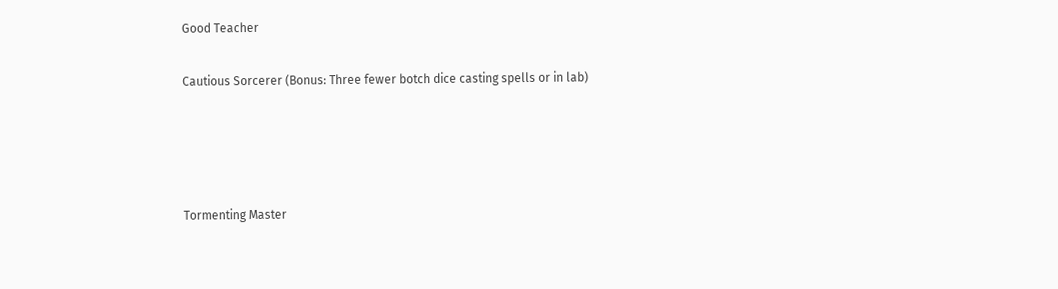Good Teacher

Cautious Sorcerer (Bonus: Three fewer botch dice casting spells or in lab)




Tormenting Master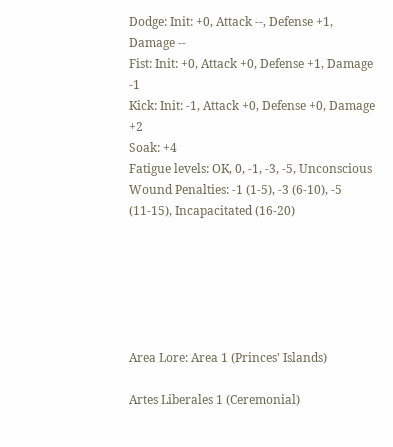Dodge: Init: +0, Attack --, Defense +1, Damage --
Fist: Init: +0, Attack +0, Defense +1, Damage -1
Kick: Init: -1, Attack +0, Defense +0, Damage +2
Soak: +4
Fatigue levels: OK, 0, -1, -3, -5, Unconscious
Wound Penalties: -1 (1-5), -3 (6-10), -5 (11-15), Incapacitated (16-20)






Area Lore: Area 1 (Princes' Islands)

Artes Liberales 1 (Ceremonial)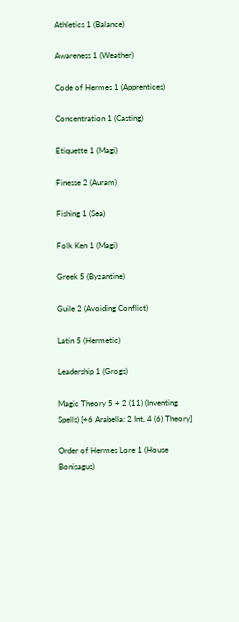Athletics 1 (Balance)

Awareness 1 (Weather)

Code of Hermes 1 (Apprentices)

Concentration 1 (Casting)

Etiquette 1 (Magi)

Finesse 2 (Auram)

Fishing 1 (Sea)

Folk Ken 1 (Magi)

Greek 5 (Byzantine)

Guile 2 (Avoiding Conflict)

Latin 5 (Hermetic)

Leadership 1 (Grogs)

Magic Theory 5 + 2 (11) (Inventing Spells) [+6 Arabella: 2 Int, 4 (6) Theory]

Order of Hermes Lore 1 (House Bonisagus)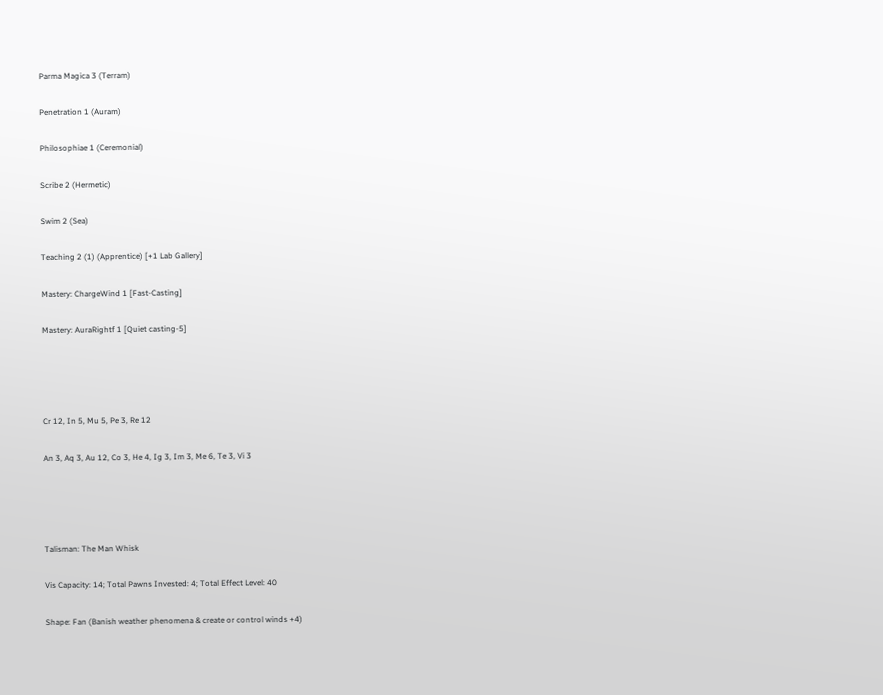Parma Magica 3 (Terram)

Penetration 1 (Auram)

Philosophiae 1 (Ceremonial)

Scribe 2 (Hermetic)

Swim 2 (Sea)

Teaching 2 (1) (Apprentice) [+1 Lab Gallery]

Mastery: ChargeWind 1 [Fast-Casting]

Mastery: AuraRightf 1 [Quiet casting-5]




Cr 12, In 5, Mu 5, Pe 3, Re 12

An 3, Aq 3, Au 12, Co 3, He 4, Ig 3, Im 3, Me 6, Te 3, Vi 3




Talisman: The Man Whisk

Vis Capacity: 14; Total Pawns Invested: 4; Total Effect Level: 40

Shape: Fan (Banish weather phenomena & create or control winds +4)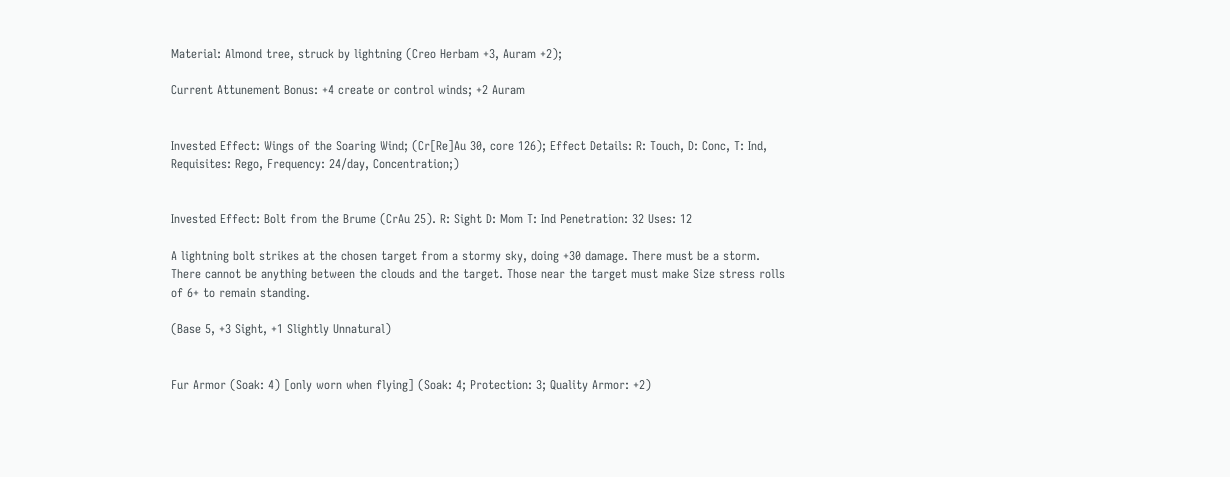Material: Almond tree, struck by lightning (Creo Herbam +3, Auram +2);

Current Attunement Bonus: +4 create or control winds; +2 Auram


Invested Effect: Wings of the Soaring Wind; (Cr[Re]Au 30, core 126); Effect Details: R: Touch, D: Conc, T: Ind, Requisites: Rego, Frequency: 24/day, Concentration;)


Invested Effect: Bolt from the Brume (CrAu 25). R: Sight D: Mom T: Ind Penetration: 32 Uses: 12

A lightning bolt strikes at the chosen target from a stormy sky, doing +30 damage. There must be a storm. There cannot be anything between the clouds and the target. Those near the target must make Size stress rolls of 6+ to remain standing.

(Base 5, +3 Sight, +1 Slightly Unnatural)


Fur Armor (Soak: 4) [only worn when flying] (Soak: 4; Protection: 3; Quality Armor: +2)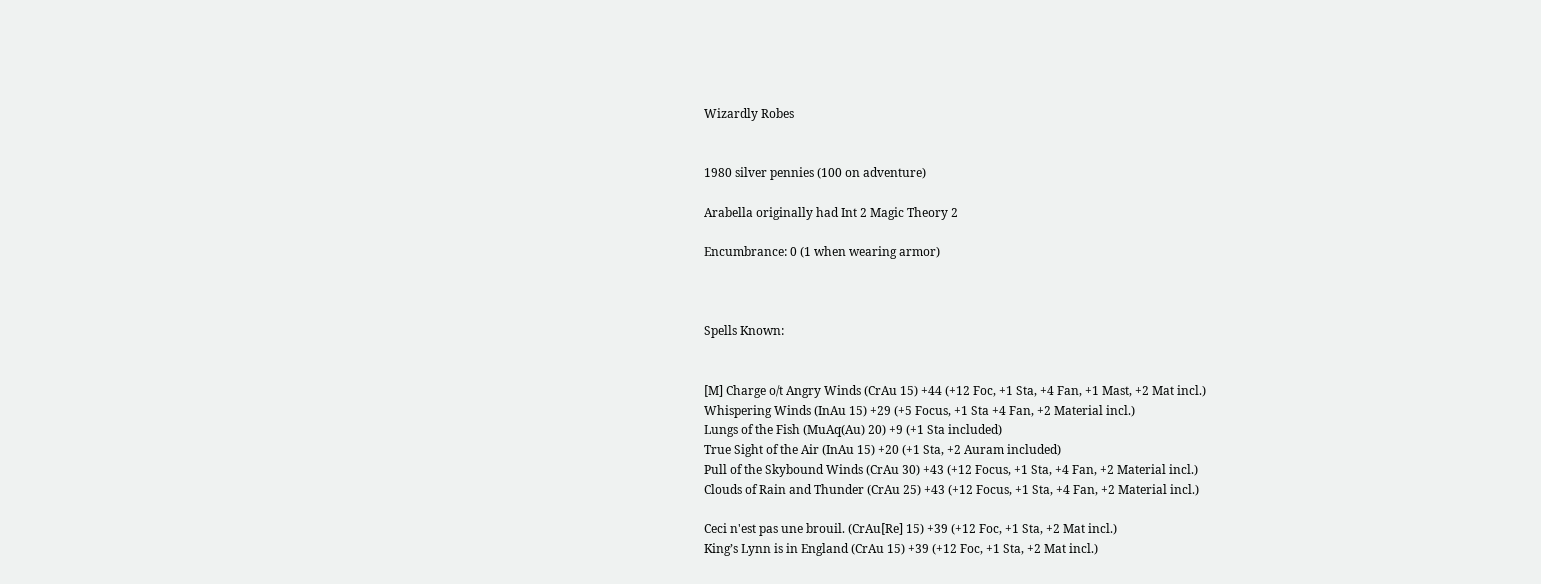Wizardly Robes


1980 silver pennies (100 on adventure)

Arabella originally had Int 2 Magic Theory 2

Encumbrance: 0 (1 when wearing armor)



Spells Known:


[M] Charge o/t Angry Winds (CrAu 15) +44 (+12 Foc, +1 Sta, +4 Fan, +1 Mast, +2 Mat incl.)
Whispering Winds (InAu 15) +29 (+5 Focus, +1 Sta +4 Fan, +2 Material incl.)
Lungs of the Fish (MuAq(Au) 20) +9 (+1 Sta included)
True Sight of the Air (InAu 15) +20 (+1 Sta, +2 Auram included)
Pull of the Skybound Winds (CrAu 30) +43 (+12 Focus, +1 Sta, +4 Fan, +2 Material incl.)
Clouds of Rain and Thunder (CrAu 25) +43 (+12 Focus, +1 Sta, +4 Fan, +2 Material incl.)

Ceci n'est pas une brouil. (CrAu[Re] 15) +39 (+12 Foc, +1 Sta, +2 Mat incl.)
King’s Lynn is in England (CrAu 15) +39 (+12 Foc, +1 Sta, +2 Mat incl.)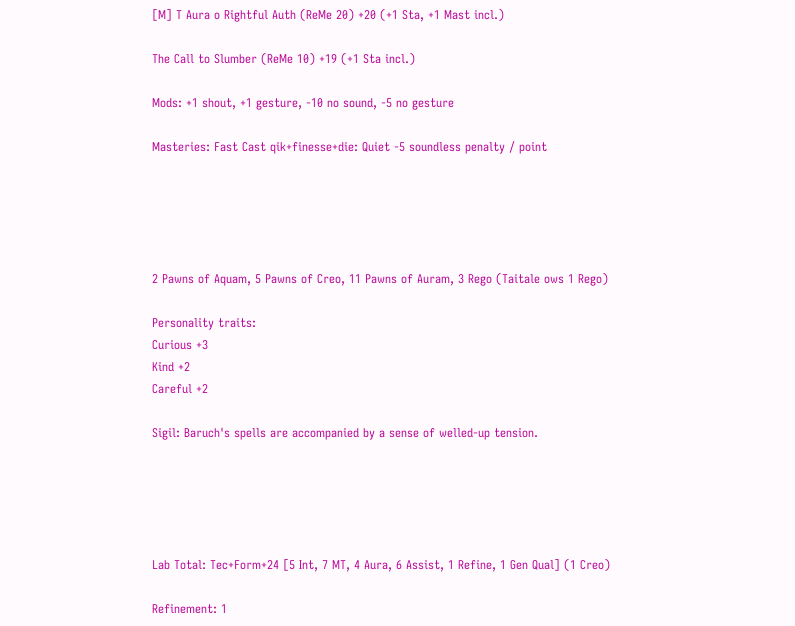[M] T Aura o Rightful Auth (ReMe 20) +20 (+1 Sta, +1 Mast incl.)

The Call to Slumber (ReMe 10) +19 (+1 Sta incl.)

Mods: +1 shout, +1 gesture, -10 no sound, -5 no gesture

Masteries: Fast Cast qik+finesse+die: Quiet -5 soundless penalty / point





2 Pawns of Aquam, 5 Pawns of Creo, 11 Pawns of Auram, 3 Rego (Taitale ows 1 Rego)

Personality traits:
Curious +3
Kind +2
Careful +2

Sigil: Baruch's spells are accompanied by a sense of welled-up tension.





Lab Total: Tec+Form+24 [5 Int, 7 MT, 4 Aura, 6 Assist, 1 Refine, 1 Gen Qual] (1 Creo)

Refinement: 1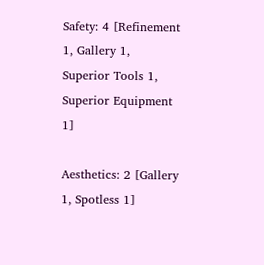Safety: 4 [Refinement 1, Gallery 1, Superior Tools 1, Superior Equipment 1]

Aesthetics: 2 [Gallery 1, Spotless 1]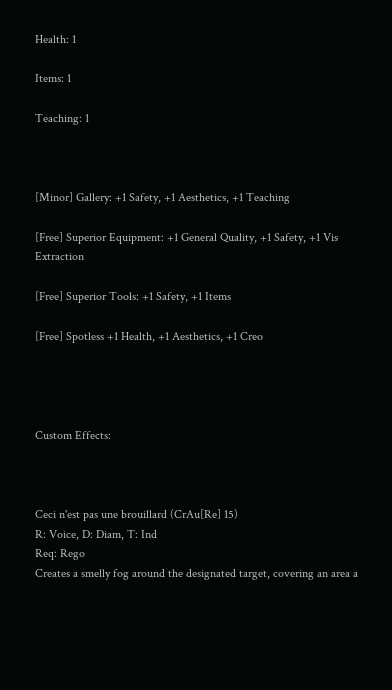Health: 1

Items: 1

Teaching: 1



[Minor] Gallery: +1 Safety, +1 Aesthetics, +1 Teaching

[Free] Superior Equipment: +1 General Quality, +1 Safety, +1 Vis Extraction

[Free] Superior Tools: +1 Safety, +1 Items

[Free] Spotless +1 Health, +1 Aesthetics, +1 Creo




Custom Effects:



Ceci n'est pas une brouillard (CrAu[Re] 15)
R: Voice, D: Diam, T: Ind
Req: Rego
Creates a smelly fog around the designated target, covering an area a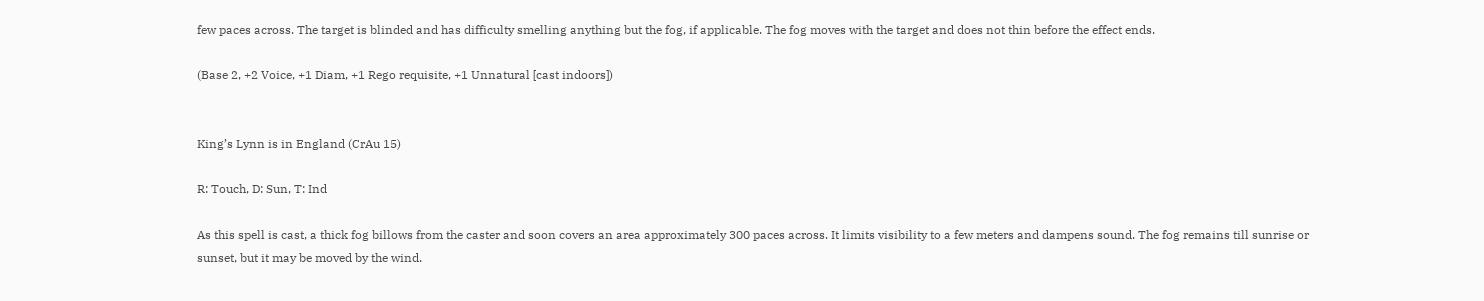few paces across. The target is blinded and has difficulty smelling anything but the fog, if applicable. The fog moves with the target and does not thin before the effect ends.

(Base 2, +2 Voice, +1 Diam, +1 Rego requisite, +1 Unnatural [cast indoors])


King’s Lynn is in England (CrAu 15)

R: Touch, D: Sun, T: Ind

As this spell is cast, a thick fog billows from the caster and soon covers an area approximately 300 paces across. It limits visibility to a few meters and dampens sound. The fog remains till sunrise or sunset, but it may be moved by the wind.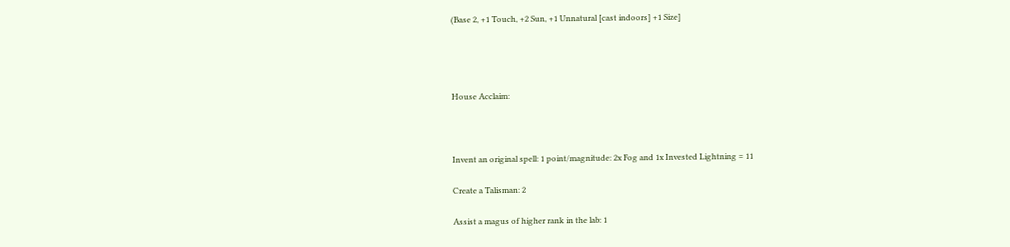(Base 2, +1 Touch, +2 Sun, +1 Unnatural [cast indoors] +1 Size]




House Acclaim:



Invent an original spell: 1 point/magnitude: 2x Fog and 1x Invested Lightning = 11

Create a Talisman: 2

Assist a magus of higher rank in the lab: 1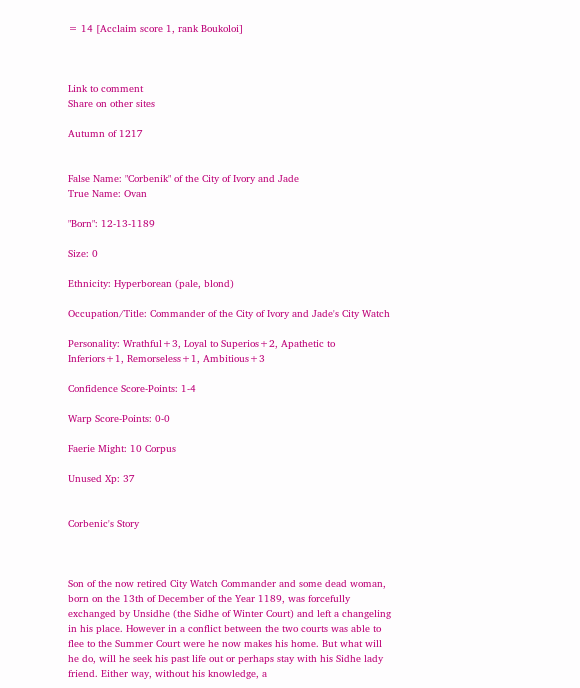= 14 [Acclaim score 1, rank Boukoloi]



Link to comment
Share on other sites

Autumn of 1217


False Name: "Corbenik" of the City of Ivory and Jade
True Name: Ovan

"Born": 12-13-1189

Size: 0

Ethnicity: Hyperborean (pale, blond)

Occupation/Title: Commander of the City of Ivory and Jade's City Watch

Personality: Wrathful+3, Loyal to Superios+2, Apathetic to Inferiors+1, Remorseless+1, Ambitious+3

Confidence Score-Points: 1-4

Warp Score-Points: 0-0

Faerie Might: 10 Corpus

Unused Xp: 37


Corbenic's Story



Son of the now retired City Watch Commander and some dead woman, born on the 13th of December of the Year 1189, was forcefully exchanged by Unsidhe (the Sidhe of Winter Court) and left a changeling in his place. However in a conflict between the two courts was able to flee to the Summer Court were he now makes his home. But what will he do, will he seek his past life out or perhaps stay with his Sidhe lady friend. Either way, without his knowledge, a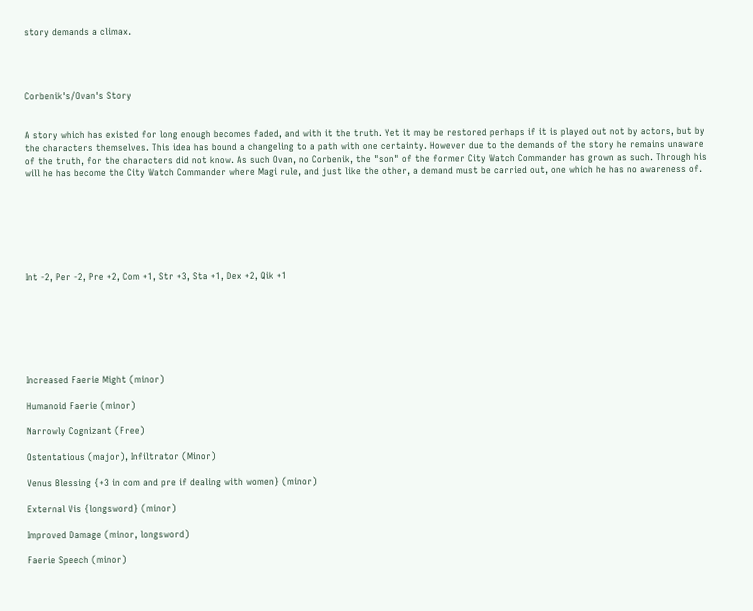story demands a climax.




Corbenik's/Ovan's Story


A story which has existed for long enough becomes faded, and with it the truth. Yet it may be restored perhaps if it is played out not by actors, but by the characters themselves. This idea has bound a changeling to a path with one certainty. However due to the demands of the story he remains unaware of the truth, for the characters did not know. As such Ovan, no Corbenik, the "son" of the former City Watch Commander has grown as such. Through his will he has become the City Watch Commander where Magi rule, and just like the other, a demand must be carried out, one which he has no awareness of.







Int -2, Per -2, Pre +2, Com +1, Str +3, Sta +1, Dex +2, Qik +1







Increased Faerie Might (minor)

Humanoid Faerie (minor)

Narrowly Cognizant (Free)

Ostentatious (major), Infiltrator (Minor)

Venus Blessing {+3 in com and pre if dealing with women} (minor)

External Vis {longsword} (minor)

Improved Damage (minor, longsword)

Faerie Speech (minor)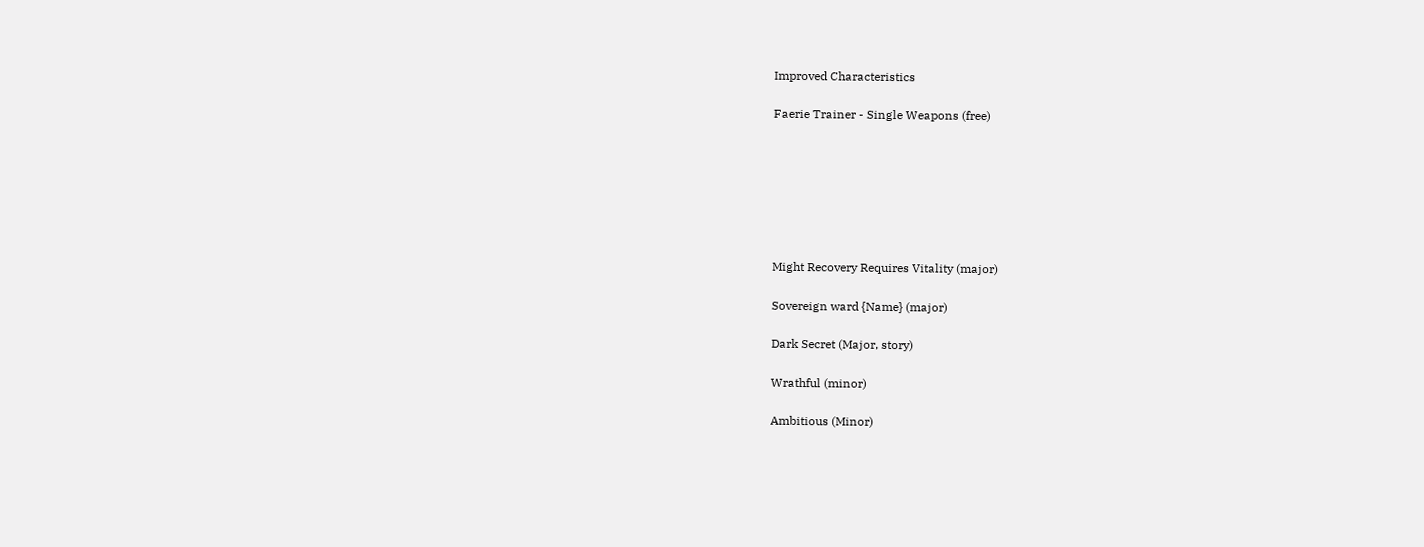Improved Characteristics

Faerie Trainer - Single Weapons (free)







Might Recovery Requires Vitality (major)

Sovereign ward {Name} (major)

Dark Secret (Major, story)

Wrathful (minor)

Ambitious (Minor)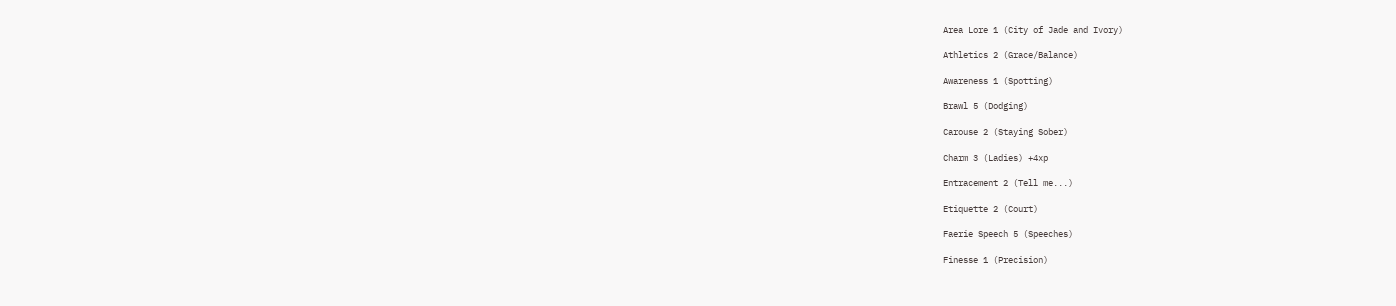Area Lore 1 (City of Jade and Ivory)

Athletics 2 (Grace/Balance)

Awareness 1 (Spotting)

Brawl 5 (Dodging)

Carouse 2 (Staying Sober)

Charm 3 (Ladies) +4xp

Entracement 2 (Tell me...)

Etiquette 2 (Court)

Faerie Speech 5 (Speeches)

Finesse 1 (Precision)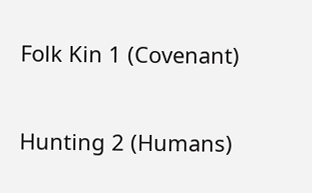Folk Kin 1 (Covenant)

Hunting 2 (Humans)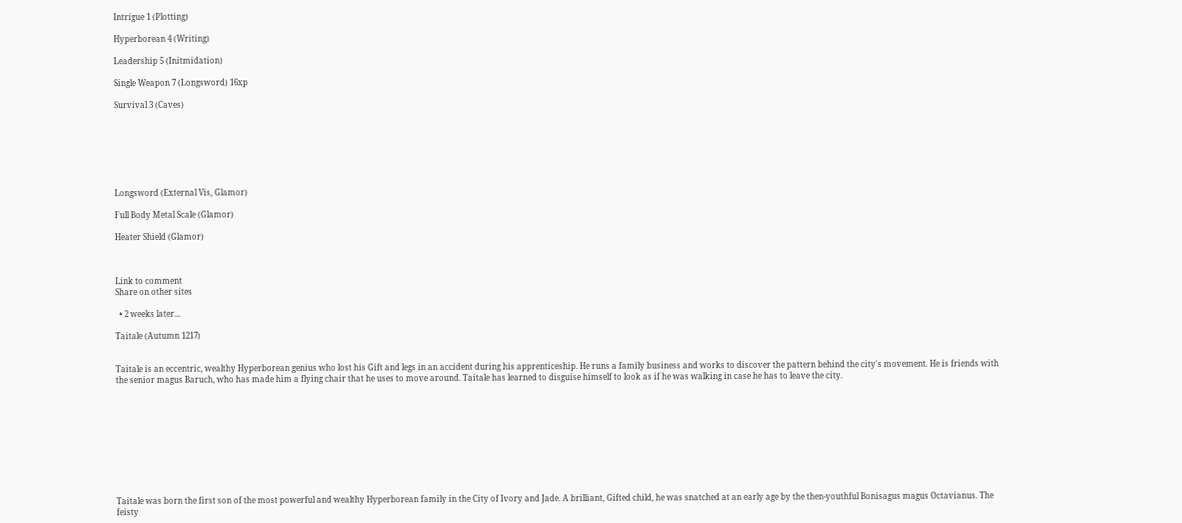Intrigue 1 (Plotting)

Hyperborean 4 (Writing)

Leadership 5 (Initmidation)

Single Weapon 7 (Longsword) 16xp

Survival 3 (Caves)







Longsword (External Vis, Glamor)

Full Body Metal Scale (Glamor)

Heater Shield (Glamor)



Link to comment
Share on other sites

  • 2 weeks later...

Taitale (Autumn 1217)


Taitale is an eccentric, wealthy Hyperborean genius who lost his Gift and legs in an accident during his apprenticeship. He runs a family business and works to discover the pattern behind the city's movement. He is friends with the senior magus Baruch, who has made him a flying chair that he uses to move around. Taitale has learned to disguise himself to look as if he was walking in case he has to leave the city.










Taitale was born the first son of the most powerful and wealthy Hyperborean family in the City of Ivory and Jade. A brilliant, Gifted child, he was snatched at an early age by the then-youthful Bonisagus magus Octavianus. The feisty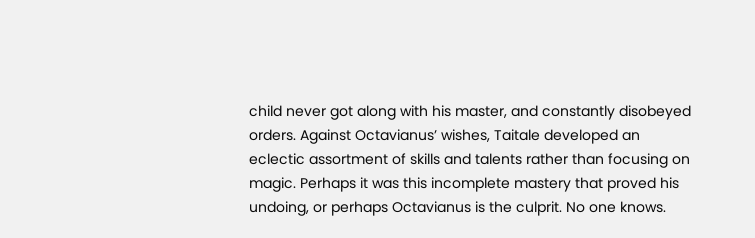child never got along with his master, and constantly disobeyed orders. Against Octavianus’ wishes, Taitale developed an eclectic assortment of skills and talents rather than focusing on magic. Perhaps it was this incomplete mastery that proved his undoing, or perhaps Octavianus is the culprit. No one knows.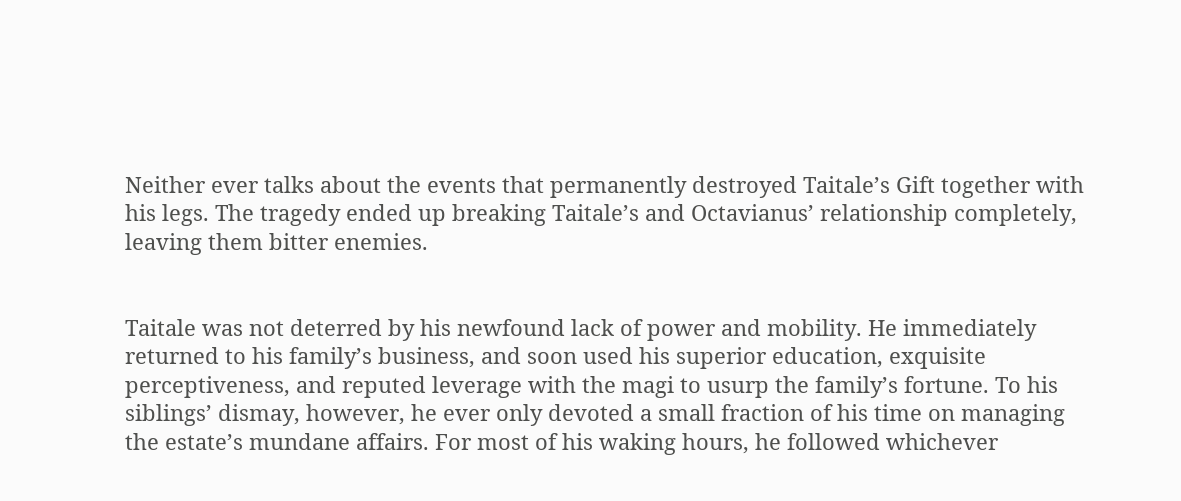Neither ever talks about the events that permanently destroyed Taitale’s Gift together with his legs. The tragedy ended up breaking Taitale’s and Octavianus’ relationship completely, leaving them bitter enemies.


Taitale was not deterred by his newfound lack of power and mobility. He immediately returned to his family’s business, and soon used his superior education, exquisite perceptiveness, and reputed leverage with the magi to usurp the family’s fortune. To his siblings’ dismay, however, he ever only devoted a small fraction of his time on managing the estate’s mundane affairs. For most of his waking hours, he followed whichever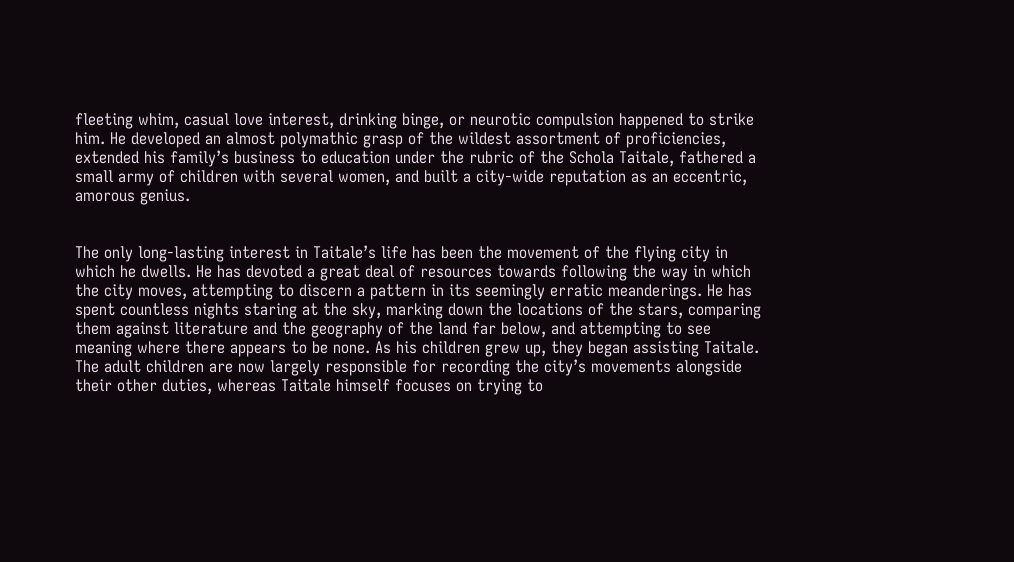fleeting whim, casual love interest, drinking binge, or neurotic compulsion happened to strike him. He developed an almost polymathic grasp of the wildest assortment of proficiencies, extended his family’s business to education under the rubric of the Schola Taitale, fathered a small army of children with several women, and built a city-wide reputation as an eccentric, amorous genius.


The only long-lasting interest in Taitale’s life has been the movement of the flying city in which he dwells. He has devoted a great deal of resources towards following the way in which the city moves, attempting to discern a pattern in its seemingly erratic meanderings. He has spent countless nights staring at the sky, marking down the locations of the stars, comparing them against literature and the geography of the land far below, and attempting to see meaning where there appears to be none. As his children grew up, they began assisting Taitale. The adult children are now largely responsible for recording the city’s movements alongside their other duties, whereas Taitale himself focuses on trying to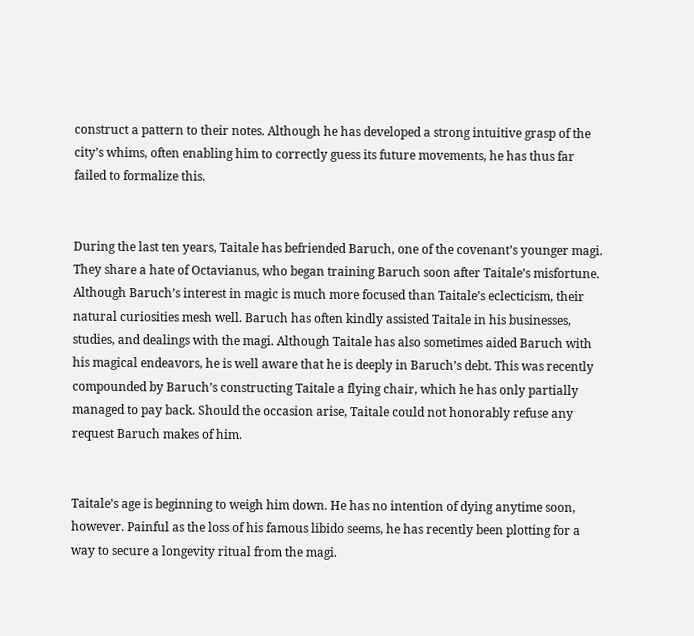construct a pattern to their notes. Although he has developed a strong intuitive grasp of the city’s whims, often enabling him to correctly guess its future movements, he has thus far failed to formalize this.


During the last ten years, Taitale has befriended Baruch, one of the covenant’s younger magi. They share a hate of Octavianus, who began training Baruch soon after Taitale’s misfortune. Although Baruch’s interest in magic is much more focused than Taitale’s eclecticism, their natural curiosities mesh well. Baruch has often kindly assisted Taitale in his businesses, studies, and dealings with the magi. Although Taitale has also sometimes aided Baruch with his magical endeavors, he is well aware that he is deeply in Baruch’s debt. This was recently compounded by Baruch’s constructing Taitale a flying chair, which he has only partially managed to pay back. Should the occasion arise, Taitale could not honorably refuse any request Baruch makes of him.


Taitale’s age is beginning to weigh him down. He has no intention of dying anytime soon, however. Painful as the loss of his famous libido seems, he has recently been plotting for a way to secure a longevity ritual from the magi.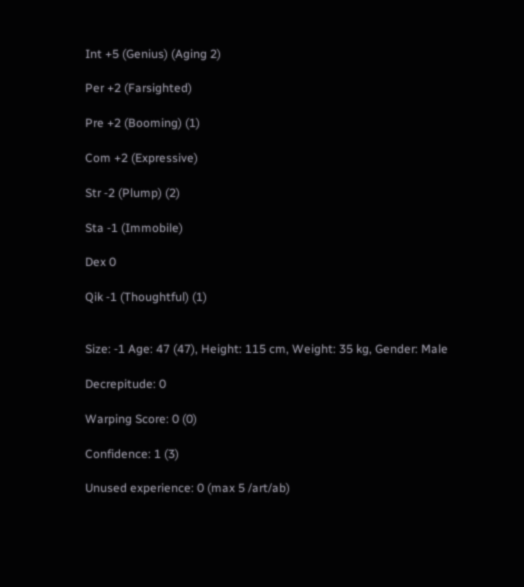Int +5 (Genius) (Aging 2)

Per +2 (Farsighted)

Pre +2 (Booming) (1)

Com +2 (Expressive)

Str ‑2 (Plump) (2)

Sta ‑1 (Immobile)

Dex 0

Qik ‑1 (Thoughtful) (1)


Size: ‑1 Age: 47 (47), Height: 115 cm, Weight: 35 kg, Gender: Male

Decrepitude: 0

Warping Score: 0 (0)

Confidence: 1 (3)

Unused experience: 0 (max 5 /art/ab)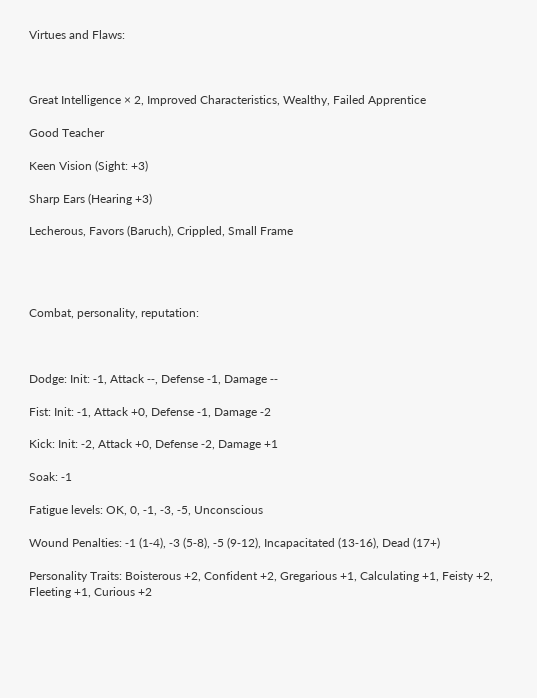Virtues and Flaws:



Great Intelligence × 2, Improved Characteristics, Wealthy, Failed Apprentice

Good Teacher

Keen Vision (Sight: +3)

Sharp Ears (Hearing +3)

Lecherous, Favors (Baruch), Crippled, Small Frame




Combat, personality, reputation:



Dodge: Init: ‑1, Attack ‑‑, Defense ‑1, Damage ‑‑

Fist: Init: ‑1, Attack +0, Defense ‑1, Damage ‑2

Kick: Init: ‑2, Attack +0, Defense ‑2, Damage +1

Soak: ‑1

Fatigue levels: OK, 0, ‑1, ‑3, ‑5, Unconscious

Wound Penalties: ‑1 (1‑4), ‑3 (5‑8), ‑5 (9‑12), Incapacitated (13‑16), Dead (17+)

Personality Traits: Boisterous +2, Confident +2, Gregarious +1, Calculating +1, Feisty +2, Fleeting +1, Curious +2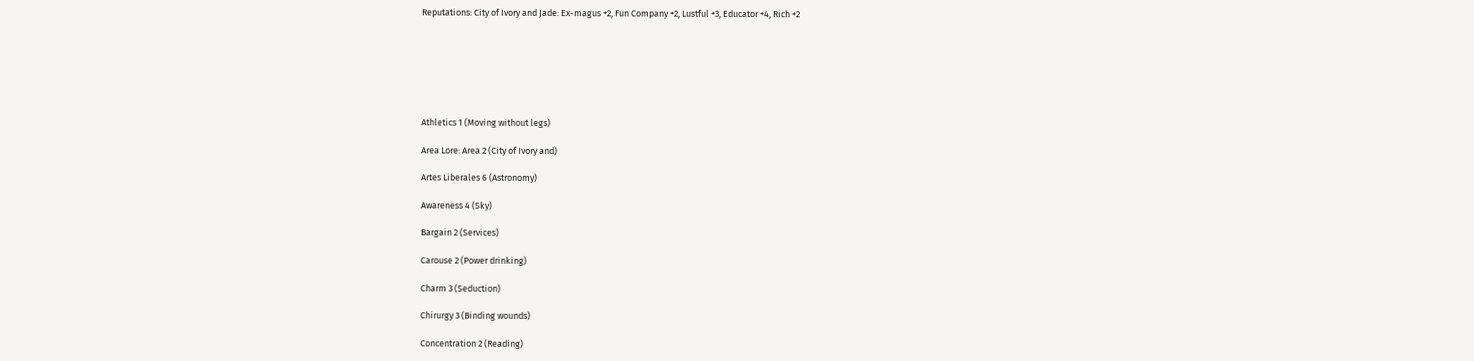Reputations: City of Ivory and Jade: Ex-magus +2, Fun Company +2, Lustful +3, Educator +4, Rich +2







Athletics 1 (Moving without legs)

Area Lore: Area 2 (City of Ivory and)

Artes Liberales 6 (Astronomy)

Awareness 4 (Sky)

Bargain 2 (Services)

Carouse 2 (Power drinking)

Charm 3 (Seduction)

Chirurgy 3 (Binding wounds)

Concentration 2 (Reading)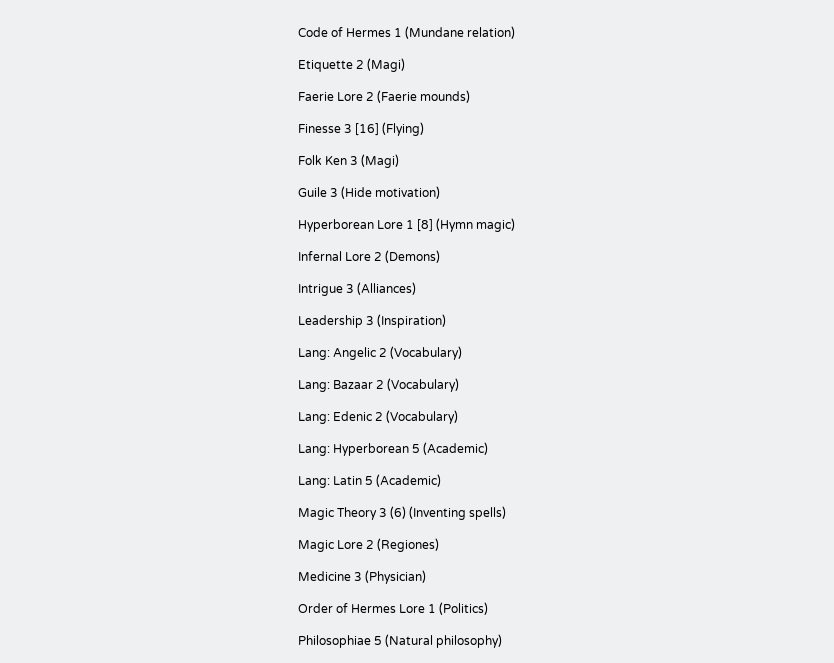Code of Hermes 1 (Mundane relation)

Etiquette 2 (Magi)

Faerie Lore 2 (Faerie mounds)

Finesse 3 [16] (Flying)

Folk Ken 3 (Magi)

Guile 3 (Hide motivation)

Hyperborean Lore 1 [8] (Hymn magic)

Infernal Lore 2 (Demons)

Intrigue 3 (Alliances)

Leadership 3 (Inspiration)

Lang: Angelic 2 (Vocabulary)

Lang: Bazaar 2 (Vocabulary)

Lang: Edenic 2 (Vocabulary)

Lang: Hyperborean 5 (Academic)

Lang: Latin 5 (Academic)

Magic Theory 3 (6) (Inventing spells)

Magic Lore 2 (Regiones)

Medicine 3 (Physician)

Order of Hermes Lore 1 (Politics)

Philosophiae 5 (Natural philosophy)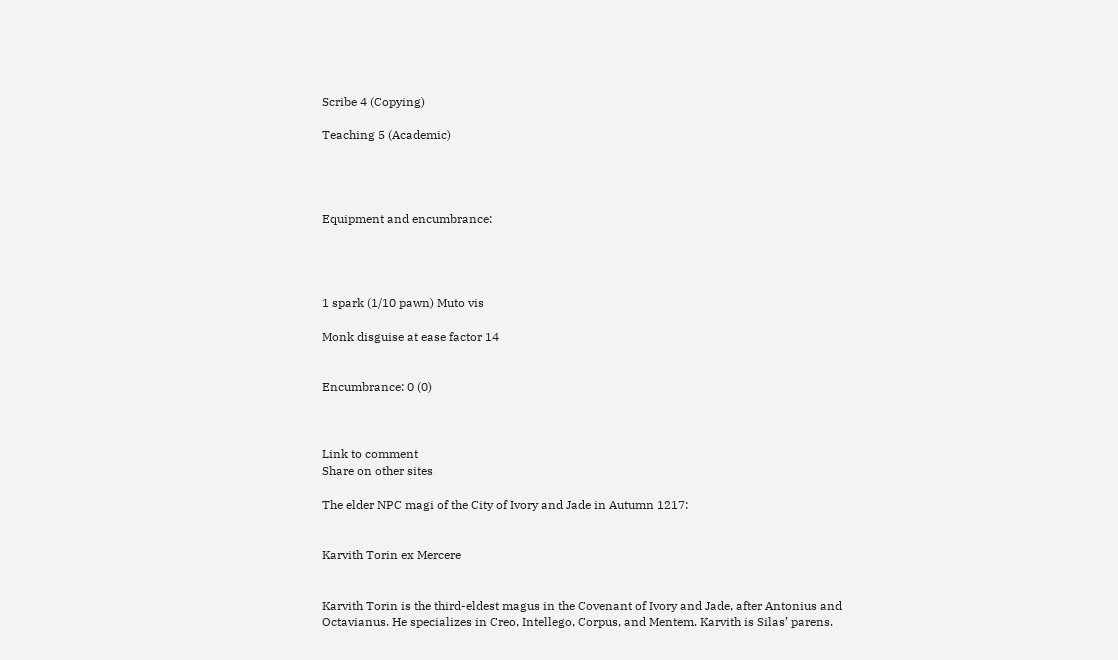Scribe 4 (Copying)

Teaching 5 (Academic)




Equipment and encumbrance:




1 spark (1/10 pawn) Muto vis

Monk disguise at ease factor 14


Encumbrance: 0 (0)



Link to comment
Share on other sites

The elder NPC magi of the City of Ivory and Jade in Autumn 1217:


Karvith Torin ex Mercere


Karvith Torin is the third-eldest magus in the Covenant of Ivory and Jade, after Antonius and Octavianus. He specializes in Creo, Intellego, Corpus, and Mentem. Karvith is Silas’ parens.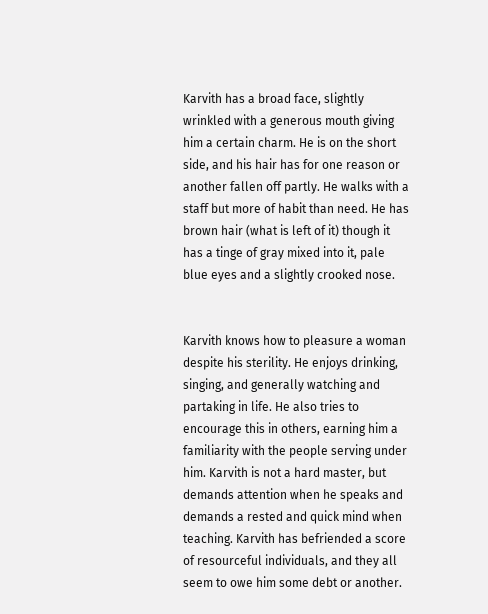Karvith has a broad face, slightly wrinkled with a generous mouth giving him a certain charm. He is on the short side, and his hair has for one reason or another fallen off partly. He walks with a staff but more of habit than need. He has brown hair (what is left of it) though it has a tinge of gray mixed into it, pale blue eyes and a slightly crooked nose.


Karvith knows how to pleasure a woman despite his sterility. He enjoys drinking, singing, and generally watching and partaking in life. He also tries to encourage this in others, earning him a familiarity with the people serving under him. Karvith is not a hard master, but demands attention when he speaks and demands a rested and quick mind when teaching. Karvith has befriended a score of resourceful individuals, and they all seem to owe him some debt or another.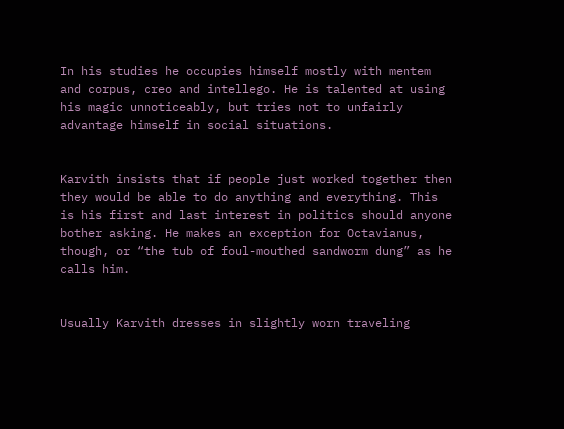In his studies he occupies himself mostly with mentem and corpus, creo and intellego. He is talented at using his magic unnoticeably, but tries not to unfairly advantage himself in social situations.


Karvith insists that if people just worked together then they would be able to do anything and everything. This is his first and last interest in politics should anyone bother asking. He makes an exception for Octavianus, though, or “the tub of foul-mouthed sandworm dung” as he calls him.


Usually Karvith dresses in slightly worn traveling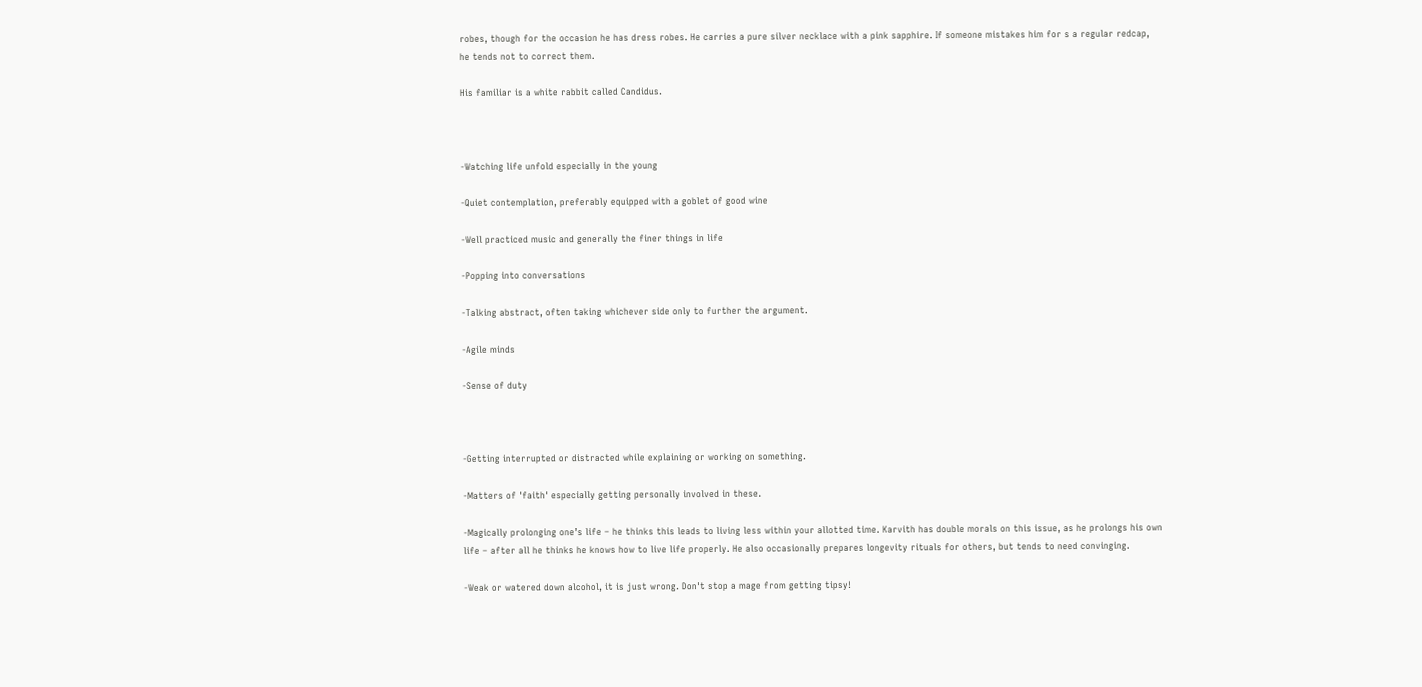robes, though for the occasion he has dress robes. He carries a pure silver necklace with a pink sapphire. If someone mistakes him for s a regular redcap, he tends not to correct them.

His familiar is a white rabbit called Candidus.



-Watching life unfold especially in the young

-Quiet contemplation, preferably equipped with a goblet of good wine

-Well practiced music and generally the finer things in life

-Popping into conversations

-Talking abstract, often taking whichever side only to further the argument.

-Agile minds

-Sense of duty



-Getting interrupted or distracted while explaining or working on something.

-Matters of 'faith' especially getting personally involved in these.

-Magically prolonging one’s life – he thinks this leads to living less within your allotted time. Karvith has double morals on this issue, as he prolongs his own life – after all he thinks he knows how to live life properly. He also occasionally prepares longevity rituals for others, but tends to need convinging.

-Weak or watered down alcohol, it is just wrong. Don't stop a mage from getting tipsy!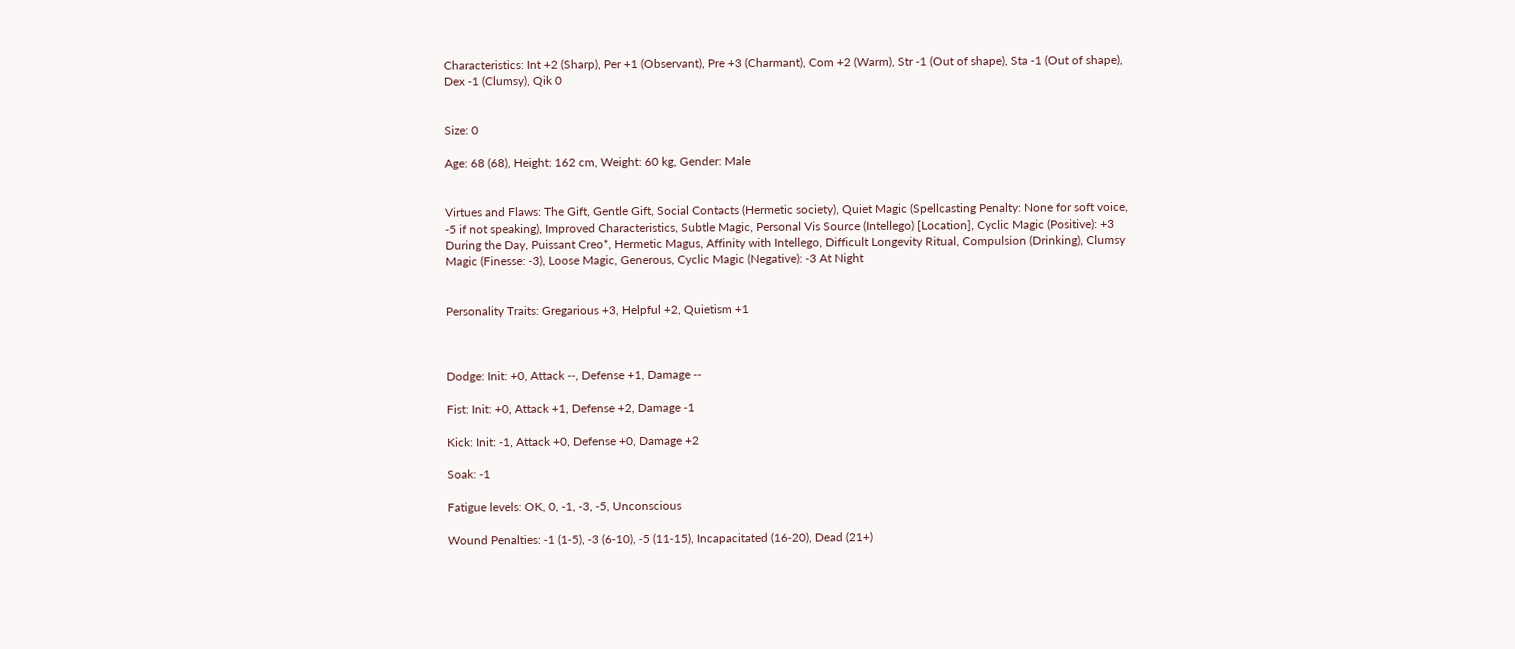Characteristics: Int +2 (Sharp), Per +1 (Observant), Pre +3 (Charmant), Com +2 (Warm), Str ‑1 (Out of shape), Sta ‑1 (Out of shape), Dex ‑1 (Clumsy), Qik 0


Size: 0

Age: 68 (68), Height: 162 cm, Weight: 60 kg, Gender: Male


Virtues and Flaws: The Gift, Gentle Gift, Social Contacts (Hermetic society), Quiet Magic (Spellcasting Penalty: None for soft voice, ‑5 if not speaking), Improved Characteristics, Subtle Magic, Personal Vis Source (Intellego) [Location], Cyclic Magic (Positive): +3 During the Day, Puissant Creo*, Hermetic Magus, Affinity with Intellego, Difficult Longevity Ritual, Compulsion (Drinking), Clumsy Magic (Finesse: ‑3), Loose Magic, Generous, Cyclic Magic (Negative): ‑3 At Night


Personality Traits: Gregarious +3, Helpful +2, Quietism +1



Dodge: Init: +0, Attack ‑‑, Defense +1, Damage ‑‑

Fist: Init: +0, Attack +1, Defense +2, Damage ‑1

Kick: Init: ‑1, Attack +0, Defense +0, Damage +2

Soak: ‑1

Fatigue levels: OK, 0, ‑1, ‑3, ‑5, Unconscious

Wound Penalties: ‑1 (1‑5), ‑3 (6‑10), ‑5 (11‑15), Incapacitated (16‑20), Dead (21+)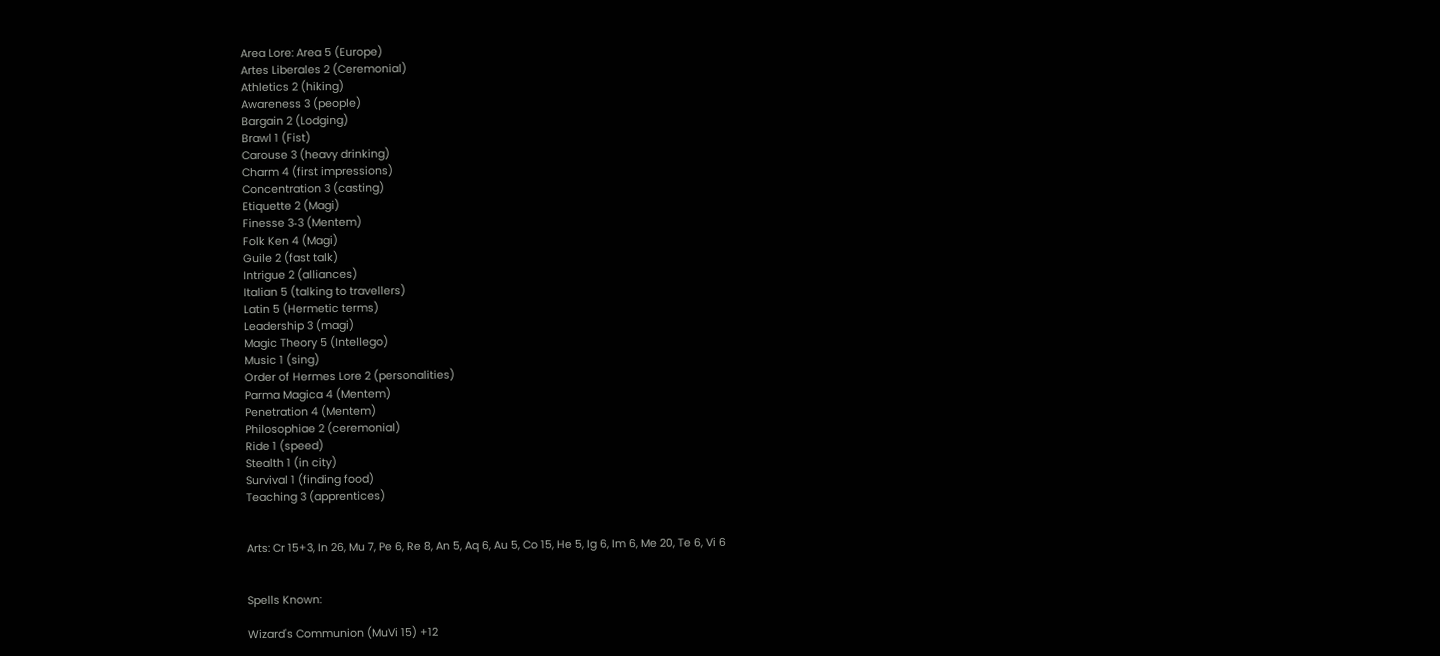Area Lore: Area 5 (Europe)
Artes Liberales 2 (Ceremonial)
Athletics 2 (hiking)
Awareness 3 (people)
Bargain 2 (Lodging)
Brawl 1 (Fist)
Carouse 3 (heavy drinking)
Charm 4 (first impressions)
Concentration 3 (casting)
Etiquette 2 (Magi)
Finesse 3‑3 (Mentem)
Folk Ken 4 (Magi)
Guile 2 (fast talk)
Intrigue 2 (alliances)
Italian 5 (talking to travellers)
Latin 5 (Hermetic terms)
Leadership 3 (magi)
Magic Theory 5 (Intellego)
Music 1 (sing)
Order of Hermes Lore 2 (personalities)
Parma Magica 4 (Mentem)
Penetration 4 (Mentem)
Philosophiae 2 (ceremonial)
Ride 1 (speed)
Stealth 1 (in city)
Survival 1 (finding food)
Teaching 3 (apprentices)


Arts: Cr 15+3, In 26, Mu 7, Pe 6, Re 8, An 5, Aq 6, Au 5, Co 15, He 5, Ig 6, Im 6, Me 20, Te 6, Vi 6


Spells Known:

Wizard's Communion (MuVi 15) +12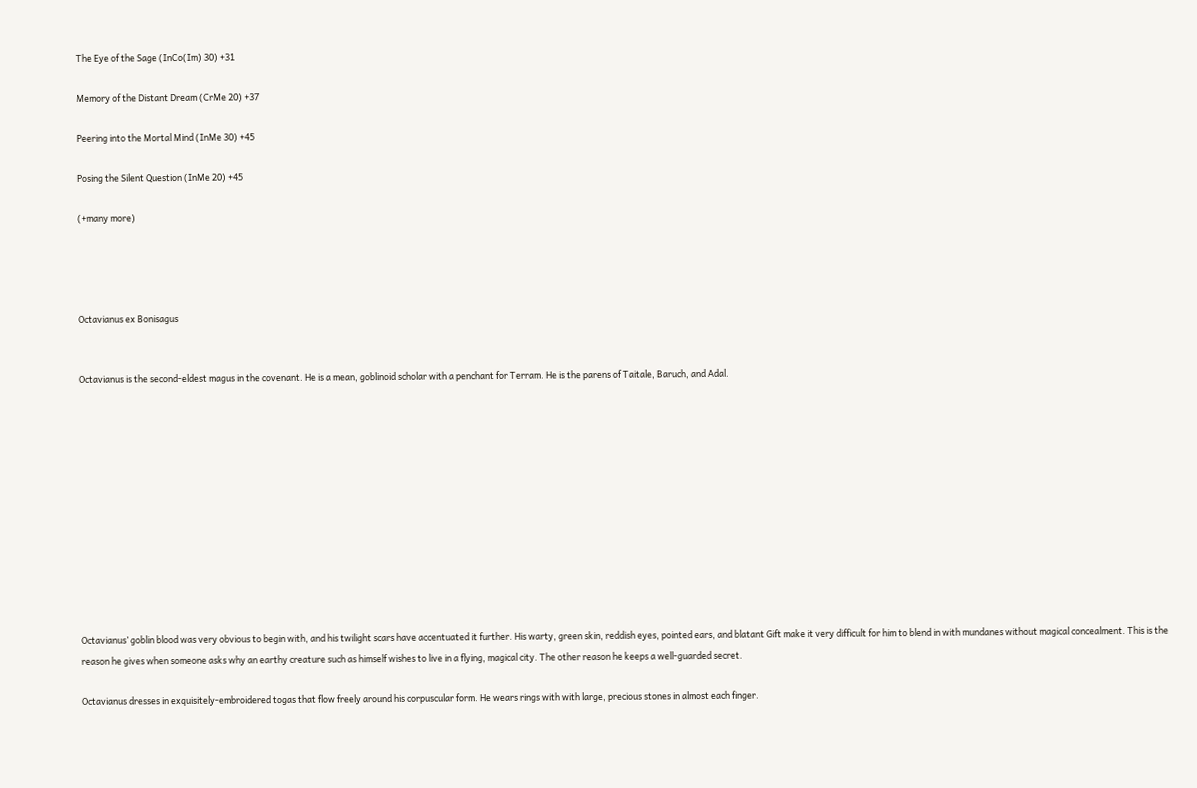The Eye of the Sage (InCo(Im) 30) +31

Memory of the Distant Dream (CrMe 20) +37

Peering into the Mortal Mind (InMe 30) +45

Posing the Silent Question (InMe 20) +45

(+many more)




Octavianus ex Bonisagus


Octavianus is the second-eldest magus in the covenant. He is a mean, goblinoid scholar with a penchant for Terram. He is the parens of Taitale, Baruch, and Adal.












Octavianus’ goblin blood was very obvious to begin with, and his twilight scars have accentuated it further. His warty, green skin, reddish eyes, pointed ears, and blatant Gift make it very difficult for him to blend in with mundanes without magical concealment. This is the reason he gives when someone asks why an earthy creature such as himself wishes to live in a flying, magical city. The other reason he keeps a well-guarded secret.

Octavianus dresses in exquisitely-embroidered togas that flow freely around his corpuscular form. He wears rings with with large, precious stones in almost each finger.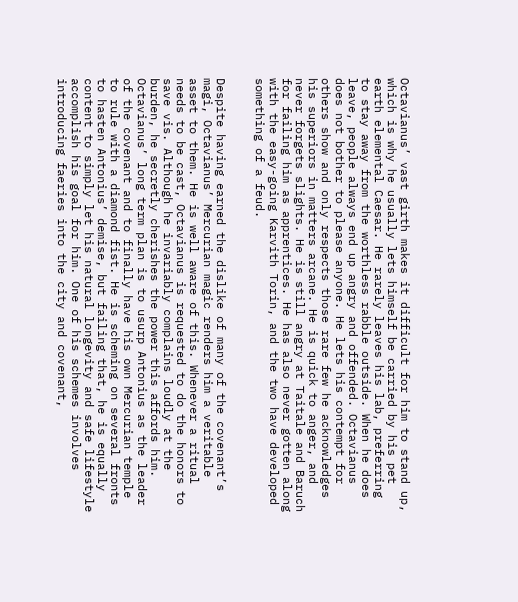Octavianus’ vast girth makes it difficult for him to stand up, which is why he usually lets himself be carried by his pet earth elemental Caesar. He rarely leaves his lab, preferring to stay away from the worthless rabble outside. When he does leave, people always end up angry and offended. Octavianus does not bother to please anyone. He lets his contempt for others show and only respects those rare few he acknowledges his superiors in matters arcane. He is quick to anger, and never forgets slights. He is still angry at Taitale and Baruch for failing him as apprentices. He has also never gotten along with the easy-going Karvith Torin, and the two have developed something of a feud.


Despite having earned the dislike of many of the covenant’s magi, Octavianus’ Mercurian magic renders him a veritable asset to them. He is well aware of this. Whenever a ritual needs to be cast, Octavianus is requested to do the honors to save vis. Although he invariably complains loudly at the burden, he secretly cherishes the power this affords him. Octavianus’ long term plan is to usurp Antonius as the leader of the covenant and to finally have his own Mercurian temple to rule with a diamond fist. He is scheming on several fronts to hasten Antonius’ demise, but failing that, he is equally content to simply let his natural longevity and safe lifestyle accomplish his goal for him. One of his schemes involves introducing faeries into the city and covenant,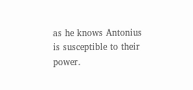as he knows Antonius is susceptible to their power.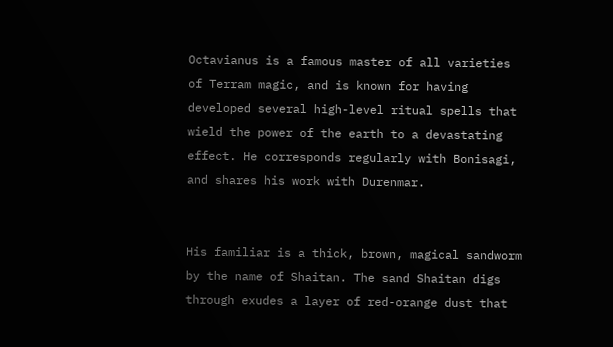Octavianus is a famous master of all varieties of Terram magic, and is known for having developed several high-level ritual spells that wield the power of the earth to a devastating effect. He corresponds regularly with Bonisagi, and shares his work with Durenmar.


His familiar is a thick, brown, magical sandworm by the name of Shaitan. The sand Shaitan digs through exudes a layer of red-orange dust that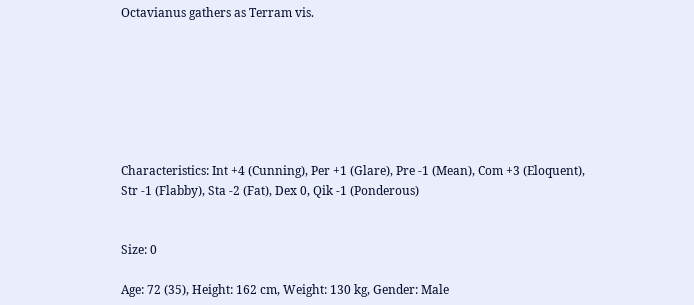Octavianus gathers as Terram vis.







Characteristics: Int +4 (Cunning), Per +1 (Glare), Pre ‑1 (Mean), Com +3 (Eloquent), Str ‑1 (Flabby), Sta ‑2 (Fat), Dex 0, Qik ‑1 (Ponderous)


Size: 0

Age: 72 (35), Height: 162 cm, Weight: 130 kg, Gender: Male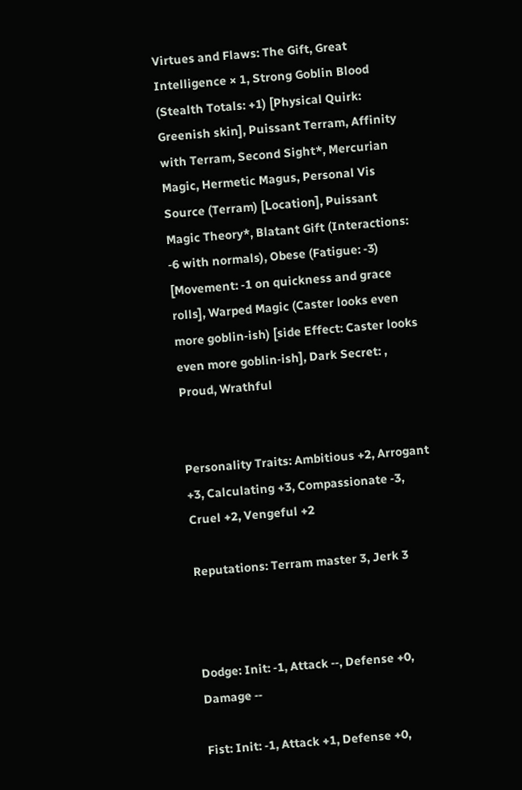Virtues and Flaws: The Gift, Great Intelligence × 1, Strong Goblin Blood (Stealth Totals: +1) [Physical Quirk: Greenish skin], Puissant Terram, Affinity with Terram, Second Sight*, Mercurian Magic, Hermetic Magus, Personal Vis Source (Terram) [Location], Puissant Magic Theory*, Blatant Gift (Interactions: ‑6 with normals), Obese (Fatigue: ‑3) [Movement: ‑1 on quickness and grace rolls], Warped Magic (Caster looks even more goblin‑ish) [side Effect: Caster looks even more goblin‑ish], Dark Secret: , Proud, Wrathful


Personality Traits: Ambitious +2, Arrogant +3, Calculating +3, Compassionate ‑3, Cruel +2, Vengeful +2

Reputations: Terram master 3, Jerk 3



Dodge: Init: ‑1, Attack ‑‑, Defense +0, Damage ‑‑

Fist: Init: ‑1, Attack +1, Defense +0,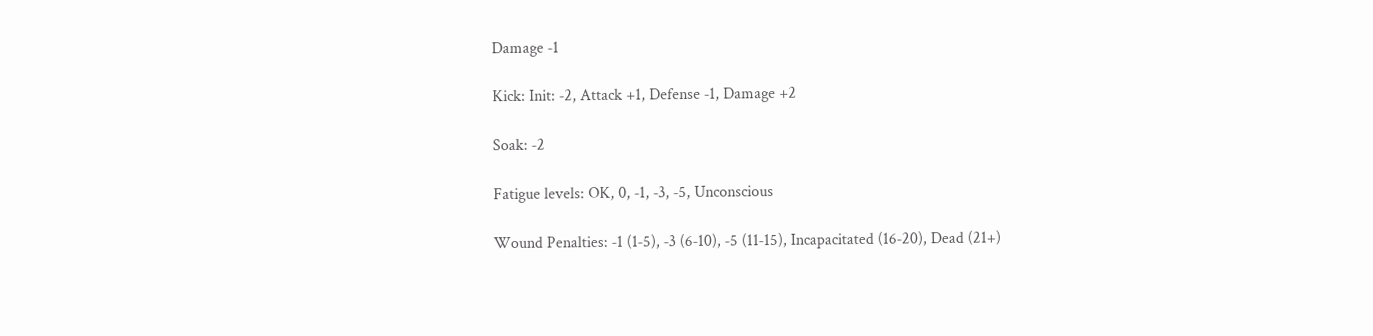Damage ‑1

Kick: Init: ‑2, Attack +1, Defense ‑1, Damage +2

Soak: ‑2

Fatigue levels: OK, 0, ‑1, ‑3, ‑5, Unconscious

Wound Penalties: ‑1 (1‑5), ‑3 (6‑10), ‑5 (11‑15), Incapacitated (16‑20), Dead (21+)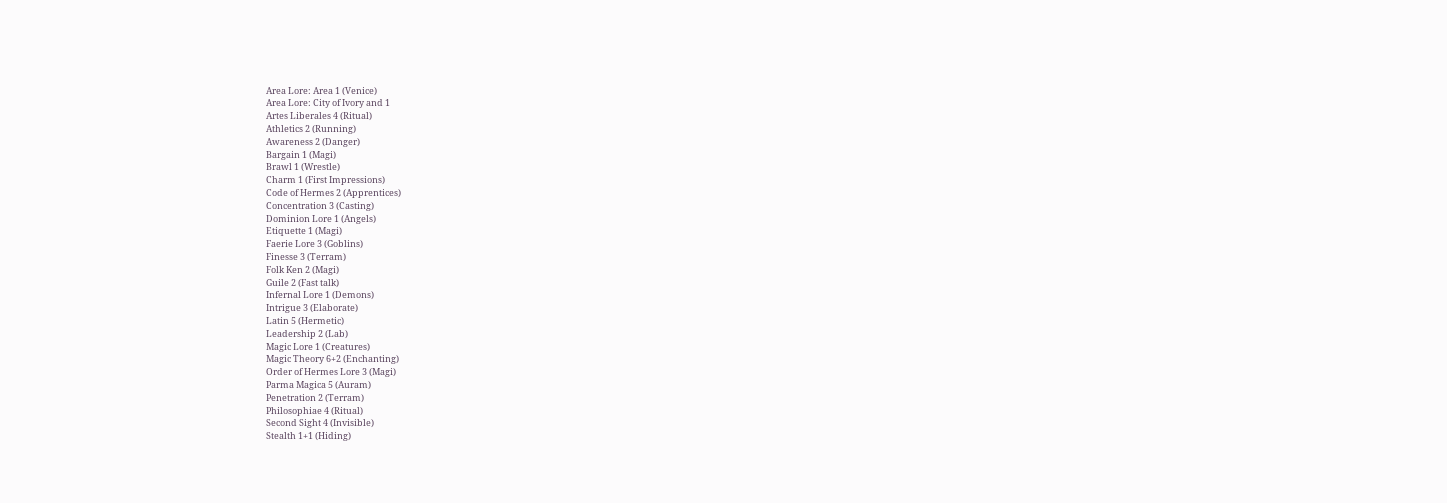Area Lore: Area 1 (Venice)
Area Lore: City of Ivory and 1
Artes Liberales 4 (Ritual)
Athletics 2 (Running)
Awareness 2 (Danger)
Bargain 1 (Magi)
Brawl 1 (Wrestle)
Charm 1 (First Impressions)
Code of Hermes 2 (Apprentices)
Concentration 3 (Casting)
Dominion Lore 1 (Angels)
Etiquette 1 (Magi)
Faerie Lore 3 (Goblins)
Finesse 3 (Terram)
Folk Ken 2 (Magi)
Guile 2 (Fast talk)
Infernal Lore 1 (Demons)
Intrigue 3 (Elaborate)
Latin 5 (Hermetic)
Leadership 2 (Lab)
Magic Lore 1 (Creatures)
Magic Theory 6+2 (Enchanting)
Order of Hermes Lore 3 (Magi)
Parma Magica 5 (Auram)
Penetration 2 (Terram)
Philosophiae 4 (Ritual)
Second Sight 4 (Invisible)
Stealth 1+1 (Hiding)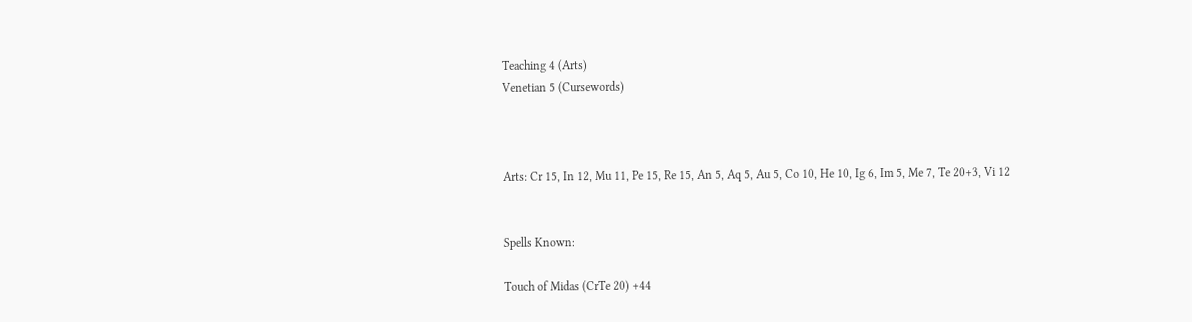Teaching 4 (Arts)
Venetian 5 (Cursewords)



Arts: Cr 15, In 12, Mu 11, Pe 15, Re 15, An 5, Aq 5, Au 5, Co 10, He 10, Ig 6, Im 5, Me 7, Te 20+3, Vi 12


Spells Known:

Touch of Midas (CrTe 20) +44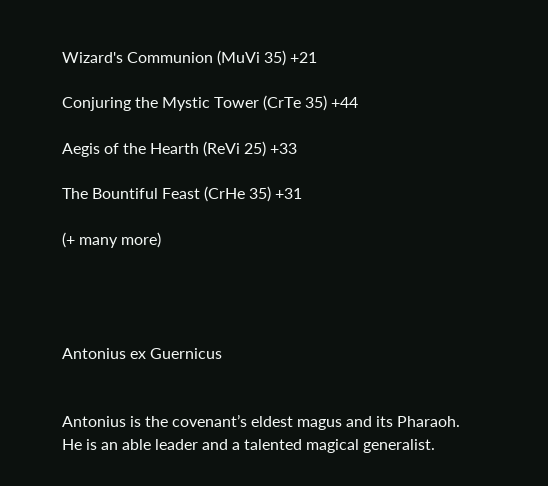Wizard's Communion (MuVi 35) +21

Conjuring the Mystic Tower (CrTe 35) +44

Aegis of the Hearth (ReVi 25) +33

The Bountiful Feast (CrHe 35) +31

(+ many more)




Antonius ex Guernicus


Antonius is the covenant’s eldest magus and its Pharaoh. He is an able leader and a talented magical generalist.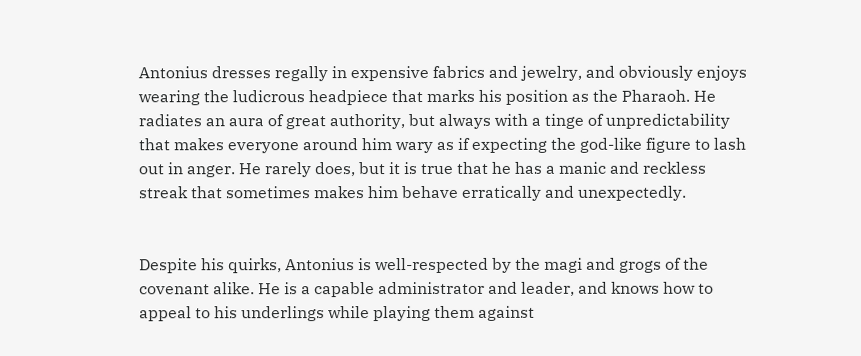Antonius dresses regally in expensive fabrics and jewelry, and obviously enjoys wearing the ludicrous headpiece that marks his position as the Pharaoh. He radiates an aura of great authority, but always with a tinge of unpredictability that makes everyone around him wary as if expecting the god-like figure to lash out in anger. He rarely does, but it is true that he has a manic and reckless streak that sometimes makes him behave erratically and unexpectedly.


Despite his quirks, Antonius is well-respected by the magi and grogs of the covenant alike. He is a capable administrator and leader, and knows how to appeal to his underlings while playing them against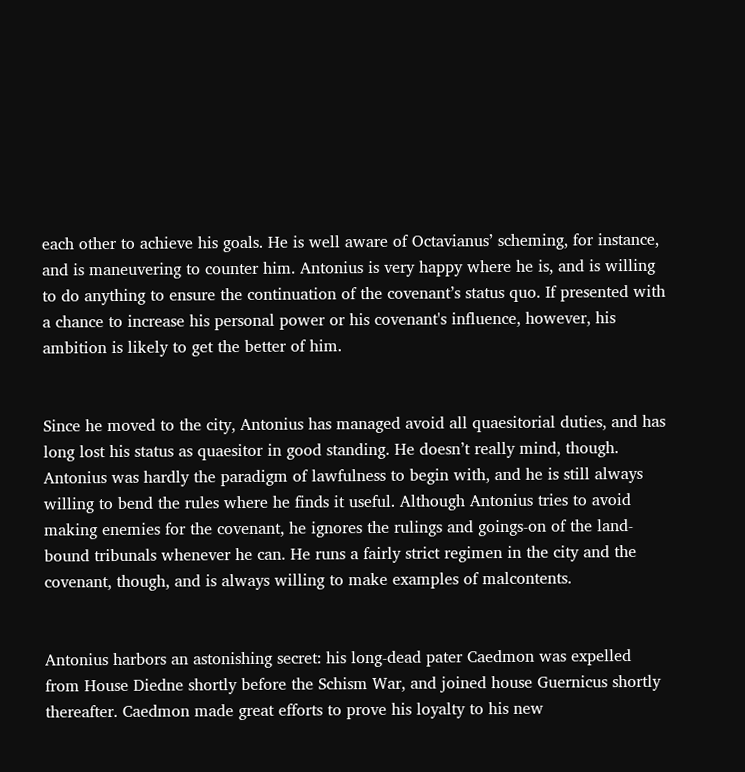each other to achieve his goals. He is well aware of Octavianus’ scheming, for instance, and is maneuvering to counter him. Antonius is very happy where he is, and is willing to do anything to ensure the continuation of the covenant’s status quo. If presented with a chance to increase his personal power or his covenant's influence, however, his ambition is likely to get the better of him.


Since he moved to the city, Antonius has managed avoid all quaesitorial duties, and has long lost his status as quaesitor in good standing. He doesn’t really mind, though. Antonius was hardly the paradigm of lawfulness to begin with, and he is still always willing to bend the rules where he finds it useful. Although Antonius tries to avoid making enemies for the covenant, he ignores the rulings and goings-on of the land-bound tribunals whenever he can. He runs a fairly strict regimen in the city and the covenant, though, and is always willing to make examples of malcontents.


Antonius harbors an astonishing secret: his long-dead pater Caedmon was expelled from House Diedne shortly before the Schism War, and joined house Guernicus shortly thereafter. Caedmon made great efforts to prove his loyalty to his new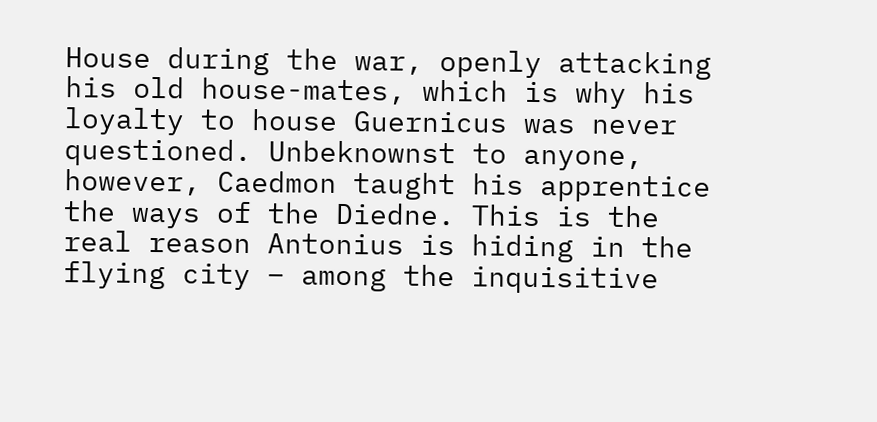House during the war, openly attacking his old house-mates, which is why his loyalty to house Guernicus was never questioned. Unbeknownst to anyone, however, Caedmon taught his apprentice the ways of the Diedne. This is the real reason Antonius is hiding in the flying city – among the inquisitive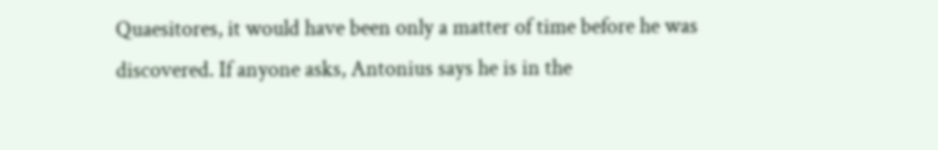Quaesitores, it would have been only a matter of time before he was discovered. If anyone asks, Antonius says he is in the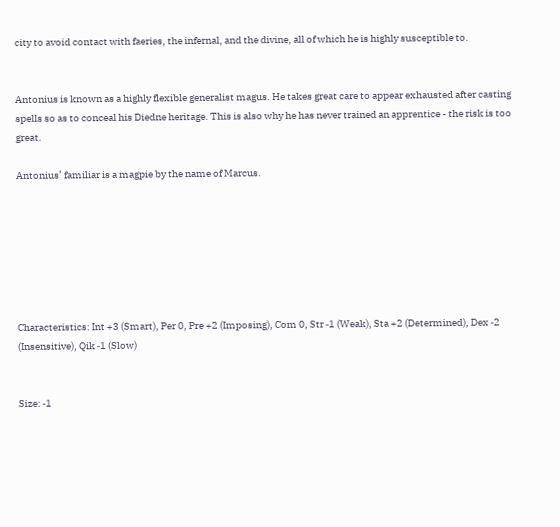city to avoid contact with faeries, the infernal, and the divine, all of which he is highly susceptible to.


Antonius is known as a highly flexible generalist magus. He takes great care to appear exhausted after casting spells so as to conceal his Diedne heritage. This is also why he has never trained an apprentice - the risk is too great.

Antonius’ familiar is a magpie by the name of Marcus.







Characteristics: Int +3 (Smart), Per 0, Pre +2 (Imposing), Com 0, Str ‑1 (Weak), Sta +2 (Determined), Dex ‑2 (Insensitive), Qik ‑1 (Slow)


Size: ‑1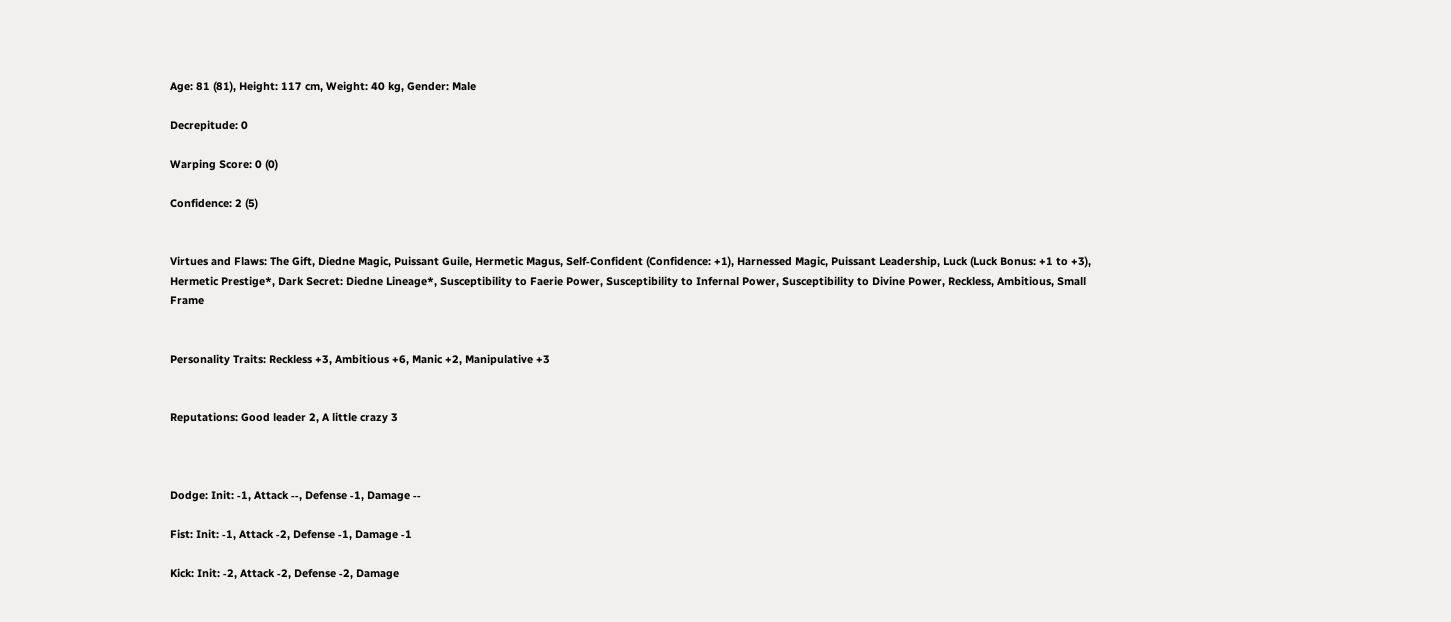Age: 81 (81), Height: 117 cm, Weight: 40 kg, Gender: Male

Decrepitude: 0

Warping Score: 0 (0)

Confidence: 2 (5)


Virtues and Flaws: The Gift, Diedne Magic, Puissant Guile, Hermetic Magus, Self‑Confident (Confidence: +1), Harnessed Magic, Puissant Leadership, Luck (Luck Bonus: +1 to +3), Hermetic Prestige*, Dark Secret: Diedne Lineage*, Susceptibility to Faerie Power, Susceptibility to Infernal Power, Susceptibility to Divine Power, Reckless, Ambitious, Small Frame


Personality Traits: Reckless +3, Ambitious +6, Manic +2, Manipulative +3


Reputations: Good leader 2, A little crazy 3



Dodge: Init: ‑1, Attack ‑‑, Defense ‑1, Damage ‑‑

Fist: Init: ‑1, Attack ‑2, Defense ‑1, Damage ‑1

Kick: Init: ‑2, Attack ‑2, Defense ‑2, Damage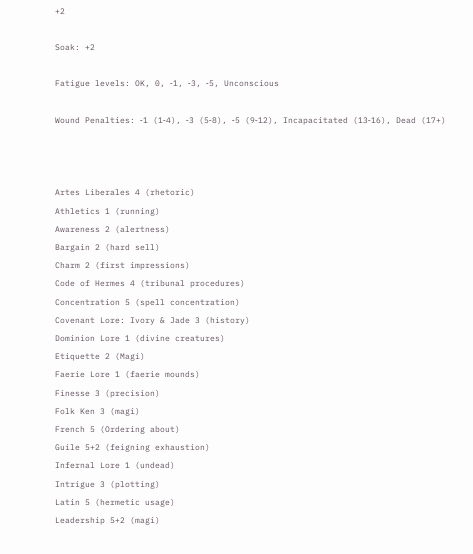+2

Soak: +2

Fatigue levels: OK, 0, ‑1, ‑3, ‑5, Unconscious

Wound Penalties: ‑1 (1‑4), ‑3 (5‑8), ‑5 (9‑12), Incapacitated (13‑16), Dead (17+)



Artes Liberales 4 (rhetoric)
Athletics 1 (running)
Awareness 2 (alertness)
Bargain 2 (hard sell)
Charm 2 (first impressions)
Code of Hermes 4 (tribunal procedures)
Concentration 5 (spell concentration)
Covenant Lore: Ivory & Jade 3 (history)
Dominion Lore 1 (divine creatures)
Etiquette 2 (Magi)
Faerie Lore 1 (faerie mounds)
Finesse 3 (precision)
Folk Ken 3 (magi)
French 5 (Ordering about)
Guile 5+2 (feigning exhaustion)
Infernal Lore 1 (undead)
Intrigue 3 (plotting)
Latin 5 (hermetic usage)
Leadership 5+2 (magi)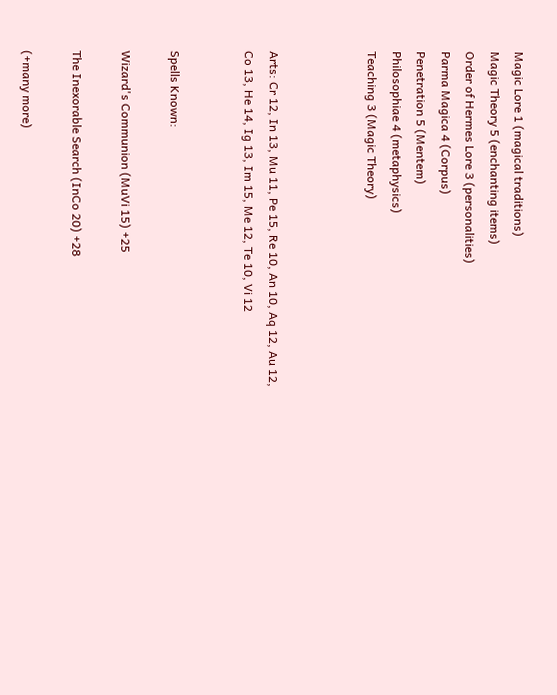Magic Lore 1 (magical traditions)
Magic Theory 5 (enchanting items)
Order of Hermes Lore 3 (personalities)
Parma Magica 4 (Corpus)
Penetration 5 (Mentem)
Philosophiae 4 (metaphysics)
Teaching 3 (Magic Theory)



Arts: Cr 12, In 13, Mu 11, Pe 15, Re 10, An 10, Aq 12, Au 12, Co 13, He 14, Ig 13, Im 15, Me 12, Te 10, Vi 12


Spells Known:

Wizard's Communion (MuVi 15) +25

The Inexorable Search (InCo 20) +28

(+many more)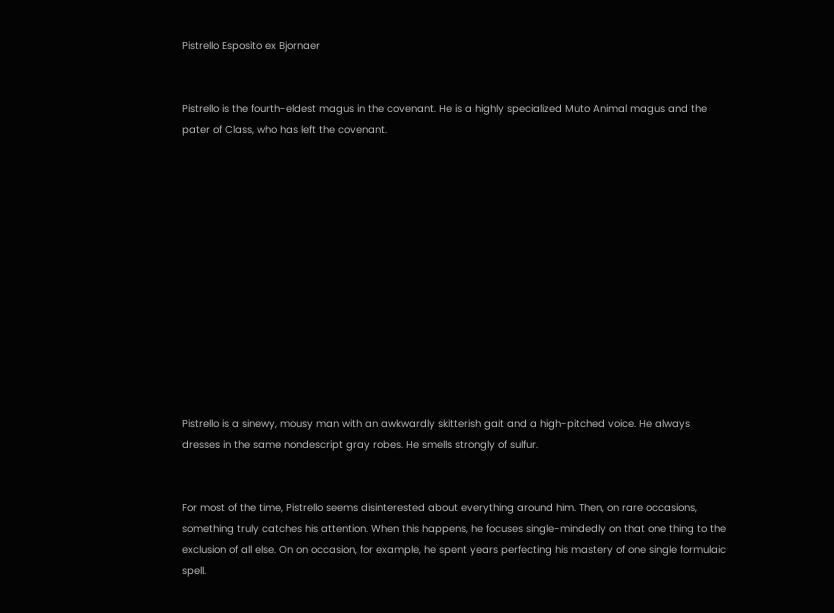Pistrello Esposito ex Bjornaer


Pistrello is the fourth-eldest magus in the covenant. He is a highly specialized Muto Animal magus and the pater of Class, who has left the covenant.













Pistrello is a sinewy, mousy man with an awkwardly skitterish gait and a high-pitched voice. He always dresses in the same nondescript gray robes. He smells strongly of sulfur.


For most of the time, Pistrello seems disinterested about everything around him. Then, on rare occasions, something truly catches his attention. When this happens, he focuses single-mindedly on that one thing to the exclusion of all else. On on occasion, for example, he spent years perfecting his mastery of one single formulaic spell.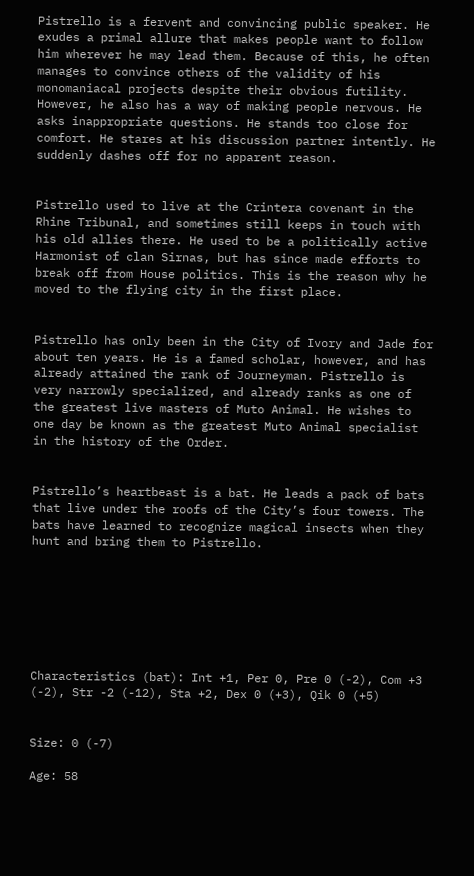Pistrello is a fervent and convincing public speaker. He exudes a primal allure that makes people want to follow him wherever he may lead them. Because of this, he often manages to convince others of the validity of his monomaniacal projects despite their obvious futility. However, he also has a way of making people nervous. He asks inappropriate questions. He stands too close for comfort. He stares at his discussion partner intently. He suddenly dashes off for no apparent reason.


Pistrello used to live at the Crintera covenant in the Rhine Tribunal, and sometimes still keeps in touch with his old allies there. He used to be a politically active Harmonist of clan Sirnas, but has since made efforts to break off from House politics. This is the reason why he moved to the flying city in the first place.


Pistrello has only been in the City of Ivory and Jade for about ten years. He is a famed scholar, however, and has already attained the rank of Journeyman. Pistrello is very narrowly specialized, and already ranks as one of the greatest live masters of Muto Animal. He wishes to one day be known as the greatest Muto Animal specialist in the history of the Order.


Pistrello’s heartbeast is a bat. He leads a pack of bats that live under the roofs of the City’s four towers. The bats have learned to recognize magical insects when they hunt and bring them to Pistrello.







Characteristics (bat): Int +1, Per 0, Pre 0 (-2), Com +3 (-2), Str -2 (-12), Sta +2, Dex 0 (+3), Qik 0 (+5)


Size: 0 (-7)

Age: 58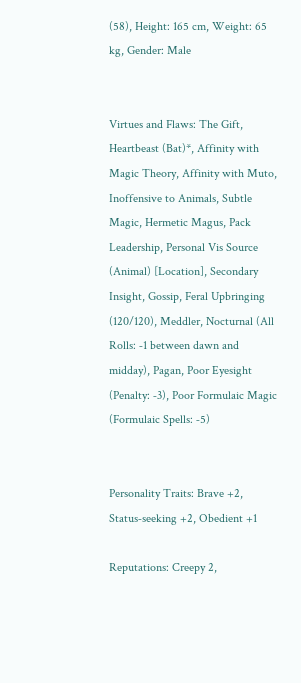(58), Height: 165 cm, Weight: 65 kg, Gender: Male


Virtues and Flaws: The Gift, Heartbeast (Bat)*, Affinity with Magic Theory, Affinity with Muto, Inoffensive to Animals, Subtle Magic, Hermetic Magus, Pack Leadership, Personal Vis Source (Animal) [Location], Secondary Insight, Gossip, Feral Upbringing (120/120), Meddler, Nocturnal (All Rolls: ‑1 between dawn and midday), Pagan, Poor Eyesight (Penalty: ‑3), Poor Formulaic Magic (Formulaic Spells: ‑5)


Personality Traits: Brave +2, Status‑seeking +2, Obedient +1

Reputations: Creepy 2,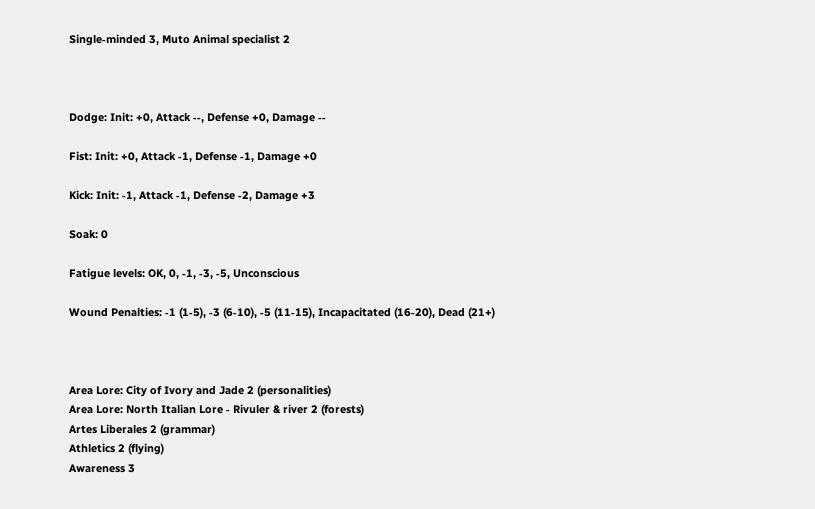Single‑minded 3, Muto Animal specialist 2



Dodge: Init: +0, Attack ‑‑, Defense +0, Damage ‑‑

Fist: Init: +0, Attack ‑1, Defense ‑1, Damage +0

Kick: Init: ‑1, Attack ‑1, Defense ‑2, Damage +3

Soak: 0

Fatigue levels: OK, 0, ‑1, ‑3, ‑5, Unconscious

Wound Penalties: ‑1 (1‑5), ‑3 (6‑10), ‑5 (11‑15), Incapacitated (16‑20), Dead (21+)



Area Lore: City of Ivory and Jade 2 (personalities)
Area Lore: North Italian Lore ‑ Rivuler & river 2 (forests)
Artes Liberales 2 (grammar)
Athletics 2 (flying)
Awareness 3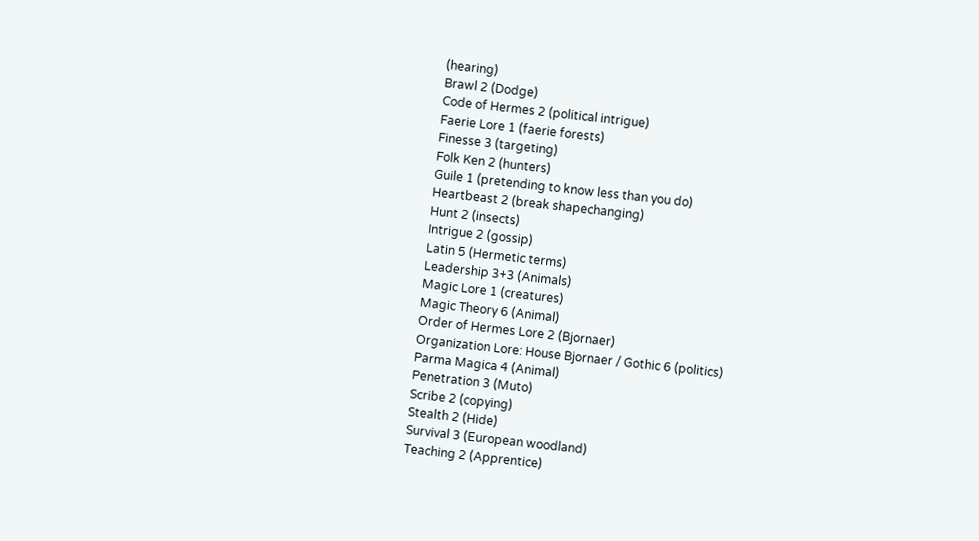(hearing)
Brawl 2 (Dodge)
Code of Hermes 2 (political intrigue)
Faerie Lore 1 (faerie forests)
Finesse 3 (targeting)
Folk Ken 2 (hunters)
Guile 1 (pretending to know less than you do)
Heartbeast 2 (break shapechanging)
Hunt 2 (insects)
Intrigue 2 (gossip)
Latin 5 (Hermetic terms)
Leadership 3+3 (Animals)
Magic Lore 1 (creatures)
Magic Theory 6 (Animal)
Order of Hermes Lore 2 (Bjornaer)
Organization Lore: House Bjornaer / Gothic 6 (politics)
Parma Magica 4 (Animal)
Penetration 3 (Muto)
Scribe 2 (copying)
Stealth 2 (Hide)
Survival 3 (European woodland)
Teaching 2 (Apprentice)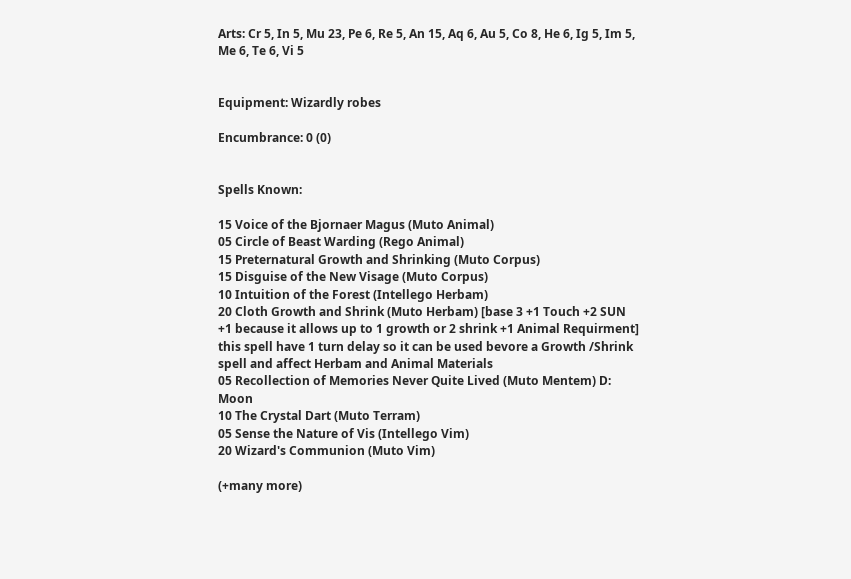Arts: Cr 5, In 5, Mu 23, Pe 6, Re 5, An 15, Aq 6, Au 5, Co 8, He 6, Ig 5, Im 5, Me 6, Te 6, Vi 5


Equipment: Wizardly robes

Encumbrance: 0 (0)


Spells Known:

15 Voice of the Bjornaer Magus (Muto Animal)
05 Circle of Beast Warding (Rego Animal)
15 Preternatural Growth and Shrinking (Muto Corpus)
15 Disguise of the New Visage (Muto Corpus)
10 Intuition of the Forest (Intellego Herbam)
20 Cloth Growth and Shrink (Muto Herbam) [base 3 +1 Touch +2 SUN +1 because it allows up to 1 growth or 2 shrink +1 Animal Requirment] this spell have 1 turn delay so it can be used bevore a Growth /Shrink spell and affect Herbam and Animal Materials
05 Recollection of Memories Never Quite Lived (Muto Mentem) D: Moon
10 The Crystal Dart (Muto Terram)
05 Sense the Nature of Vis (Intellego Vim)
20 Wizard's Communion (Muto Vim)

(+many more)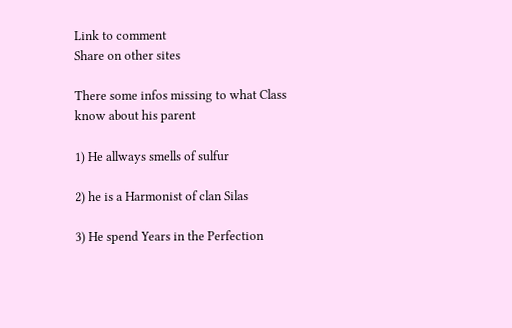Link to comment
Share on other sites

There some infos missing to what Class know about his parent

1) He allways smells of sulfur

2) he is a Harmonist of clan Silas

3) He spend Years in the Perfection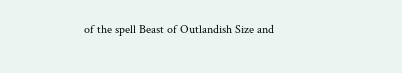of the spell Beast of Outlandish Size and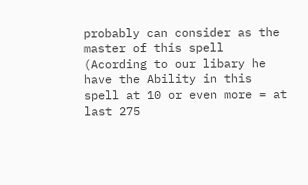probably can consider as the master of this spell (Acording to our libary he have the Ability in this spell at 10 or even more = at last 275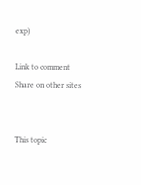exp)

Link to comment
Share on other sites


This topic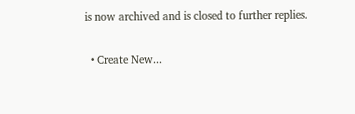is now archived and is closed to further replies.

  • Create New...